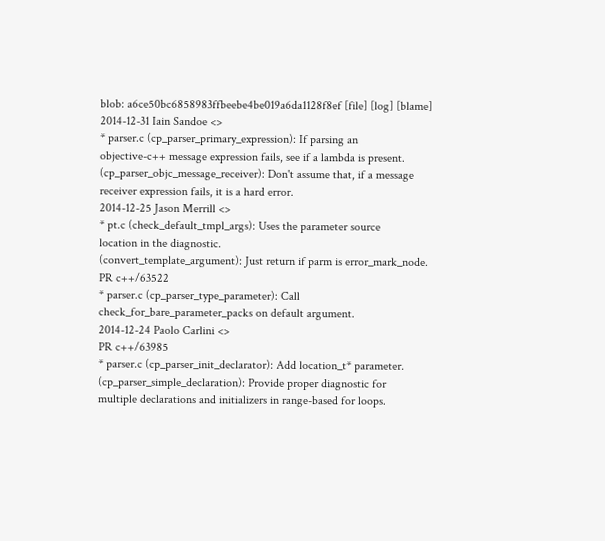blob: a6ce50bc6858983ffbeebe4be019a6da1128f8ef [file] [log] [blame]
2014-12-31 Iain Sandoe <>
* parser.c (cp_parser_primary_expression): If parsing an
objective-c++ message expression fails, see if a lambda is present.
(cp_parser_objc_message_receiver): Don't assume that, if a message
receiver expression fails, it is a hard error.
2014-12-25 Jason Merrill <>
* pt.c (check_default_tmpl_args): Uses the parameter source
location in the diagnostic.
(convert_template_argument): Just return if parm is error_mark_node.
PR c++/63522
* parser.c (cp_parser_type_parameter): Call
check_for_bare_parameter_packs on default argument.
2014-12-24 Paolo Carlini <>
PR c++/63985
* parser.c (cp_parser_init_declarator): Add location_t* parameter.
(cp_parser_simple_declaration): Provide proper diagnostic for
multiple declarations and initializers in range-based for loops.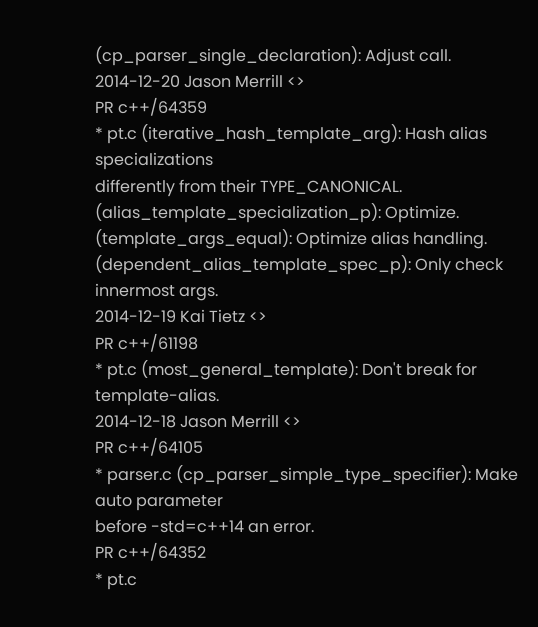(cp_parser_single_declaration): Adjust call.
2014-12-20 Jason Merrill <>
PR c++/64359
* pt.c (iterative_hash_template_arg): Hash alias specializations
differently from their TYPE_CANONICAL.
(alias_template_specialization_p): Optimize.
(template_args_equal): Optimize alias handling.
(dependent_alias_template_spec_p): Only check innermost args.
2014-12-19 Kai Tietz <>
PR c++/61198
* pt.c (most_general_template): Don't break for template-alias.
2014-12-18 Jason Merrill <>
PR c++/64105
* parser.c (cp_parser_simple_type_specifier): Make auto parameter
before -std=c++14 an error.
PR c++/64352
* pt.c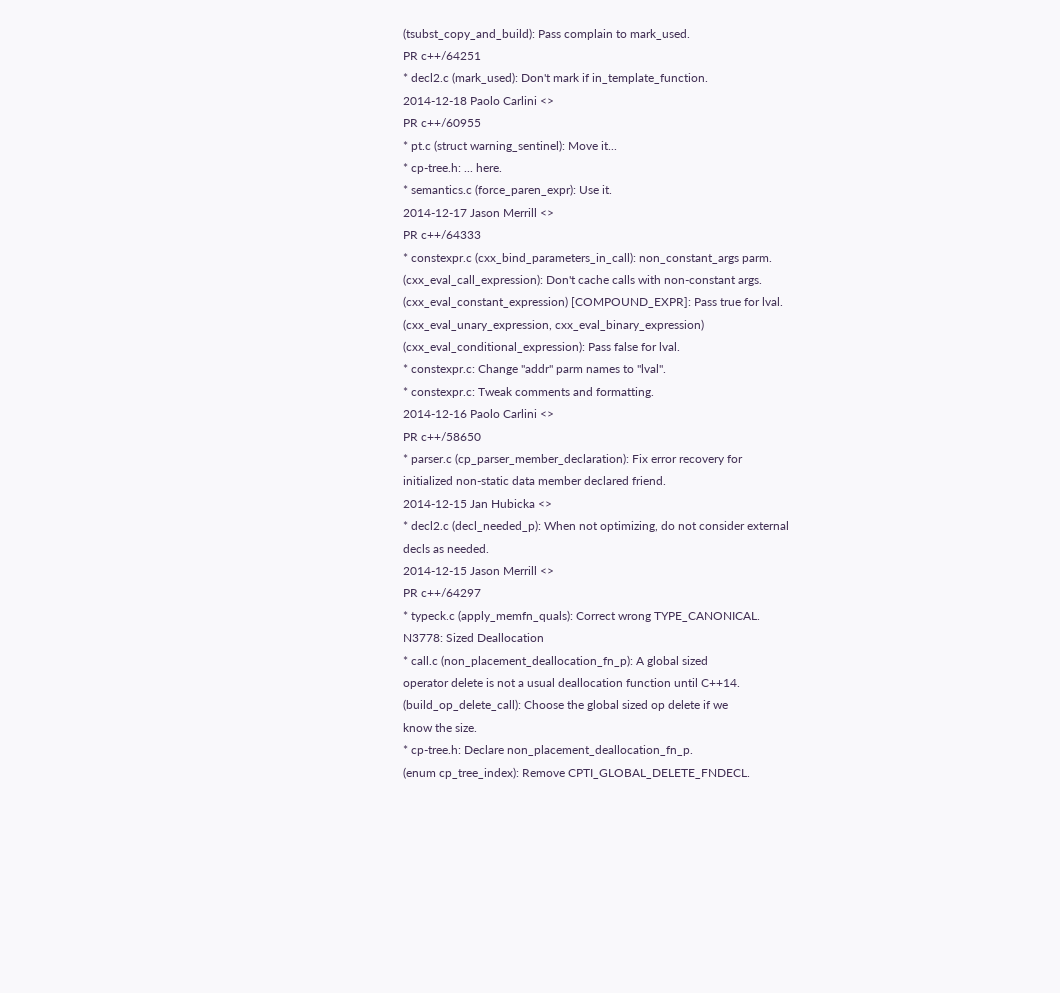(tsubst_copy_and_build): Pass complain to mark_used.
PR c++/64251
* decl2.c (mark_used): Don't mark if in_template_function.
2014-12-18 Paolo Carlini <>
PR c++/60955
* pt.c (struct warning_sentinel): Move it...
* cp-tree.h: ... here.
* semantics.c (force_paren_expr): Use it.
2014-12-17 Jason Merrill <>
PR c++/64333
* constexpr.c (cxx_bind_parameters_in_call): non_constant_args parm.
(cxx_eval_call_expression): Don't cache calls with non-constant args.
(cxx_eval_constant_expression) [COMPOUND_EXPR]: Pass true for lval.
(cxx_eval_unary_expression, cxx_eval_binary_expression)
(cxx_eval_conditional_expression): Pass false for lval.
* constexpr.c: Change "addr" parm names to "lval".
* constexpr.c: Tweak comments and formatting.
2014-12-16 Paolo Carlini <>
PR c++/58650
* parser.c (cp_parser_member_declaration): Fix error recovery for
initialized non-static data member declared friend.
2014-12-15 Jan Hubicka <>
* decl2.c (decl_needed_p): When not optimizing, do not consider external
decls as needed.
2014-12-15 Jason Merrill <>
PR c++/64297
* typeck.c (apply_memfn_quals): Correct wrong TYPE_CANONICAL.
N3778: Sized Deallocation
* call.c (non_placement_deallocation_fn_p): A global sized
operator delete is not a usual deallocation function until C++14.
(build_op_delete_call): Choose the global sized op delete if we
know the size.
* cp-tree.h: Declare non_placement_deallocation_fn_p.
(enum cp_tree_index): Remove CPTI_GLOBAL_DELETE_FNDECL.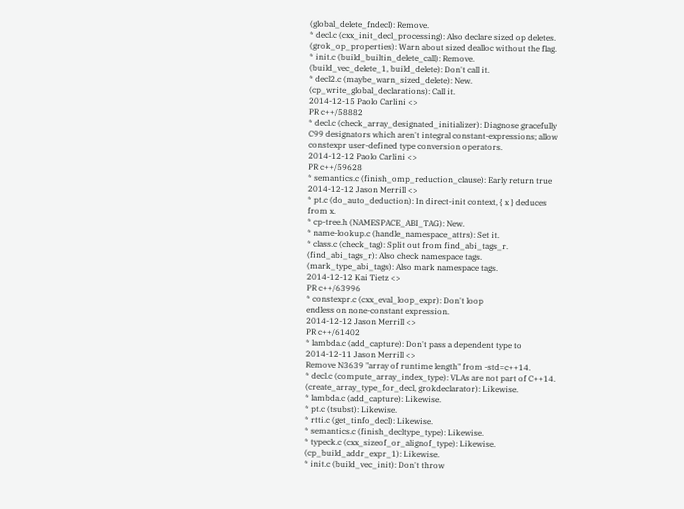(global_delete_fndecl): Remove.
* decl.c (cxx_init_decl_processing): Also declare sized op deletes.
(grok_op_properties): Warn about sized dealloc without the flag.
* init.c (build_builtin_delete_call): Remove.
(build_vec_delete_1, build_delete): Don't call it.
* decl2.c (maybe_warn_sized_delete): New.
(cp_write_global_declarations): Call it.
2014-12-15 Paolo Carlini <>
PR c++/58882
* decl.c (check_array_designated_initializer): Diagnose gracefully
C99 designators which aren't integral constant-expressions; allow
constexpr user-defined type conversion operators.
2014-12-12 Paolo Carlini <>
PR c++/59628
* semantics.c (finish_omp_reduction_clause): Early return true
2014-12-12 Jason Merrill <>
* pt.c (do_auto_deduction): In direct-init context, { x } deduces
from x.
* cp-tree.h (NAMESPACE_ABI_TAG): New.
* name-lookup.c (handle_namespace_attrs): Set it.
* class.c (check_tag): Split out from find_abi_tags_r.
(find_abi_tags_r): Also check namespace tags.
(mark_type_abi_tags): Also mark namespace tags.
2014-12-12 Kai Tietz <>
PR c++/63996
* constexpr.c (cxx_eval_loop_expr): Don't loop
endless on none-constant expression.
2014-12-12 Jason Merrill <>
PR c++/61402
* lambda.c (add_capture): Don't pass a dependent type to
2014-12-11 Jason Merrill <>
Remove N3639 "array of runtime length" from -std=c++14.
* decl.c (compute_array_index_type): VLAs are not part of C++14.
(create_array_type_for_decl, grokdeclarator): Likewise.
* lambda.c (add_capture): Likewise.
* pt.c (tsubst): Likewise.
* rtti.c (get_tinfo_decl): Likewise.
* semantics.c (finish_decltype_type): Likewise.
* typeck.c (cxx_sizeof_or_alignof_type): Likewise.
(cp_build_addr_expr_1): Likewise.
* init.c (build_vec_init): Don't throw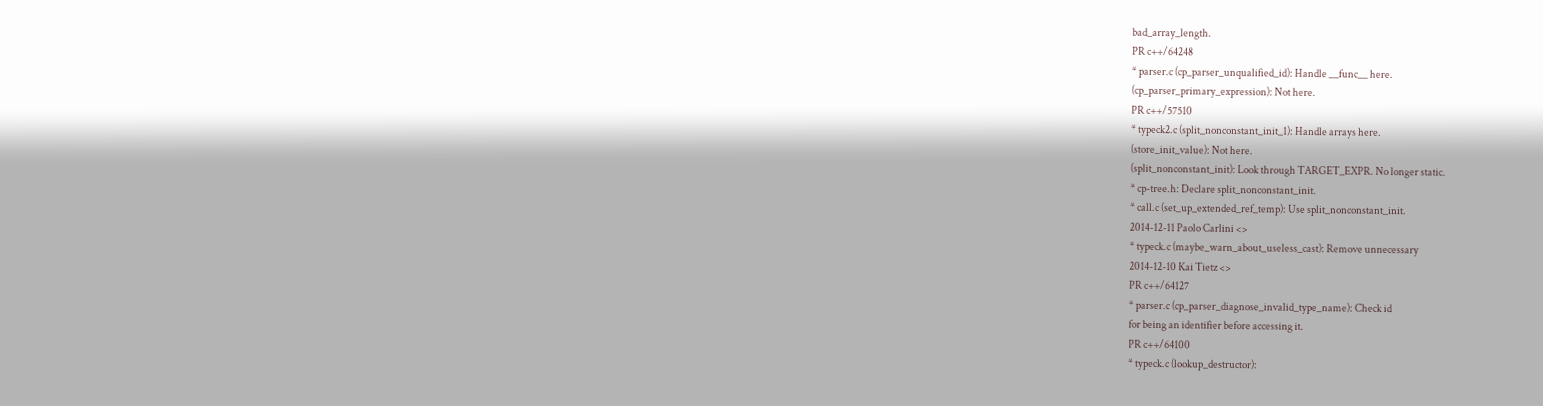bad_array_length.
PR c++/64248
* parser.c (cp_parser_unqualified_id): Handle __func__ here.
(cp_parser_primary_expression): Not here.
PR c++/57510
* typeck2.c (split_nonconstant_init_1): Handle arrays here.
(store_init_value): Not here.
(split_nonconstant_init): Look through TARGET_EXPR. No longer static.
* cp-tree.h: Declare split_nonconstant_init.
* call.c (set_up_extended_ref_temp): Use split_nonconstant_init.
2014-12-11 Paolo Carlini <>
* typeck.c (maybe_warn_about_useless_cast): Remove unnecessary
2014-12-10 Kai Tietz <>
PR c++/64127
* parser.c (cp_parser_diagnose_invalid_type_name): Check id
for being an identifier before accessing it.
PR c++/64100
* typeck.c (lookup_destructor):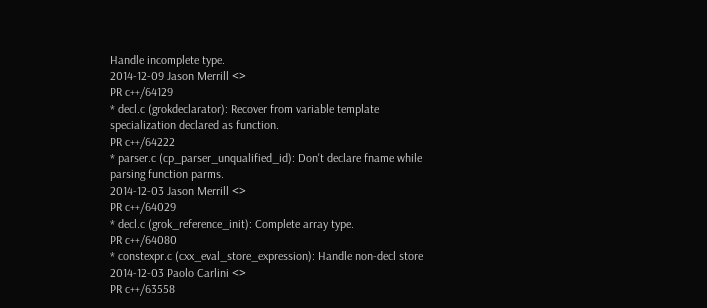Handle incomplete type.
2014-12-09 Jason Merrill <>
PR c++/64129
* decl.c (grokdeclarator): Recover from variable template
specialization declared as function.
PR c++/64222
* parser.c (cp_parser_unqualified_id): Don't declare fname while
parsing function parms.
2014-12-03 Jason Merrill <>
PR c++/64029
* decl.c (grok_reference_init): Complete array type.
PR c++/64080
* constexpr.c (cxx_eval_store_expression): Handle non-decl store
2014-12-03 Paolo Carlini <>
PR c++/63558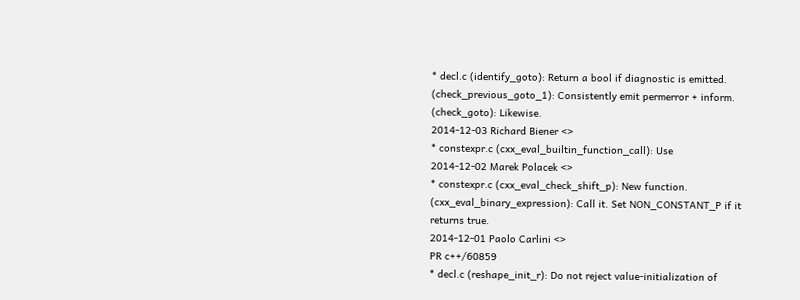* decl.c (identify_goto): Return a bool if diagnostic is emitted.
(check_previous_goto_1): Consistently emit permerror + inform.
(check_goto): Likewise.
2014-12-03 Richard Biener <>
* constexpr.c (cxx_eval_builtin_function_call): Use
2014-12-02 Marek Polacek <>
* constexpr.c (cxx_eval_check_shift_p): New function.
(cxx_eval_binary_expression): Call it. Set NON_CONSTANT_P if it
returns true.
2014-12-01 Paolo Carlini <>
PR c++/60859
* decl.c (reshape_init_r): Do not reject value-initialization of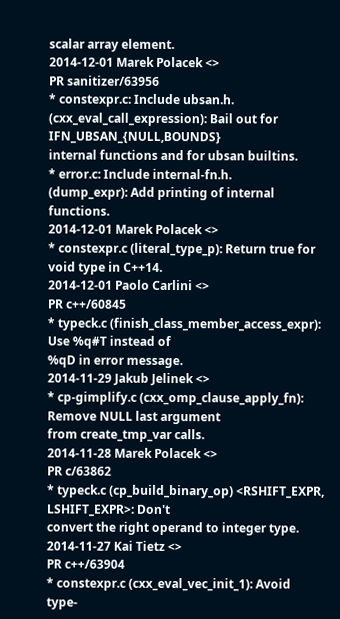scalar array element.
2014-12-01 Marek Polacek <>
PR sanitizer/63956
* constexpr.c: Include ubsan.h.
(cxx_eval_call_expression): Bail out for IFN_UBSAN_{NULL,BOUNDS}
internal functions and for ubsan builtins.
* error.c: Include internal-fn.h.
(dump_expr): Add printing of internal functions.
2014-12-01 Marek Polacek <>
* constexpr.c (literal_type_p): Return true for void type in C++14.
2014-12-01 Paolo Carlini <>
PR c++/60845
* typeck.c (finish_class_member_access_expr): Use %q#T instead of
%qD in error message.
2014-11-29 Jakub Jelinek <>
* cp-gimplify.c (cxx_omp_clause_apply_fn): Remove NULL last argument
from create_tmp_var calls.
2014-11-28 Marek Polacek <>
PR c/63862
* typeck.c (cp_build_binary_op) <RSHIFT_EXPR, LSHIFT_EXPR>: Don't
convert the right operand to integer type.
2014-11-27 Kai Tietz <>
PR c++/63904
* constexpr.c (cxx_eval_vec_init_1): Avoid
type-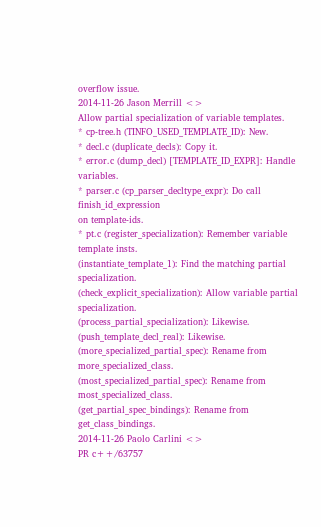overflow issue.
2014-11-26 Jason Merrill <>
Allow partial specialization of variable templates.
* cp-tree.h (TINFO_USED_TEMPLATE_ID): New.
* decl.c (duplicate_decls): Copy it.
* error.c (dump_decl) [TEMPLATE_ID_EXPR]: Handle variables.
* parser.c (cp_parser_decltype_expr): Do call finish_id_expression
on template-ids.
* pt.c (register_specialization): Remember variable template insts.
(instantiate_template_1): Find the matching partial specialization.
(check_explicit_specialization): Allow variable partial specialization.
(process_partial_specialization): Likewise.
(push_template_decl_real): Likewise.
(more_specialized_partial_spec): Rename from more_specialized_class.
(most_specialized_partial_spec): Rename from most_specialized_class.
(get_partial_spec_bindings): Rename from get_class_bindings.
2014-11-26 Paolo Carlini <>
PR c++/63757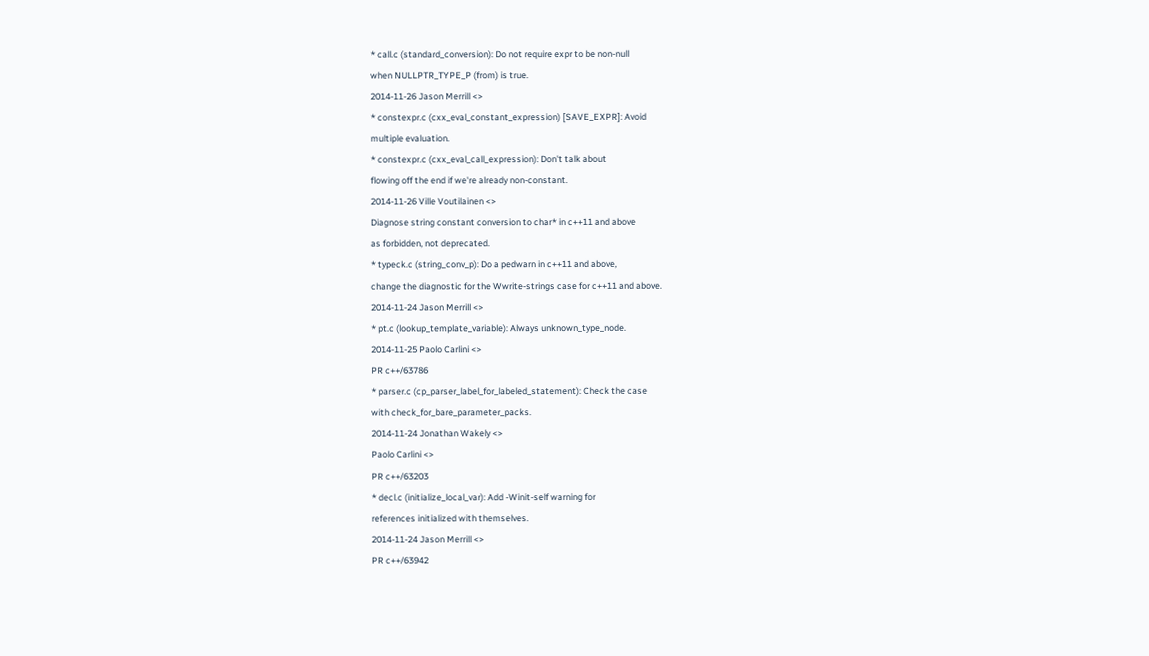* call.c (standard_conversion): Do not require expr to be non-null
when NULLPTR_TYPE_P (from) is true.
2014-11-26 Jason Merrill <>
* constexpr.c (cxx_eval_constant_expression) [SAVE_EXPR]: Avoid
multiple evaluation.
* constexpr.c (cxx_eval_call_expression): Don't talk about
flowing off the end if we're already non-constant.
2014-11-26 Ville Voutilainen <>
Diagnose string constant conversion to char* in c++11 and above
as forbidden, not deprecated.
* typeck.c (string_conv_p): Do a pedwarn in c++11 and above,
change the diagnostic for the Wwrite-strings case for c++11 and above.
2014-11-24 Jason Merrill <>
* pt.c (lookup_template_variable): Always unknown_type_node.
2014-11-25 Paolo Carlini <>
PR c++/63786
* parser.c (cp_parser_label_for_labeled_statement): Check the case
with check_for_bare_parameter_packs.
2014-11-24 Jonathan Wakely <>
Paolo Carlini <>
PR c++/63203
* decl.c (initialize_local_var): Add -Winit-self warning for
references initialized with themselves.
2014-11-24 Jason Merrill <>
PR c++/63942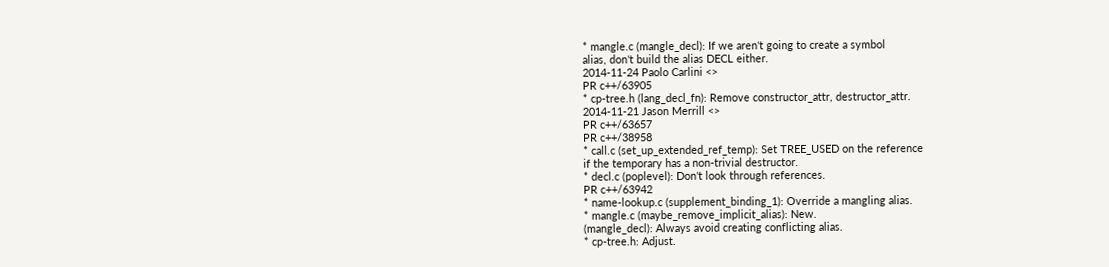* mangle.c (mangle_decl): If we aren't going to create a symbol
alias, don't build the alias DECL either.
2014-11-24 Paolo Carlini <>
PR c++/63905
* cp-tree.h (lang_decl_fn): Remove constructor_attr, destructor_attr.
2014-11-21 Jason Merrill <>
PR c++/63657
PR c++/38958
* call.c (set_up_extended_ref_temp): Set TREE_USED on the reference
if the temporary has a non-trivial destructor.
* decl.c (poplevel): Don't look through references.
PR c++/63942
* name-lookup.c (supplement_binding_1): Override a mangling alias.
* mangle.c (maybe_remove_implicit_alias): New.
(mangle_decl): Always avoid creating conflicting alias.
* cp-tree.h: Adjust.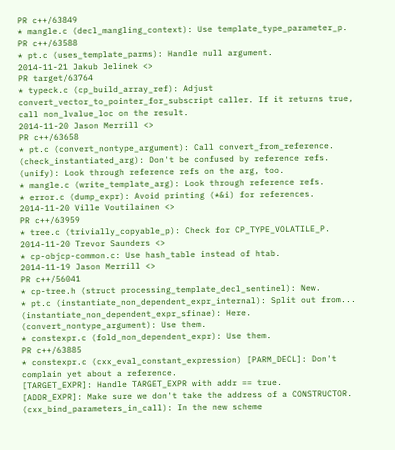PR c++/63849
* mangle.c (decl_mangling_context): Use template_type_parameter_p.
PR c++/63588
* pt.c (uses_template_parms): Handle null argument.
2014-11-21 Jakub Jelinek <>
PR target/63764
* typeck.c (cp_build_array_ref): Adjust
convert_vector_to_pointer_for_subscript caller. If it returns true,
call non_lvalue_loc on the result.
2014-11-20 Jason Merrill <>
PR c++/63658
* pt.c (convert_nontype_argument): Call convert_from_reference.
(check_instantiated_arg): Don't be confused by reference refs.
(unify): Look through reference refs on the arg, too.
* mangle.c (write_template_arg): Look through reference refs.
* error.c (dump_expr): Avoid printing (*&i) for references.
2014-11-20 Ville Voutilainen <>
PR c++/63959
* tree.c (trivially_copyable_p): Check for CP_TYPE_VOLATILE_P.
2014-11-20 Trevor Saunders <>
* cp-objcp-common.c: Use hash_table instead of htab.
2014-11-19 Jason Merrill <>
PR c++/56041
* cp-tree.h (struct processing_template_decl_sentinel): New.
* pt.c (instantiate_non_dependent_expr_internal): Split out from...
(instantiate_non_dependent_expr_sfinae): Here.
(convert_nontype_argument): Use them.
* constexpr.c (fold_non_dependent_expr): Use them.
PR c++/63885
* constexpr.c (cxx_eval_constant_expression) [PARM_DECL]: Don't
complain yet about a reference.
[TARGET_EXPR]: Handle TARGET_EXPR with addr == true.
[ADDR_EXPR]: Make sure we don't take the address of a CONSTRUCTOR.
(cxx_bind_parameters_in_call): In the new scheme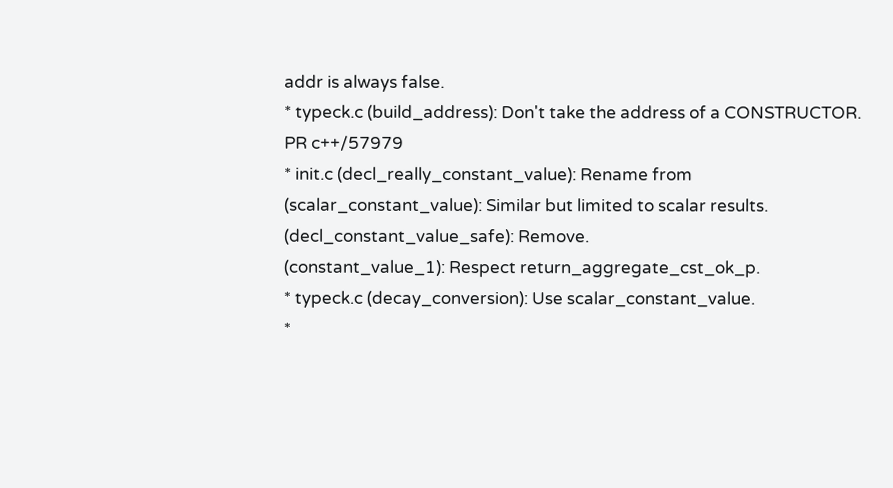addr is always false.
* typeck.c (build_address): Don't take the address of a CONSTRUCTOR.
PR c++/57979
* init.c (decl_really_constant_value): Rename from
(scalar_constant_value): Similar but limited to scalar results.
(decl_constant_value_safe): Remove.
(constant_value_1): Respect return_aggregate_cst_ok_p.
* typeck.c (decay_conversion): Use scalar_constant_value.
*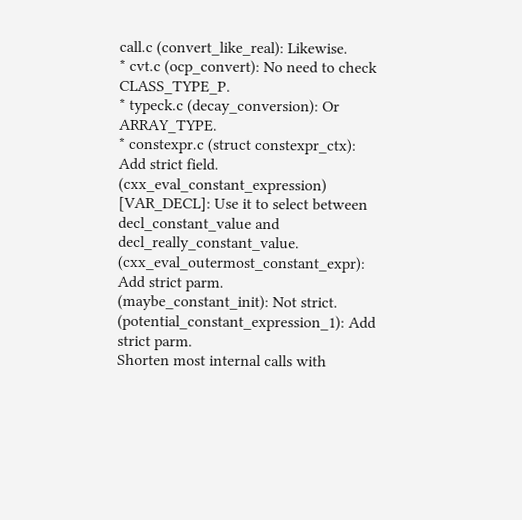call.c (convert_like_real): Likewise.
* cvt.c (ocp_convert): No need to check CLASS_TYPE_P.
* typeck.c (decay_conversion): Or ARRAY_TYPE.
* constexpr.c (struct constexpr_ctx): Add strict field.
(cxx_eval_constant_expression) [VAR_DECL]: Use it to select between
decl_constant_value and decl_really_constant_value.
(cxx_eval_outermost_constant_expr): Add strict parm.
(maybe_constant_init): Not strict.
(potential_constant_expression_1): Add strict parm.
Shorten most internal calls with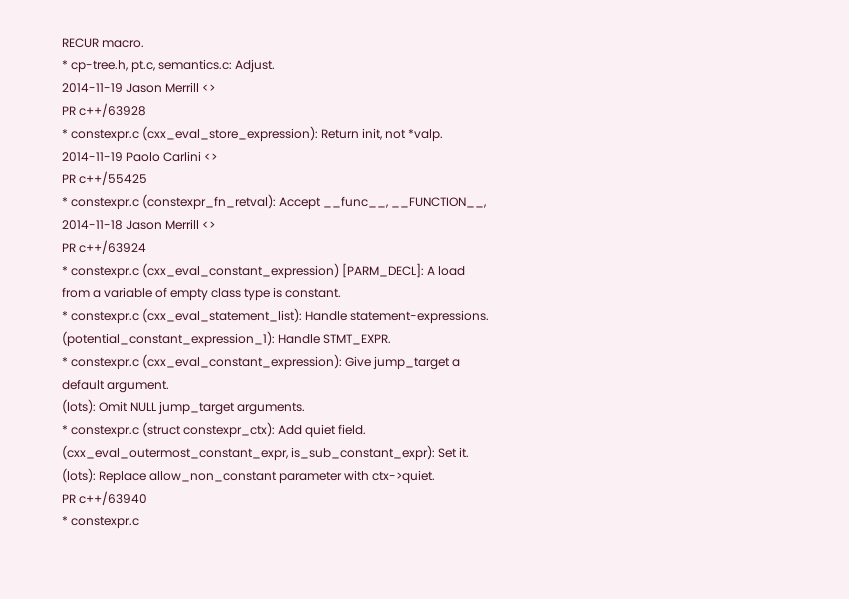RECUR macro.
* cp-tree.h, pt.c, semantics.c: Adjust.
2014-11-19 Jason Merrill <>
PR c++/63928
* constexpr.c (cxx_eval_store_expression): Return init, not *valp.
2014-11-19 Paolo Carlini <>
PR c++/55425
* constexpr.c (constexpr_fn_retval): Accept __func__, __FUNCTION__,
2014-11-18 Jason Merrill <>
PR c++/63924
* constexpr.c (cxx_eval_constant_expression) [PARM_DECL]: A load
from a variable of empty class type is constant.
* constexpr.c (cxx_eval_statement_list): Handle statement-expressions.
(potential_constant_expression_1): Handle STMT_EXPR.
* constexpr.c (cxx_eval_constant_expression): Give jump_target a
default argument.
(lots): Omit NULL jump_target arguments.
* constexpr.c (struct constexpr_ctx): Add quiet field.
(cxx_eval_outermost_constant_expr, is_sub_constant_expr): Set it.
(lots): Replace allow_non_constant parameter with ctx->quiet.
PR c++/63940
* constexpr.c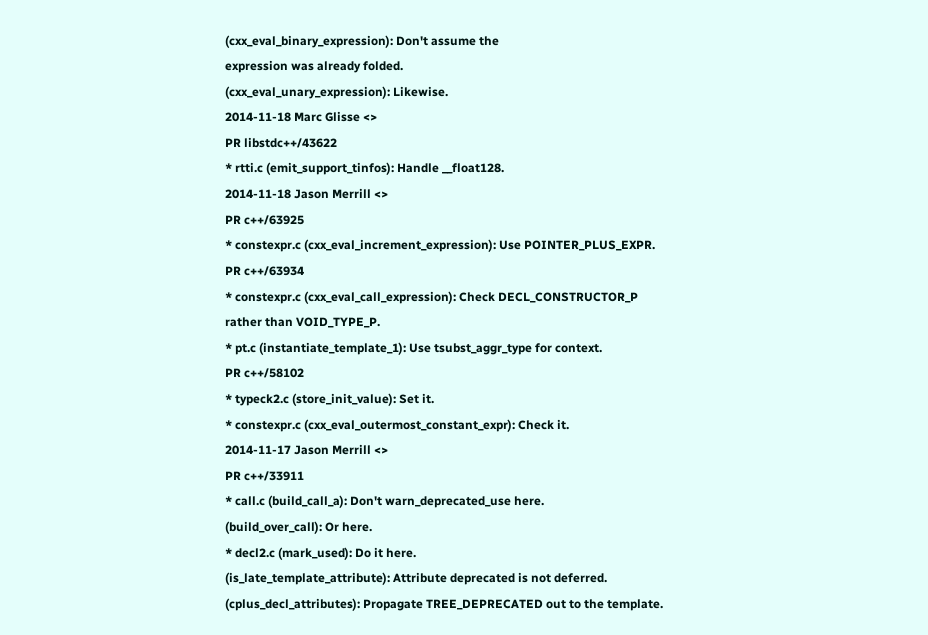(cxx_eval_binary_expression): Don't assume the
expression was already folded.
(cxx_eval_unary_expression): Likewise.
2014-11-18 Marc Glisse <>
PR libstdc++/43622
* rtti.c (emit_support_tinfos): Handle __float128.
2014-11-18 Jason Merrill <>
PR c++/63925
* constexpr.c (cxx_eval_increment_expression): Use POINTER_PLUS_EXPR.
PR c++/63934
* constexpr.c (cxx_eval_call_expression): Check DECL_CONSTRUCTOR_P
rather than VOID_TYPE_P.
* pt.c (instantiate_template_1): Use tsubst_aggr_type for context.
PR c++/58102
* typeck2.c (store_init_value): Set it.
* constexpr.c (cxx_eval_outermost_constant_expr): Check it.
2014-11-17 Jason Merrill <>
PR c++/33911
* call.c (build_call_a): Don't warn_deprecated_use here.
(build_over_call): Or here.
* decl2.c (mark_used): Do it here.
(is_late_template_attribute): Attribute deprecated is not deferred.
(cplus_decl_attributes): Propagate TREE_DEPRECATED out to the template.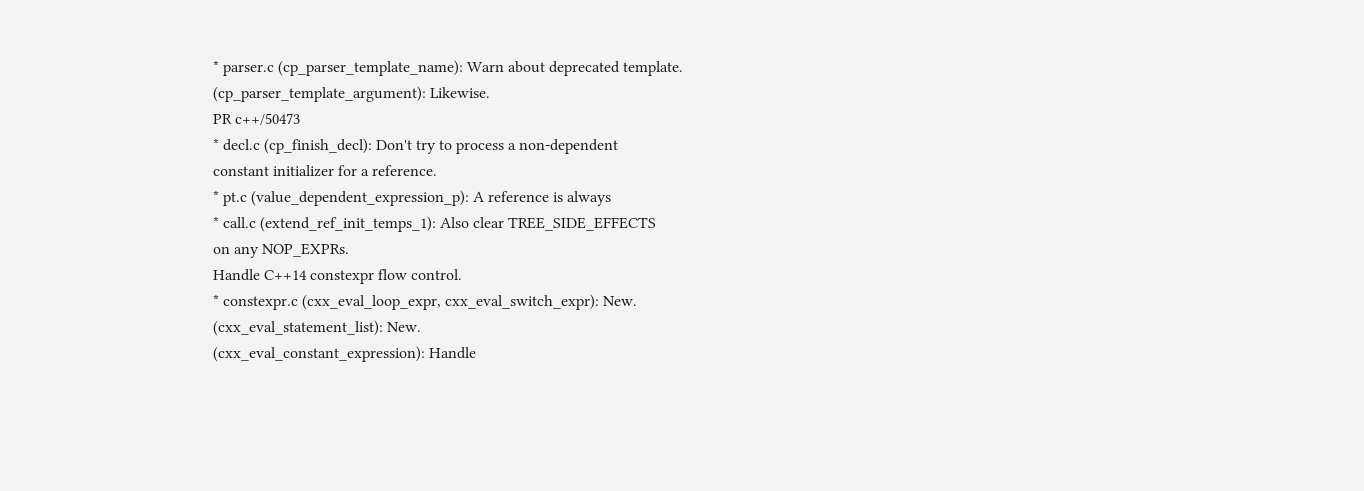* parser.c (cp_parser_template_name): Warn about deprecated template.
(cp_parser_template_argument): Likewise.
PR c++/50473
* decl.c (cp_finish_decl): Don't try to process a non-dependent
constant initializer for a reference.
* pt.c (value_dependent_expression_p): A reference is always
* call.c (extend_ref_init_temps_1): Also clear TREE_SIDE_EFFECTS
on any NOP_EXPRs.
Handle C++14 constexpr flow control.
* constexpr.c (cxx_eval_loop_expr, cxx_eval_switch_expr): New.
(cxx_eval_statement_list): New.
(cxx_eval_constant_expression): Handle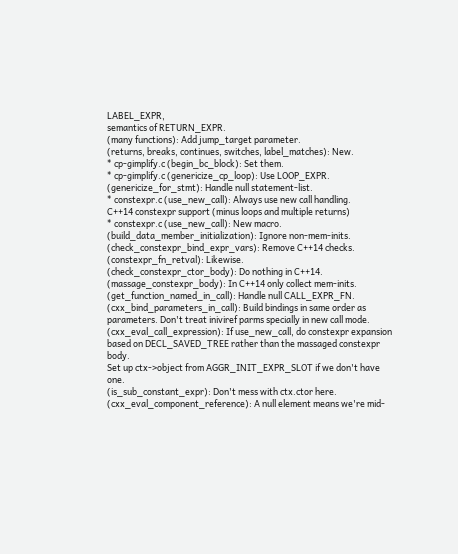LABEL_EXPR,
semantics of RETURN_EXPR.
(many functions): Add jump_target parameter.
(returns, breaks, continues, switches, label_matches): New.
* cp-gimplify.c (begin_bc_block): Set them.
* cp-gimplify.c (genericize_cp_loop): Use LOOP_EXPR.
(genericize_for_stmt): Handle null statement-list.
* constexpr.c (use_new_call): Always use new call handling.
C++14 constexpr support (minus loops and multiple returns)
* constexpr.c (use_new_call): New macro.
(build_data_member_initialization): Ignore non-mem-inits.
(check_constexpr_bind_expr_vars): Remove C++14 checks.
(constexpr_fn_retval): Likewise.
(check_constexpr_ctor_body): Do nothing in C++14.
(massage_constexpr_body): In C++14 only collect mem-inits.
(get_function_named_in_call): Handle null CALL_EXPR_FN.
(cxx_bind_parameters_in_call): Build bindings in same order as
parameters. Don't treat iniviref parms specially in new call mode.
(cxx_eval_call_expression): If use_new_call, do constexpr expansion
based on DECL_SAVED_TREE rather than the massaged constexpr body.
Set up ctx->object from AGGR_INIT_EXPR_SLOT if we don't have one.
(is_sub_constant_expr): Don't mess with ctx.ctor here.
(cxx_eval_component_reference): A null element means we're mid-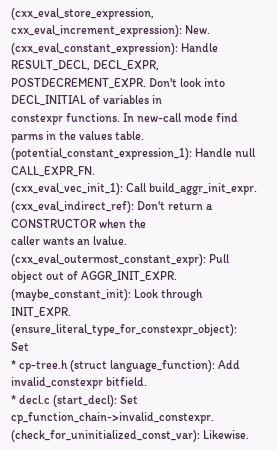(cxx_eval_store_expression, cxx_eval_increment_expression): New.
(cxx_eval_constant_expression): Handle RESULT_DECL, DECL_EXPR,
POSTDECREMENT_EXPR. Don't look into DECL_INITIAL of variables in
constexpr functions. In new-call mode find parms in the values table.
(potential_constant_expression_1): Handle null CALL_EXPR_FN.
(cxx_eval_vec_init_1): Call build_aggr_init_expr.
(cxx_eval_indirect_ref): Don't return a CONSTRUCTOR when the
caller wants an lvalue.
(cxx_eval_outermost_constant_expr): Pull object out of AGGR_INIT_EXPR.
(maybe_constant_init): Look through INIT_EXPR.
(ensure_literal_type_for_constexpr_object): Set
* cp-tree.h (struct language_function): Add invalid_constexpr bitfield.
* decl.c (start_decl): Set cp_function_chain->invalid_constexpr.
(check_for_uninitialized_const_var): Likewise.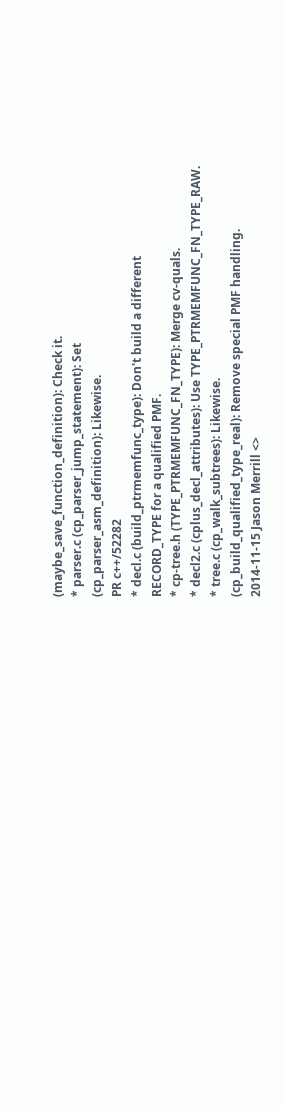(maybe_save_function_definition): Check it.
* parser.c (cp_parser_jump_statement): Set
(cp_parser_asm_definition): Likewise.
PR c++/52282
* decl.c (build_ptrmemfunc_type): Don't build a different
RECORD_TYPE for a qualified PMF.
* cp-tree.h (TYPE_PTRMEMFUNC_FN_TYPE): Merge cv-quals.
* decl2.c (cplus_decl_attributes): Use TYPE_PTRMEMFUNC_FN_TYPE_RAW.
* tree.c (cp_walk_subtrees): Likewise.
(cp_build_qualified_type_real): Remove special PMF handling.
2014-11-15 Jason Merrill <>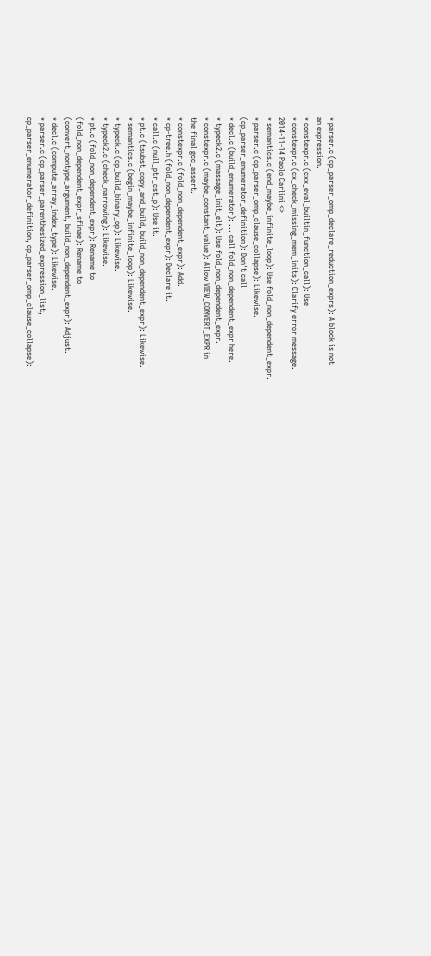* parser.c (cp_parser_omp_declare_reduction_exprs): A block is not
an expression.
* constexpr.c (cxx_eval_builtin_function_call): Use
* constexpr.c (cx_check_missing_mem_inits): Clarify error message.
2014-11-14 Paolo Carlini <>
* semantics.c (end_maybe_infinite_loop): Use fold_non_dependent_expr.
* parser.c (cp_parser_omp_clause_collapse): Likewise.
(cp_parser_enumerator_definition): Don't call
* decl.c (build_enumerator): ... call fold_non_dependent_expr here.
* typeck2.c (massage_init_elt): Use fold_non_dependent_expr.
* constexpr.c (maybe_constant_value): Allow VIEW_CONVERT_EXPR in
the final gcc_assert.
* constexpr.c (fold_non_dependent_expr): Add.
* cp-tree.h (fold_non_dependent_expr): Declare it.
* call.c (null_ptr_cst_p): Use it.
* pt.c (tsubst_copy_and_build, build_non_dependent_expr): Likewise.
* semantics.c (begin_maybe_infinite_loop): Likewise.
* typeck.c (cp_build_binary_op): Likewise.
* typeck2.c (check_narrowing): Likewise.
* pt.c (fold_non_dependent_expr): Rename to
(fold_non_dependent_expr_sfinae): Rename to
(convert_nontype_argument, build_non_dependent_expr): Adjust.
* decl.c (compute_array_index_type): Likewise.
* parser.c (cp_parser_parenthesized_expression_list,
cp_parser_enumerator_definition, cp_parser_omp_clause_collapse):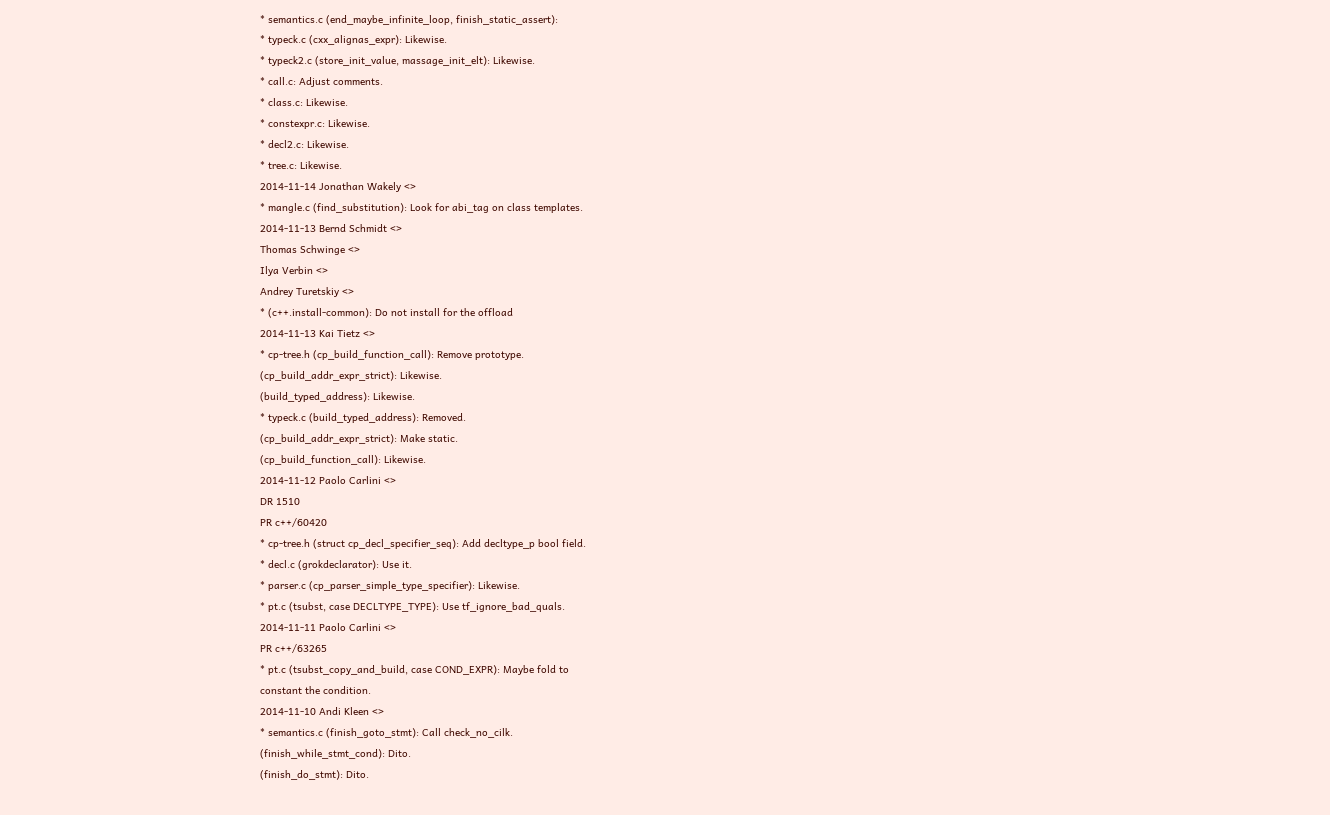* semantics.c (end_maybe_infinite_loop, finish_static_assert):
* typeck.c (cxx_alignas_expr): Likewise.
* typeck2.c (store_init_value, massage_init_elt): Likewise.
* call.c: Adjust comments.
* class.c: Likewise.
* constexpr.c: Likewise.
* decl2.c: Likewise.
* tree.c: Likewise.
2014-11-14 Jonathan Wakely <>
* mangle.c (find_substitution): Look for abi_tag on class templates.
2014-11-13 Bernd Schmidt <>
Thomas Schwinge <>
Ilya Verbin <>
Andrey Turetskiy <>
* (c++.install-common): Do not install for the offload
2014-11-13 Kai Tietz <>
* cp-tree.h (cp_build_function_call): Remove prototype.
(cp_build_addr_expr_strict): Likewise.
(build_typed_address): Likewise.
* typeck.c (build_typed_address): Removed.
(cp_build_addr_expr_strict): Make static.
(cp_build_function_call): Likewise.
2014-11-12 Paolo Carlini <>
DR 1510
PR c++/60420
* cp-tree.h (struct cp_decl_specifier_seq): Add decltype_p bool field.
* decl.c (grokdeclarator): Use it.
* parser.c (cp_parser_simple_type_specifier): Likewise.
* pt.c (tsubst, case DECLTYPE_TYPE): Use tf_ignore_bad_quals.
2014-11-11 Paolo Carlini <>
PR c++/63265
* pt.c (tsubst_copy_and_build, case COND_EXPR): Maybe fold to
constant the condition.
2014-11-10 Andi Kleen <>
* semantics.c (finish_goto_stmt): Call check_no_cilk.
(finish_while_stmt_cond): Dito.
(finish_do_stmt): Dito.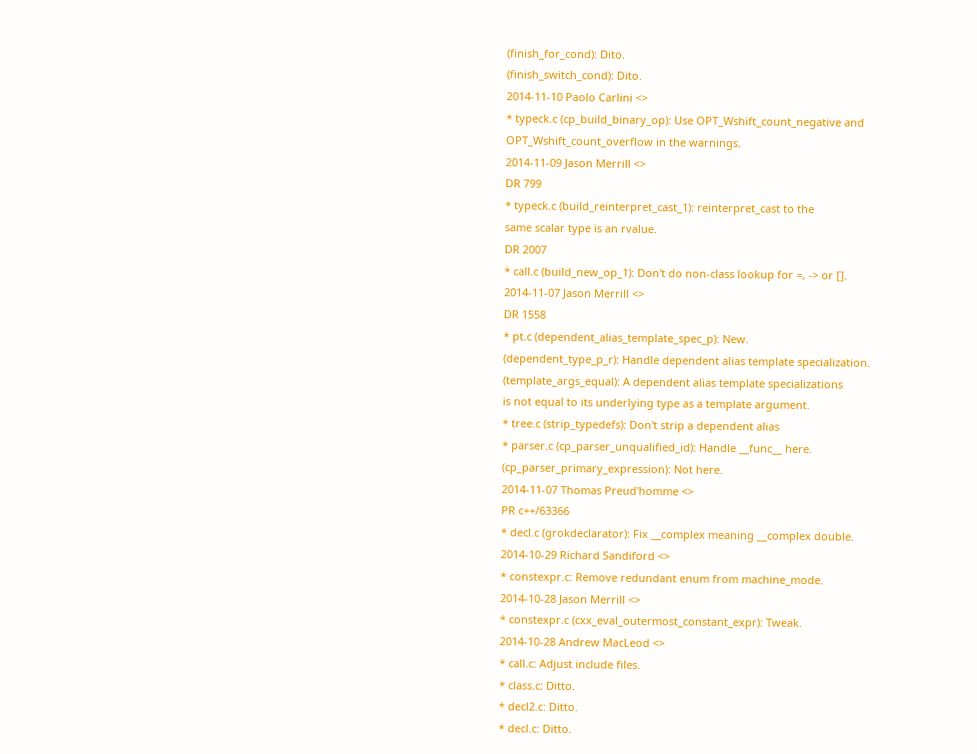(finish_for_cond): Dito.
(finish_switch_cond): Dito.
2014-11-10 Paolo Carlini <>
* typeck.c (cp_build_binary_op): Use OPT_Wshift_count_negative and
OPT_Wshift_count_overflow in the warnings.
2014-11-09 Jason Merrill <>
DR 799
* typeck.c (build_reinterpret_cast_1): reinterpret_cast to the
same scalar type is an rvalue.
DR 2007
* call.c (build_new_op_1): Don't do non-class lookup for =, -> or [].
2014-11-07 Jason Merrill <>
DR 1558
* pt.c (dependent_alias_template_spec_p): New.
(dependent_type_p_r): Handle dependent alias template specialization.
(template_args_equal): A dependent alias template specializations
is not equal to its underlying type as a template argument.
* tree.c (strip_typedefs): Don't strip a dependent alias
* parser.c (cp_parser_unqualified_id): Handle __func__ here.
(cp_parser_primary_expression): Not here.
2014-11-07 Thomas Preud'homme <>
PR c++/63366
* decl.c (grokdeclarator): Fix __complex meaning __complex double.
2014-10-29 Richard Sandiford <>
* constexpr.c: Remove redundant enum from machine_mode.
2014-10-28 Jason Merrill <>
* constexpr.c (cxx_eval_outermost_constant_expr): Tweak.
2014-10-28 Andrew MacLeod <>
* call.c: Adjust include files.
* class.c: Ditto.
* decl2.c: Ditto.
* decl.c: Ditto.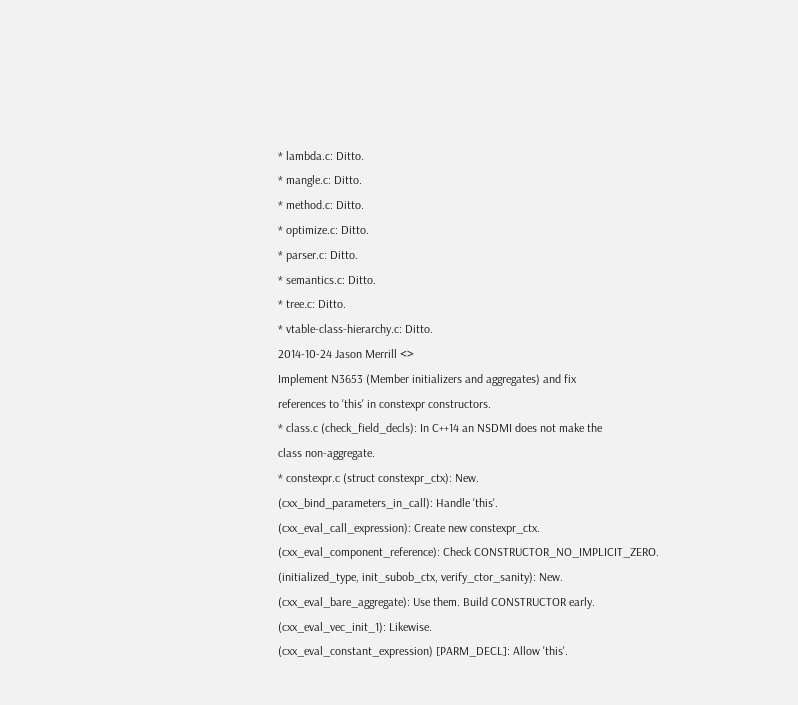* lambda.c: Ditto.
* mangle.c: Ditto.
* method.c: Ditto.
* optimize.c: Ditto.
* parser.c: Ditto.
* semantics.c: Ditto.
* tree.c: Ditto.
* vtable-class-hierarchy.c: Ditto.
2014-10-24 Jason Merrill <>
Implement N3653 (Member initializers and aggregates) and fix
references to 'this' in constexpr constructors.
* class.c (check_field_decls): In C++14 an NSDMI does not make the
class non-aggregate.
* constexpr.c (struct constexpr_ctx): New.
(cxx_bind_parameters_in_call): Handle 'this'.
(cxx_eval_call_expression): Create new constexpr_ctx.
(cxx_eval_component_reference): Check CONSTRUCTOR_NO_IMPLICIT_ZERO.
(initialized_type, init_subob_ctx, verify_ctor_sanity): New.
(cxx_eval_bare_aggregate): Use them. Build CONSTRUCTOR early.
(cxx_eval_vec_init_1): Likewise.
(cxx_eval_constant_expression) [PARM_DECL]: Allow 'this'.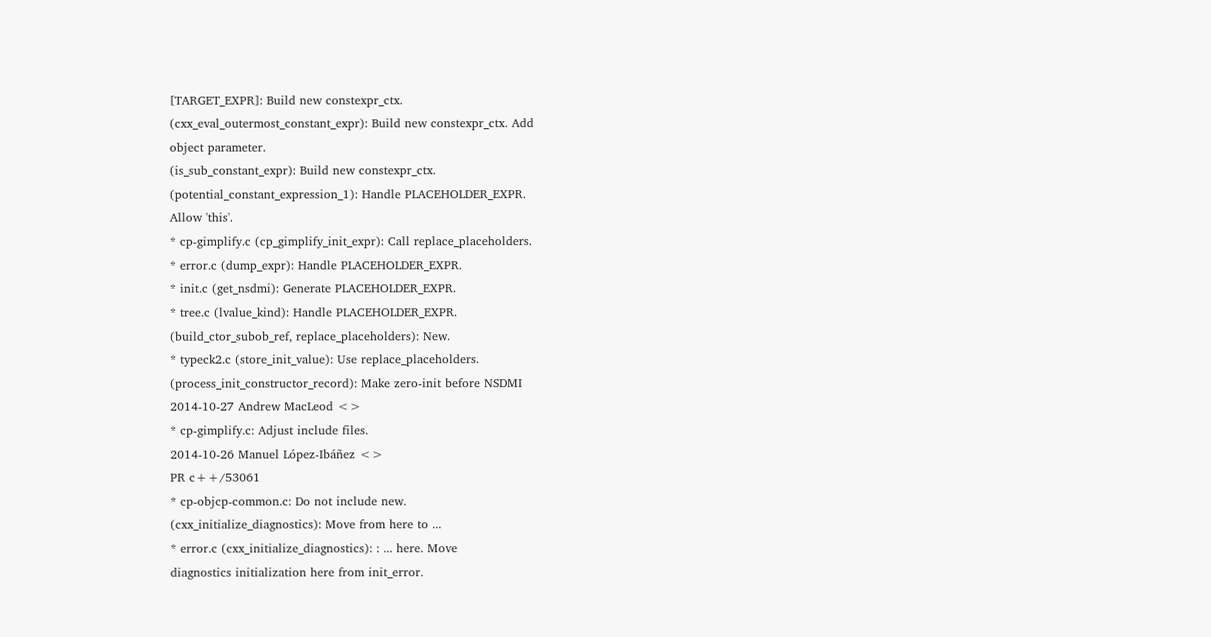[TARGET_EXPR]: Build new constexpr_ctx.
(cxx_eval_outermost_constant_expr): Build new constexpr_ctx. Add
object parameter.
(is_sub_constant_expr): Build new constexpr_ctx.
(potential_constant_expression_1): Handle PLACEHOLDER_EXPR.
Allow 'this'.
* cp-gimplify.c (cp_gimplify_init_expr): Call replace_placeholders.
* error.c (dump_expr): Handle PLACEHOLDER_EXPR.
* init.c (get_nsdmi): Generate PLACEHOLDER_EXPR.
* tree.c (lvalue_kind): Handle PLACEHOLDER_EXPR.
(build_ctor_subob_ref, replace_placeholders): New.
* typeck2.c (store_init_value): Use replace_placeholders.
(process_init_constructor_record): Make zero-init before NSDMI
2014-10-27 Andrew MacLeod <>
* cp-gimplify.c: Adjust include files.
2014-10-26 Manuel López-Ibáñez <>
PR c++/53061
* cp-objcp-common.c: Do not include new.
(cxx_initialize_diagnostics): Move from here to ...
* error.c (cxx_initialize_diagnostics): : ... here. Move
diagnostics initialization here from init_error.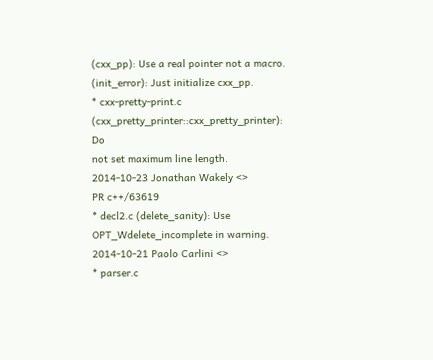(cxx_pp): Use a real pointer not a macro.
(init_error): Just initialize cxx_pp.
* cxx-pretty-print.c (cxx_pretty_printer::cxx_pretty_printer): Do
not set maximum line length.
2014-10-23 Jonathan Wakely <>
PR c++/63619
* decl2.c (delete_sanity): Use OPT_Wdelete_incomplete in warning.
2014-10-21 Paolo Carlini <>
* parser.c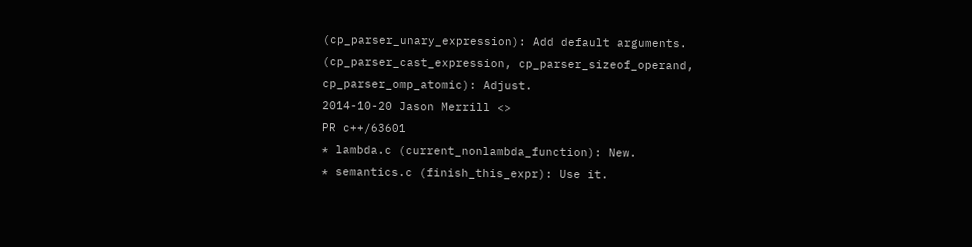(cp_parser_unary_expression): Add default arguments.
(cp_parser_cast_expression, cp_parser_sizeof_operand,
cp_parser_omp_atomic): Adjust.
2014-10-20 Jason Merrill <>
PR c++/63601
* lambda.c (current_nonlambda_function): New.
* semantics.c (finish_this_expr): Use it.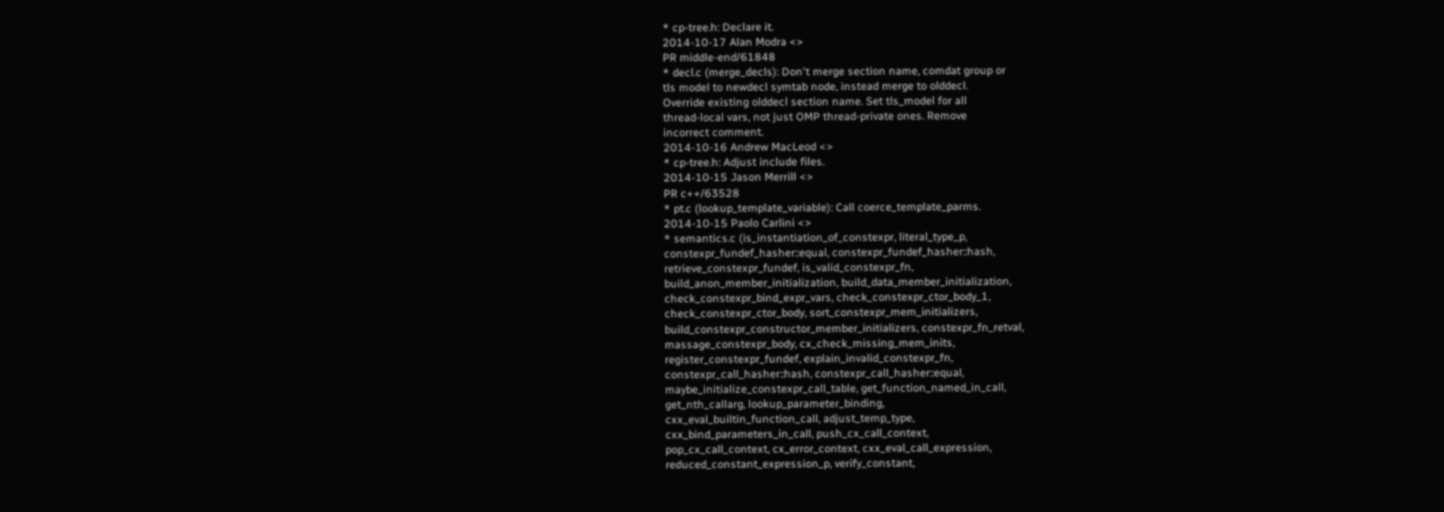* cp-tree.h: Declare it.
2014-10-17 Alan Modra <>
PR middle-end/61848
* decl.c (merge_decls): Don't merge section name, comdat group or
tls model to newdecl symtab node, instead merge to olddecl.
Override existing olddecl section name. Set tls_model for all
thread-local vars, not just OMP thread-private ones. Remove
incorrect comment.
2014-10-16 Andrew MacLeod <>
* cp-tree.h: Adjust include files.
2014-10-15 Jason Merrill <>
PR c++/63528
* pt.c (lookup_template_variable): Call coerce_template_parms.
2014-10-15 Paolo Carlini <>
* semantics.c (is_instantiation_of_constexpr, literal_type_p,
constexpr_fundef_hasher::equal, constexpr_fundef_hasher::hash,
retrieve_constexpr_fundef, is_valid_constexpr_fn,
build_anon_member_initialization, build_data_member_initialization,
check_constexpr_bind_expr_vars, check_constexpr_ctor_body_1,
check_constexpr_ctor_body, sort_constexpr_mem_initializers,
build_constexpr_constructor_member_initializers, constexpr_fn_retval,
massage_constexpr_body, cx_check_missing_mem_inits,
register_constexpr_fundef, explain_invalid_constexpr_fn,
constexpr_call_hasher::hash, constexpr_call_hasher::equal,
maybe_initialize_constexpr_call_table, get_function_named_in_call,
get_nth_callarg, lookup_parameter_binding,
cxx_eval_builtin_function_call, adjust_temp_type,
cxx_bind_parameters_in_call, push_cx_call_context,
pop_cx_call_context, cx_error_context, cxx_eval_call_expression,
reduced_constant_expression_p, verify_constant,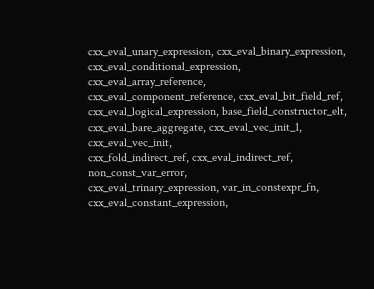cxx_eval_unary_expression, cxx_eval_binary_expression,
cxx_eval_conditional_expression, cxx_eval_array_reference,
cxx_eval_component_reference, cxx_eval_bit_field_ref,
cxx_eval_logical_expression, base_field_constructor_elt,
cxx_eval_bare_aggregate, cxx_eval_vec_init_1, cxx_eval_vec_init,
cxx_fold_indirect_ref, cxx_eval_indirect_ref, non_const_var_error,
cxx_eval_trinary_expression, var_in_constexpr_fn,
cxx_eval_constant_expression,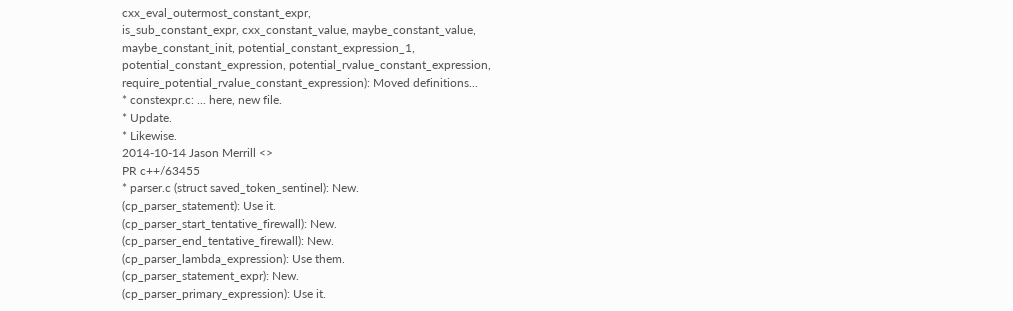cxx_eval_outermost_constant_expr,
is_sub_constant_expr, cxx_constant_value, maybe_constant_value,
maybe_constant_init, potential_constant_expression_1,
potential_constant_expression, potential_rvalue_constant_expression,
require_potential_rvalue_constant_expression): Moved definitions...
* constexpr.c: ... here, new file.
* Update.
* Likewise.
2014-10-14 Jason Merrill <>
PR c++/63455
* parser.c (struct saved_token_sentinel): New.
(cp_parser_statement): Use it.
(cp_parser_start_tentative_firewall): New.
(cp_parser_end_tentative_firewall): New.
(cp_parser_lambda_expression): Use them.
(cp_parser_statement_expr): New.
(cp_parser_primary_expression): Use it.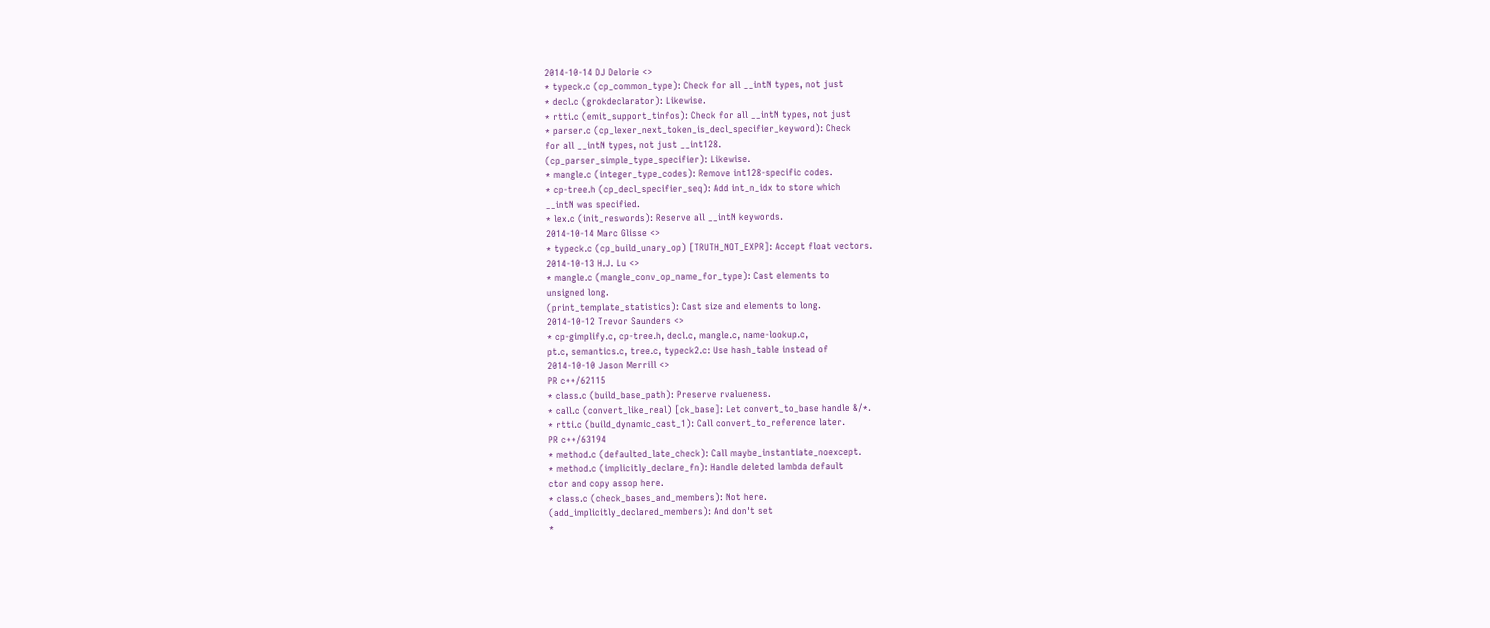2014-10-14 DJ Delorie <>
* typeck.c (cp_common_type): Check for all __intN types, not just
* decl.c (grokdeclarator): Likewise.
* rtti.c (emit_support_tinfos): Check for all __intN types, not just
* parser.c (cp_lexer_next_token_is_decl_specifier_keyword): Check
for all __intN types, not just __int128.
(cp_parser_simple_type_specifier): Likewise.
* mangle.c (integer_type_codes): Remove int128-specific codes.
* cp-tree.h (cp_decl_specifier_seq): Add int_n_idx to store which
__intN was specified.
* lex.c (init_reswords): Reserve all __intN keywords.
2014-10-14 Marc Glisse <>
* typeck.c (cp_build_unary_op) [TRUTH_NOT_EXPR]: Accept float vectors.
2014-10-13 H.J. Lu <>
* mangle.c (mangle_conv_op_name_for_type): Cast elements to
unsigned long.
(print_template_statistics): Cast size and elements to long.
2014-10-12 Trevor Saunders <>
* cp-gimplify.c, cp-tree.h, decl.c, mangle.c, name-lookup.c,
pt.c, semantics.c, tree.c, typeck2.c: Use hash_table instead of
2014-10-10 Jason Merrill <>
PR c++/62115
* class.c (build_base_path): Preserve rvalueness.
* call.c (convert_like_real) [ck_base]: Let convert_to_base handle &/*.
* rtti.c (build_dynamic_cast_1): Call convert_to_reference later.
PR c++/63194
* method.c (defaulted_late_check): Call maybe_instantiate_noexcept.
* method.c (implicitly_declare_fn): Handle deleted lambda default
ctor and copy assop here.
* class.c (check_bases_and_members): Not here.
(add_implicitly_declared_members): And don't set
*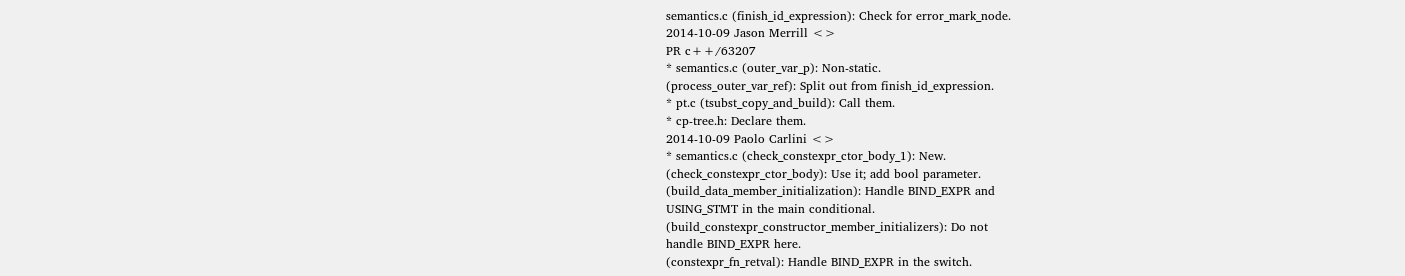semantics.c (finish_id_expression): Check for error_mark_node.
2014-10-09 Jason Merrill <>
PR c++/63207
* semantics.c (outer_var_p): Non-static.
(process_outer_var_ref): Split out from finish_id_expression.
* pt.c (tsubst_copy_and_build): Call them.
* cp-tree.h: Declare them.
2014-10-09 Paolo Carlini <>
* semantics.c (check_constexpr_ctor_body_1): New.
(check_constexpr_ctor_body): Use it; add bool parameter.
(build_data_member_initialization): Handle BIND_EXPR and
USING_STMT in the main conditional.
(build_constexpr_constructor_member_initializers): Do not
handle BIND_EXPR here.
(constexpr_fn_retval): Handle BIND_EXPR in the switch.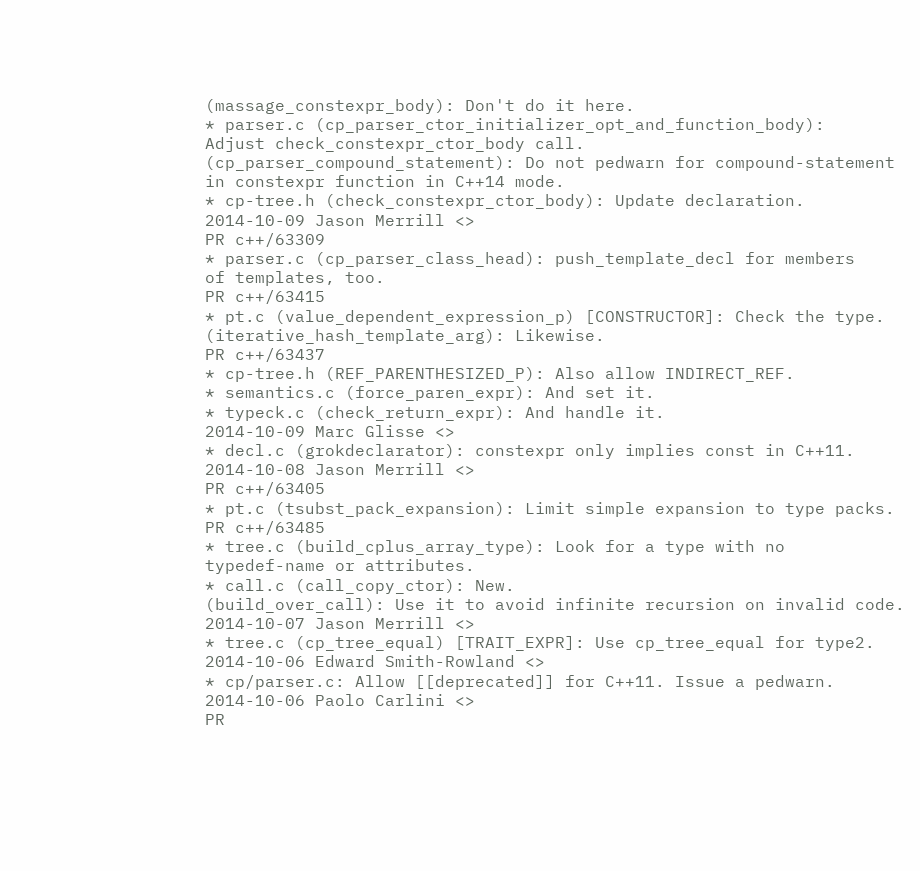(massage_constexpr_body): Don't do it here.
* parser.c (cp_parser_ctor_initializer_opt_and_function_body):
Adjust check_constexpr_ctor_body call.
(cp_parser_compound_statement): Do not pedwarn for compound-statement
in constexpr function in C++14 mode.
* cp-tree.h (check_constexpr_ctor_body): Update declaration.
2014-10-09 Jason Merrill <>
PR c++/63309
* parser.c (cp_parser_class_head): push_template_decl for members
of templates, too.
PR c++/63415
* pt.c (value_dependent_expression_p) [CONSTRUCTOR]: Check the type.
(iterative_hash_template_arg): Likewise.
PR c++/63437
* cp-tree.h (REF_PARENTHESIZED_P): Also allow INDIRECT_REF.
* semantics.c (force_paren_expr): And set it.
* typeck.c (check_return_expr): And handle it.
2014-10-09 Marc Glisse <>
* decl.c (grokdeclarator): constexpr only implies const in C++11.
2014-10-08 Jason Merrill <>
PR c++/63405
* pt.c (tsubst_pack_expansion): Limit simple expansion to type packs.
PR c++/63485
* tree.c (build_cplus_array_type): Look for a type with no
typedef-name or attributes.
* call.c (call_copy_ctor): New.
(build_over_call): Use it to avoid infinite recursion on invalid code.
2014-10-07 Jason Merrill <>
* tree.c (cp_tree_equal) [TRAIT_EXPR]: Use cp_tree_equal for type2.
2014-10-06 Edward Smith-Rowland <>
* cp/parser.c: Allow [[deprecated]] for C++11. Issue a pedwarn.
2014-10-06 Paolo Carlini <>
PR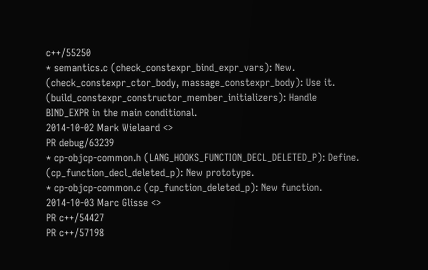c++/55250
* semantics.c (check_constexpr_bind_expr_vars): New.
(check_constexpr_ctor_body, massage_constexpr_body): Use it.
(build_constexpr_constructor_member_initializers): Handle
BIND_EXPR in the main conditional.
2014-10-02 Mark Wielaard <>
PR debug/63239
* cp-objcp-common.h (LANG_HOOKS_FUNCTION_DECL_DELETED_P): Define.
(cp_function_decl_deleted_p): New prototype.
* cp-objcp-common.c (cp_function_deleted_p): New function.
2014-10-03 Marc Glisse <>
PR c++/54427
PR c++/57198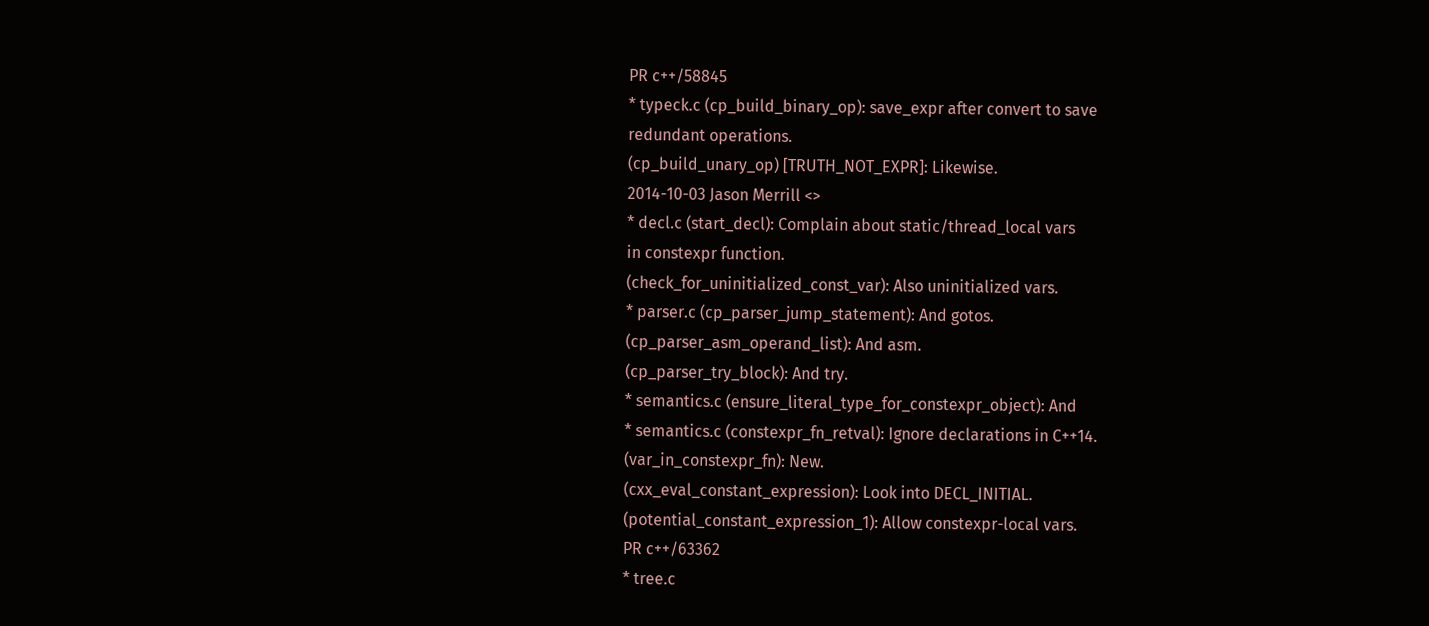PR c++/58845
* typeck.c (cp_build_binary_op): save_expr after convert to save
redundant operations.
(cp_build_unary_op) [TRUTH_NOT_EXPR]: Likewise.
2014-10-03 Jason Merrill <>
* decl.c (start_decl): Complain about static/thread_local vars
in constexpr function.
(check_for_uninitialized_const_var): Also uninitialized vars.
* parser.c (cp_parser_jump_statement): And gotos.
(cp_parser_asm_operand_list): And asm.
(cp_parser_try_block): And try.
* semantics.c (ensure_literal_type_for_constexpr_object): And
* semantics.c (constexpr_fn_retval): Ignore declarations in C++14.
(var_in_constexpr_fn): New.
(cxx_eval_constant_expression): Look into DECL_INITIAL.
(potential_constant_expression_1): Allow constexpr-local vars.
PR c++/63362
* tree.c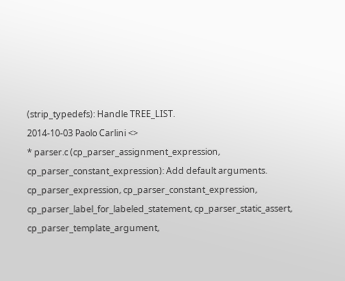(strip_typedefs): Handle TREE_LIST.
2014-10-03 Paolo Carlini <>
* parser.c (cp_parser_assignment_expression,
cp_parser_constant_expression): Add default arguments.
cp_parser_expression, cp_parser_constant_expression,
cp_parser_label_for_labeled_statement, cp_parser_static_assert,
cp_parser_template_argument,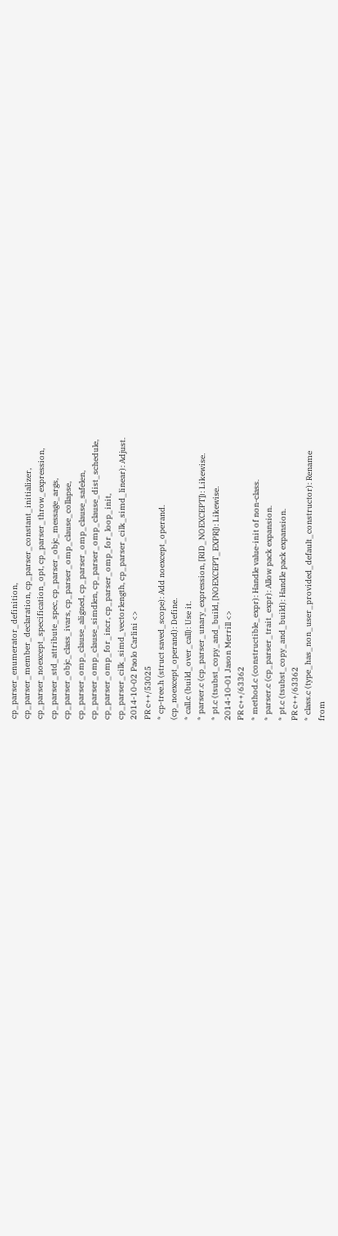cp_parser_enumerator_definition,
cp_parser_member_declaration, cp_parser_constant_initializer,
cp_parser_noexcept_specification_opt, cp_parser_throw_expression,
cp_parser_std_attribute_spec, cp_parser_objc_message_args,
cp_parser_objc_class_ivars, cp_parser_omp_clause_collapse,
cp_parser_omp_clause_aligned, cp_parser_omp_clause_safelen,
cp_parser_omp_clause_simdlen, cp_parser_omp_clause_dist_schedule,
cp_parser_omp_for_incr, cp_parser_omp_for_loop_init,
cp_parser_cilk_simd_vectorlength, cp_parser_cilk_simd_linear): Adjust.
2014-10-02 Paolo Carlini <>
PR c++/53025
* cp-tree.h (struct saved_scope): Add noexcept_operand.
(cp_noexcept_operand): Define.
* call.c (build_over_call): Use it.
* parser.c (cp_parser_unary_expression, [RID_NOEXCEPT]): Likewise.
* pt.c (tsubst_copy_and_build, [NOEXCEPT_EXPR]): Likewise.
2014-10-01 Jason Merrill <>
PR c++/63362
* method.c (constructible_expr): Handle value-init of non-class.
* parser.c (cp_parser_trait_expr): Allow pack expansion.
* pt.c (tsubst_copy_and_build): Handle pack expansion.
PR c++/63362
* class.c (type_has_non_user_provided_default_constructor): Rename
from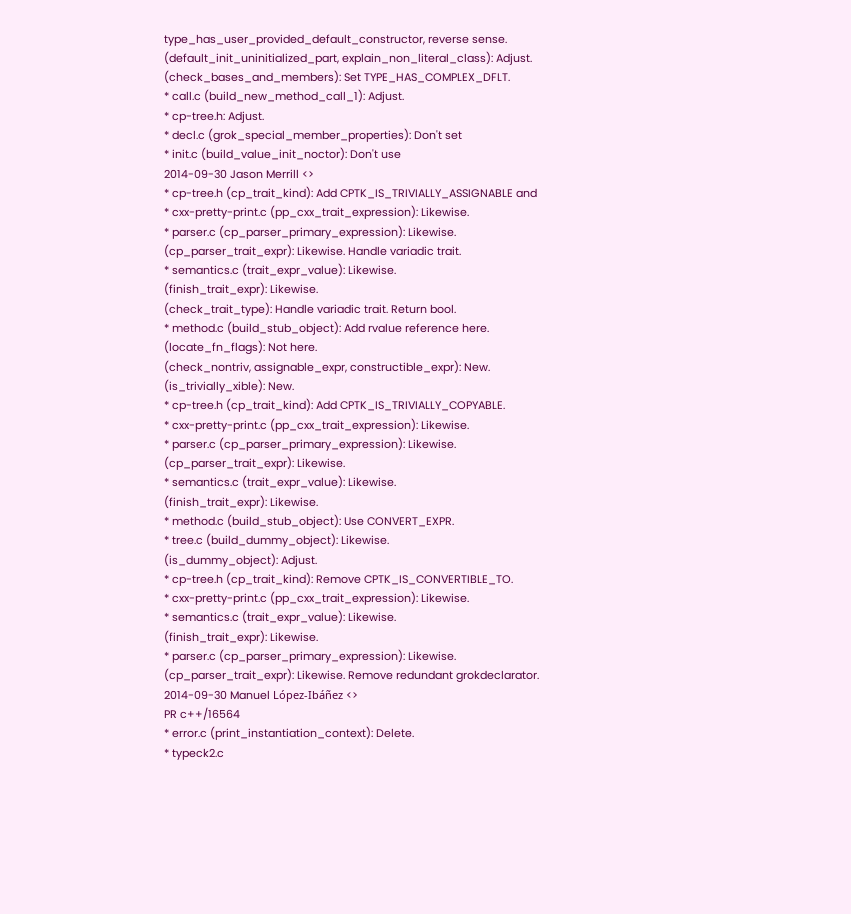type_has_user_provided_default_constructor, reverse sense.
(default_init_uninitialized_part, explain_non_literal_class): Adjust.
(check_bases_and_members): Set TYPE_HAS_COMPLEX_DFLT.
* call.c (build_new_method_call_1): Adjust.
* cp-tree.h: Adjust.
* decl.c (grok_special_member_properties): Don't set
* init.c (build_value_init_noctor): Don't use
2014-09-30 Jason Merrill <>
* cp-tree.h (cp_trait_kind): Add CPTK_IS_TRIVIALLY_ASSIGNABLE and
* cxx-pretty-print.c (pp_cxx_trait_expression): Likewise.
* parser.c (cp_parser_primary_expression): Likewise.
(cp_parser_trait_expr): Likewise. Handle variadic trait.
* semantics.c (trait_expr_value): Likewise.
(finish_trait_expr): Likewise.
(check_trait_type): Handle variadic trait. Return bool.
* method.c (build_stub_object): Add rvalue reference here.
(locate_fn_flags): Not here.
(check_nontriv, assignable_expr, constructible_expr): New.
(is_trivially_xible): New.
* cp-tree.h (cp_trait_kind): Add CPTK_IS_TRIVIALLY_COPYABLE.
* cxx-pretty-print.c (pp_cxx_trait_expression): Likewise.
* parser.c (cp_parser_primary_expression): Likewise.
(cp_parser_trait_expr): Likewise.
* semantics.c (trait_expr_value): Likewise.
(finish_trait_expr): Likewise.
* method.c (build_stub_object): Use CONVERT_EXPR.
* tree.c (build_dummy_object): Likewise.
(is_dummy_object): Adjust.
* cp-tree.h (cp_trait_kind): Remove CPTK_IS_CONVERTIBLE_TO.
* cxx-pretty-print.c (pp_cxx_trait_expression): Likewise.
* semantics.c (trait_expr_value): Likewise.
(finish_trait_expr): Likewise.
* parser.c (cp_parser_primary_expression): Likewise.
(cp_parser_trait_expr): Likewise. Remove redundant grokdeclarator.
2014-09-30 Manuel López-Ibáñez <>
PR c++/16564
* error.c (print_instantiation_context): Delete.
* typeck2.c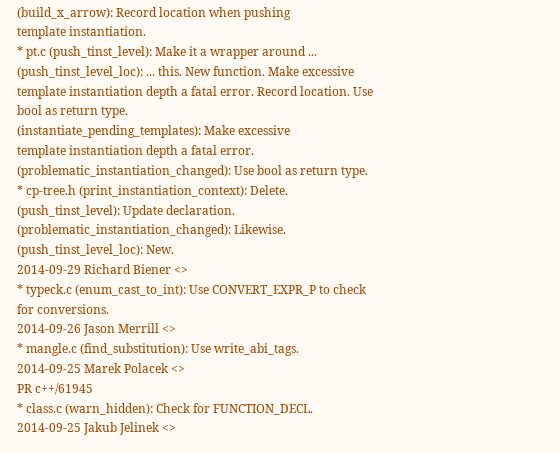(build_x_arrow): Record location when pushing
template instantiation.
* pt.c (push_tinst_level): Make it a wrapper around ...
(push_tinst_level_loc): ... this. New function. Make excessive
template instantiation depth a fatal error. Record location. Use
bool as return type.
(instantiate_pending_templates): Make excessive
template instantiation depth a fatal error.
(problematic_instantiation_changed): Use bool as return type.
* cp-tree.h (print_instantiation_context): Delete.
(push_tinst_level): Update declaration.
(problematic_instantiation_changed): Likewise.
(push_tinst_level_loc): New.
2014-09-29 Richard Biener <>
* typeck.c (enum_cast_to_int): Use CONVERT_EXPR_P to check
for conversions.
2014-09-26 Jason Merrill <>
* mangle.c (find_substitution): Use write_abi_tags.
2014-09-25 Marek Polacek <>
PR c++/61945
* class.c (warn_hidden): Check for FUNCTION_DECL.
2014-09-25 Jakub Jelinek <>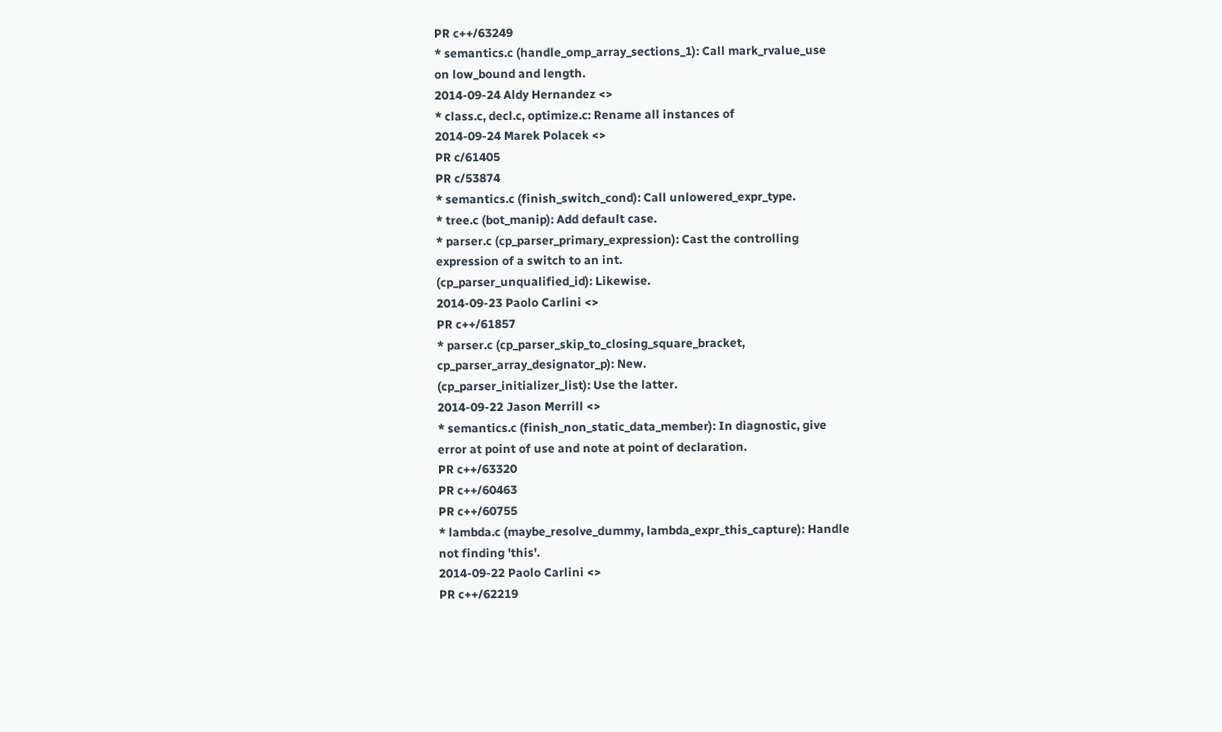PR c++/63249
* semantics.c (handle_omp_array_sections_1): Call mark_rvalue_use
on low_bound and length.
2014-09-24 Aldy Hernandez <>
* class.c, decl.c, optimize.c: Rename all instances of
2014-09-24 Marek Polacek <>
PR c/61405
PR c/53874
* semantics.c (finish_switch_cond): Call unlowered_expr_type.
* tree.c (bot_manip): Add default case.
* parser.c (cp_parser_primary_expression): Cast the controlling
expression of a switch to an int.
(cp_parser_unqualified_id): Likewise.
2014-09-23 Paolo Carlini <>
PR c++/61857
* parser.c (cp_parser_skip_to_closing_square_bracket,
cp_parser_array_designator_p): New.
(cp_parser_initializer_list): Use the latter.
2014-09-22 Jason Merrill <>
* semantics.c (finish_non_static_data_member): In diagnostic, give
error at point of use and note at point of declaration.
PR c++/63320
PR c++/60463
PR c++/60755
* lambda.c (maybe_resolve_dummy, lambda_expr_this_capture): Handle
not finding 'this'.
2014-09-22 Paolo Carlini <>
PR c++/62219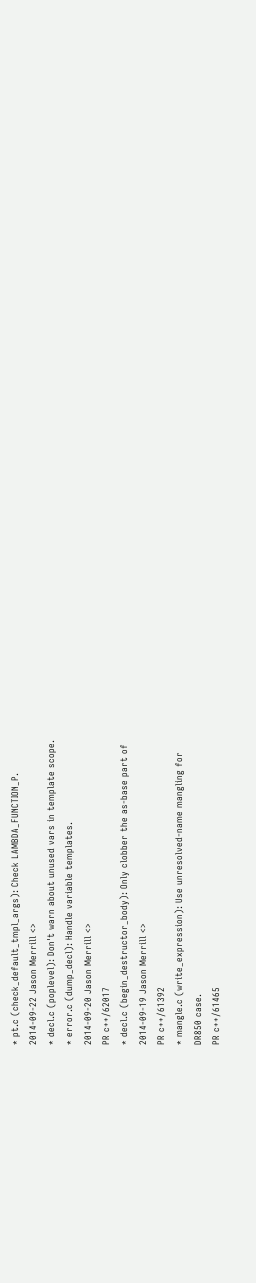* pt.c (check_default_tmpl_args): Check LAMBDA_FUNCTION_P.
2014-09-22 Jason Merrill <>
* decl.c (poplevel): Don't warn about unused vars in template scope.
* error.c (dump_decl): Handle variable templates.
2014-09-20 Jason Merrill <>
PR c++/62017
* decl.c (begin_destructor_body): Only clobber the as-base part of
2014-09-19 Jason Merrill <>
PR c++/61392
* mangle.c (write_expression): Use unresolved-name mangling for
DR850 case.
PR c++/61465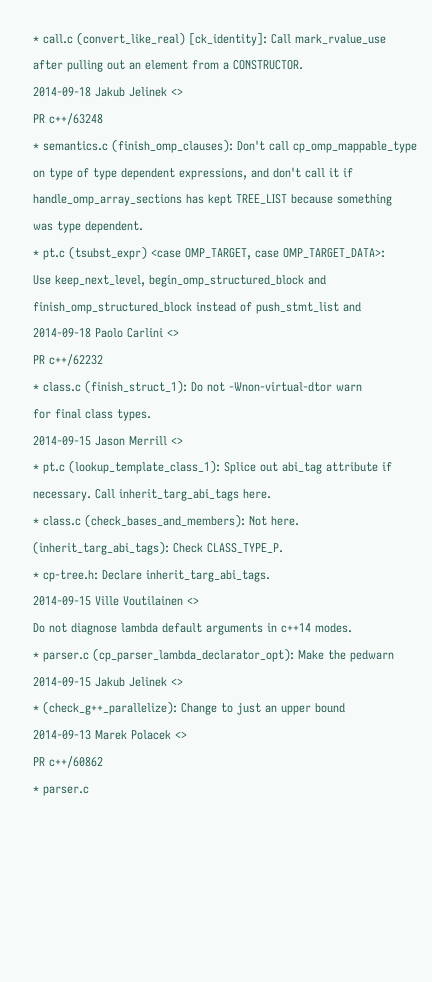* call.c (convert_like_real) [ck_identity]: Call mark_rvalue_use
after pulling out an element from a CONSTRUCTOR.
2014-09-18 Jakub Jelinek <>
PR c++/63248
* semantics.c (finish_omp_clauses): Don't call cp_omp_mappable_type
on type of type dependent expressions, and don't call it if
handle_omp_array_sections has kept TREE_LIST because something
was type dependent.
* pt.c (tsubst_expr) <case OMP_TARGET, case OMP_TARGET_DATA>:
Use keep_next_level, begin_omp_structured_block and
finish_omp_structured_block instead of push_stmt_list and
2014-09-18 Paolo Carlini <>
PR c++/62232
* class.c (finish_struct_1): Do not -Wnon-virtual-dtor warn
for final class types.
2014-09-15 Jason Merrill <>
* pt.c (lookup_template_class_1): Splice out abi_tag attribute if
necessary. Call inherit_targ_abi_tags here.
* class.c (check_bases_and_members): Not here.
(inherit_targ_abi_tags): Check CLASS_TYPE_P.
* cp-tree.h: Declare inherit_targ_abi_tags.
2014-09-15 Ville Voutilainen <>
Do not diagnose lambda default arguments in c++14 modes.
* parser.c (cp_parser_lambda_declarator_opt): Make the pedwarn
2014-09-15 Jakub Jelinek <>
* (check_g++_parallelize): Change to just an upper bound
2014-09-13 Marek Polacek <>
PR c++/60862
* parser.c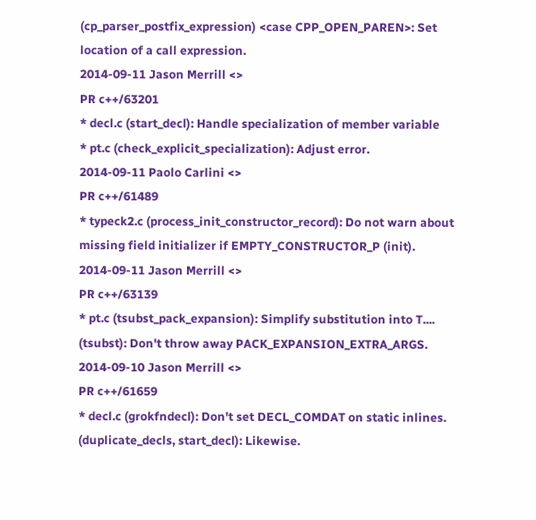(cp_parser_postfix_expression) <case CPP_OPEN_PAREN>: Set
location of a call expression.
2014-09-11 Jason Merrill <>
PR c++/63201
* decl.c (start_decl): Handle specialization of member variable
* pt.c (check_explicit_specialization): Adjust error.
2014-09-11 Paolo Carlini <>
PR c++/61489
* typeck2.c (process_init_constructor_record): Do not warn about
missing field initializer if EMPTY_CONSTRUCTOR_P (init).
2014-09-11 Jason Merrill <>
PR c++/63139
* pt.c (tsubst_pack_expansion): Simplify substitution into T....
(tsubst): Don't throw away PACK_EXPANSION_EXTRA_ARGS.
2014-09-10 Jason Merrill <>
PR c++/61659
* decl.c (grokfndecl): Don't set DECL_COMDAT on static inlines.
(duplicate_decls, start_decl): Likewise.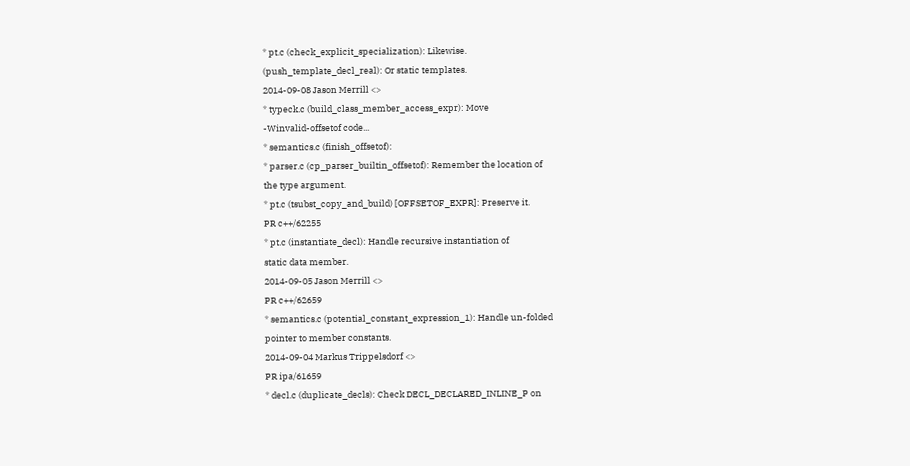* pt.c (check_explicit_specialization): Likewise.
(push_template_decl_real): Or static templates.
2014-09-08 Jason Merrill <>
* typeck.c (build_class_member_access_expr): Move
-Winvalid-offsetof code...
* semantics.c (finish_offsetof):
* parser.c (cp_parser_builtin_offsetof): Remember the location of
the type argument.
* pt.c (tsubst_copy_and_build) [OFFSETOF_EXPR]: Preserve it.
PR c++/62255
* pt.c (instantiate_decl): Handle recursive instantiation of
static data member.
2014-09-05 Jason Merrill <>
PR c++/62659
* semantics.c (potential_constant_expression_1): Handle un-folded
pointer to member constants.
2014-09-04 Markus Trippelsdorf <>
PR ipa/61659
* decl.c (duplicate_decls): Check DECL_DECLARED_INLINE_P on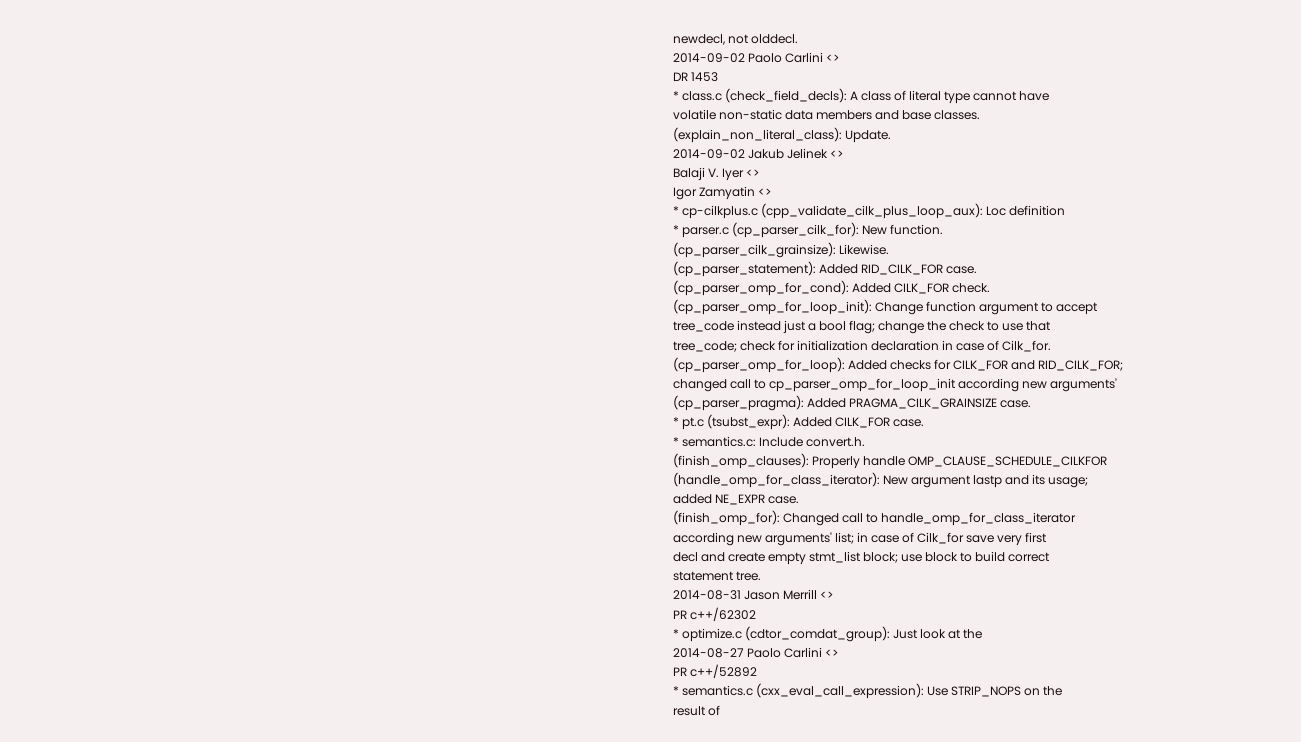newdecl, not olddecl.
2014-09-02 Paolo Carlini <>
DR 1453
* class.c (check_field_decls): A class of literal type cannot have
volatile non-static data members and base classes.
(explain_non_literal_class): Update.
2014-09-02 Jakub Jelinek <>
Balaji V. Iyer <>
Igor Zamyatin <>
* cp-cilkplus.c (cpp_validate_cilk_plus_loop_aux): Loc definition
* parser.c (cp_parser_cilk_for): New function.
(cp_parser_cilk_grainsize): Likewise.
(cp_parser_statement): Added RID_CILK_FOR case.
(cp_parser_omp_for_cond): Added CILK_FOR check.
(cp_parser_omp_for_loop_init): Change function argument to accept
tree_code instead just a bool flag; change the check to use that
tree_code; check for initialization declaration in case of Cilk_for.
(cp_parser_omp_for_loop): Added checks for CILK_FOR and RID_CILK_FOR;
changed call to cp_parser_omp_for_loop_init according new arguments'
(cp_parser_pragma): Added PRAGMA_CILK_GRAINSIZE case.
* pt.c (tsubst_expr): Added CILK_FOR case.
* semantics.c: Include convert.h.
(finish_omp_clauses): Properly handle OMP_CLAUSE_SCHEDULE_CILKFOR
(handle_omp_for_class_iterator): New argument lastp and its usage;
added NE_EXPR case.
(finish_omp_for): Changed call to handle_omp_for_class_iterator
according new arguments' list; in case of Cilk_for save very first
decl and create empty stmt_list block; use block to build correct
statement tree.
2014-08-31 Jason Merrill <>
PR c++/62302
* optimize.c (cdtor_comdat_group): Just look at the
2014-08-27 Paolo Carlini <>
PR c++/52892
* semantics.c (cxx_eval_call_expression): Use STRIP_NOPS on the
result of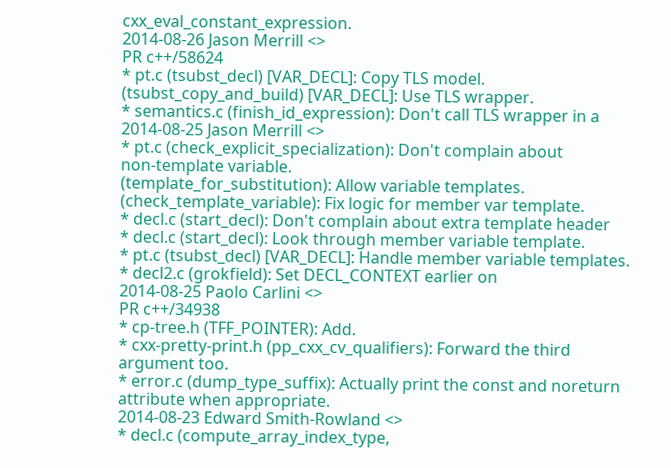cxx_eval_constant_expression.
2014-08-26 Jason Merrill <>
PR c++/58624
* pt.c (tsubst_decl) [VAR_DECL]: Copy TLS model.
(tsubst_copy_and_build) [VAR_DECL]: Use TLS wrapper.
* semantics.c (finish_id_expression): Don't call TLS wrapper in a
2014-08-25 Jason Merrill <>
* pt.c (check_explicit_specialization): Don't complain about
non-template variable.
(template_for_substitution): Allow variable templates.
(check_template_variable): Fix logic for member var template.
* decl.c (start_decl): Don't complain about extra template header
* decl.c (start_decl): Look through member variable template.
* pt.c (tsubst_decl) [VAR_DECL]: Handle member variable templates.
* decl2.c (grokfield): Set DECL_CONTEXT earlier on
2014-08-25 Paolo Carlini <>
PR c++/34938
* cp-tree.h (TFF_POINTER): Add.
* cxx-pretty-print.h (pp_cxx_cv_qualifiers): Forward the third
argument too.
* error.c (dump_type_suffix): Actually print the const and noreturn
attribute when appropriate.
2014-08-23 Edward Smith-Rowland <>
* decl.c (compute_array_index_type,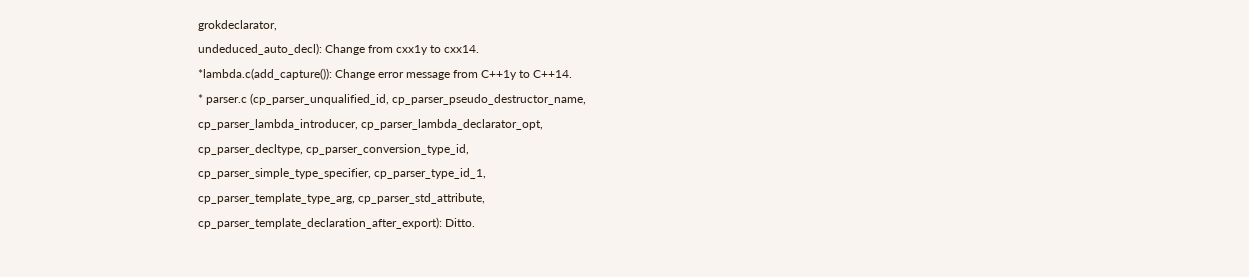grokdeclarator,
undeduced_auto_decl): Change from cxx1y to cxx14.
*lambda.c(add_capture()): Change error message from C++1y to C++14.
* parser.c (cp_parser_unqualified_id, cp_parser_pseudo_destructor_name,
cp_parser_lambda_introducer, cp_parser_lambda_declarator_opt,
cp_parser_decltype, cp_parser_conversion_type_id,
cp_parser_simple_type_specifier, cp_parser_type_id_1,
cp_parser_template_type_arg, cp_parser_std_attribute,
cp_parser_template_declaration_after_export): Ditto.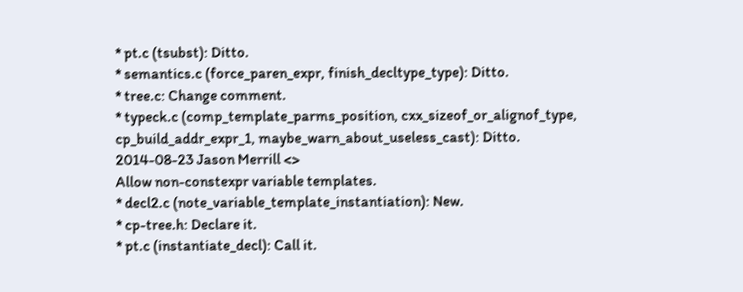* pt.c (tsubst): Ditto.
* semantics.c (force_paren_expr, finish_decltype_type): Ditto.
* tree.c: Change comment.
* typeck.c (comp_template_parms_position, cxx_sizeof_or_alignof_type,
cp_build_addr_expr_1, maybe_warn_about_useless_cast): Ditto.
2014-08-23 Jason Merrill <>
Allow non-constexpr variable templates.
* decl2.c (note_variable_template_instantiation): New.
* cp-tree.h: Declare it.
* pt.c (instantiate_decl): Call it.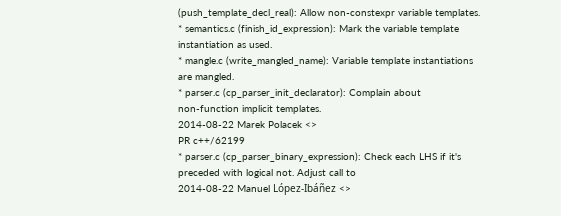(push_template_decl_real): Allow non-constexpr variable templates.
* semantics.c (finish_id_expression): Mark the variable template
instantiation as used.
* mangle.c (write_mangled_name): Variable template instantiations
are mangled.
* parser.c (cp_parser_init_declarator): Complain about
non-function implicit templates.
2014-08-22 Marek Polacek <>
PR c++/62199
* parser.c (cp_parser_binary_expression): Check each LHS if it's
preceded with logical not. Adjust call to
2014-08-22 Manuel López-Ibáñez <>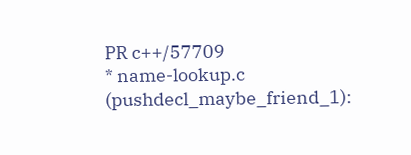PR c++/57709
* name-lookup.c (pushdecl_maybe_friend_1):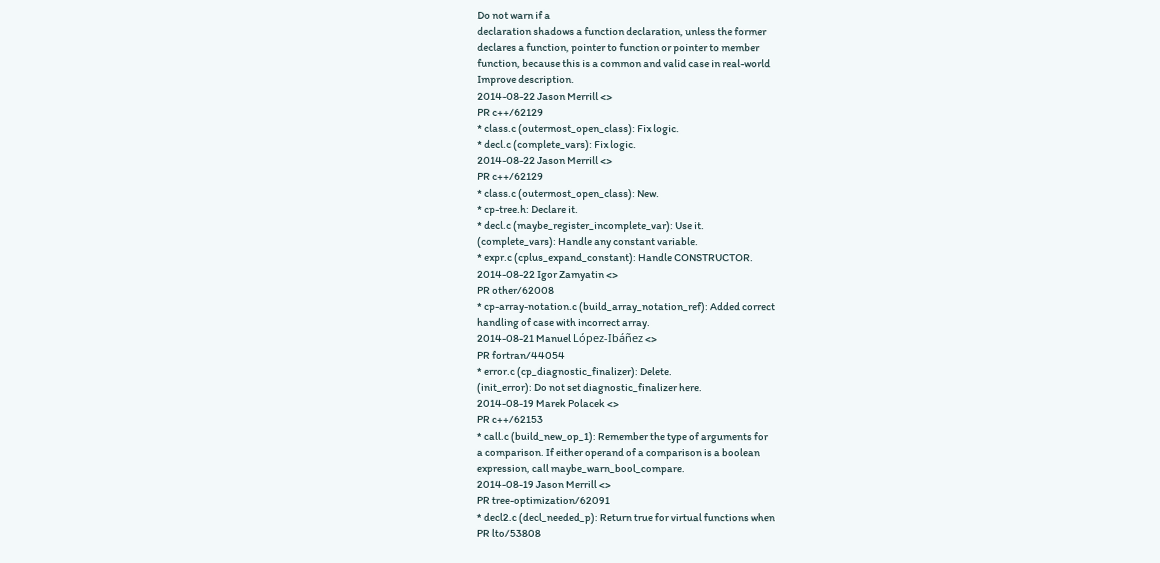Do not warn if a
declaration shadows a function declaration, unless the former
declares a function, pointer to function or pointer to member
function, because this is a common and valid case in real-world
Improve description.
2014-08-22 Jason Merrill <>
PR c++/62129
* class.c (outermost_open_class): Fix logic.
* decl.c (complete_vars): Fix logic.
2014-08-22 Jason Merrill <>
PR c++/62129
* class.c (outermost_open_class): New.
* cp-tree.h: Declare it.
* decl.c (maybe_register_incomplete_var): Use it.
(complete_vars): Handle any constant variable.
* expr.c (cplus_expand_constant): Handle CONSTRUCTOR.
2014-08-22 Igor Zamyatin <>
PR other/62008
* cp-array-notation.c (build_array_notation_ref): Added correct
handling of case with incorrect array.
2014-08-21 Manuel López-Ibáñez <>
PR fortran/44054
* error.c (cp_diagnostic_finalizer): Delete.
(init_error): Do not set diagnostic_finalizer here.
2014-08-19 Marek Polacek <>
PR c++/62153
* call.c (build_new_op_1): Remember the type of arguments for
a comparison. If either operand of a comparison is a boolean
expression, call maybe_warn_bool_compare.
2014-08-19 Jason Merrill <>
PR tree-optimization/62091
* decl2.c (decl_needed_p): Return true for virtual functions when
PR lto/53808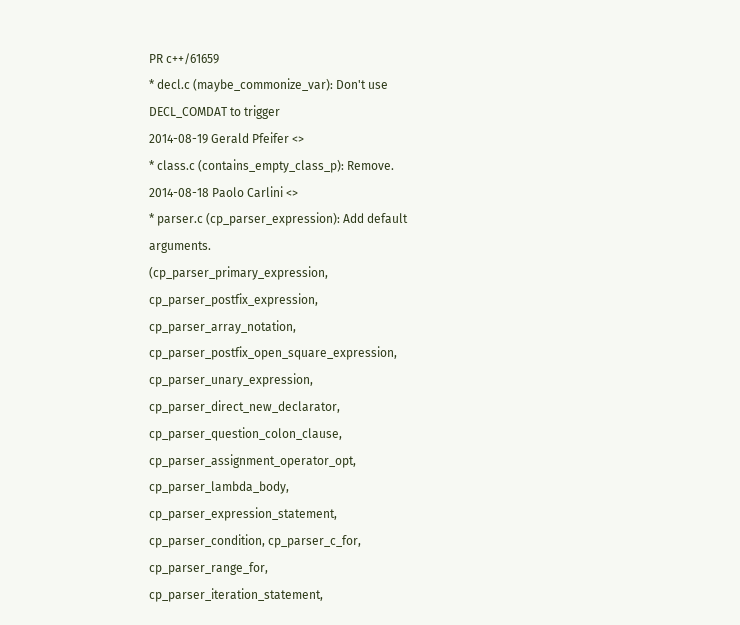PR c++/61659
* decl.c (maybe_commonize_var): Don't use DECL_COMDAT to trigger
2014-08-19 Gerald Pfeifer <>
* class.c (contains_empty_class_p): Remove.
2014-08-18 Paolo Carlini <>
* parser.c (cp_parser_expression): Add default arguments.
(cp_parser_primary_expression, cp_parser_postfix_expression,
cp_parser_array_notation, cp_parser_postfix_open_square_expression,
cp_parser_unary_expression, cp_parser_direct_new_declarator,
cp_parser_question_colon_clause, cp_parser_assignment_operator_opt,
cp_parser_lambda_body, cp_parser_expression_statement,
cp_parser_condition, cp_parser_c_for, cp_parser_range_for,
cp_parser_iteration_statement,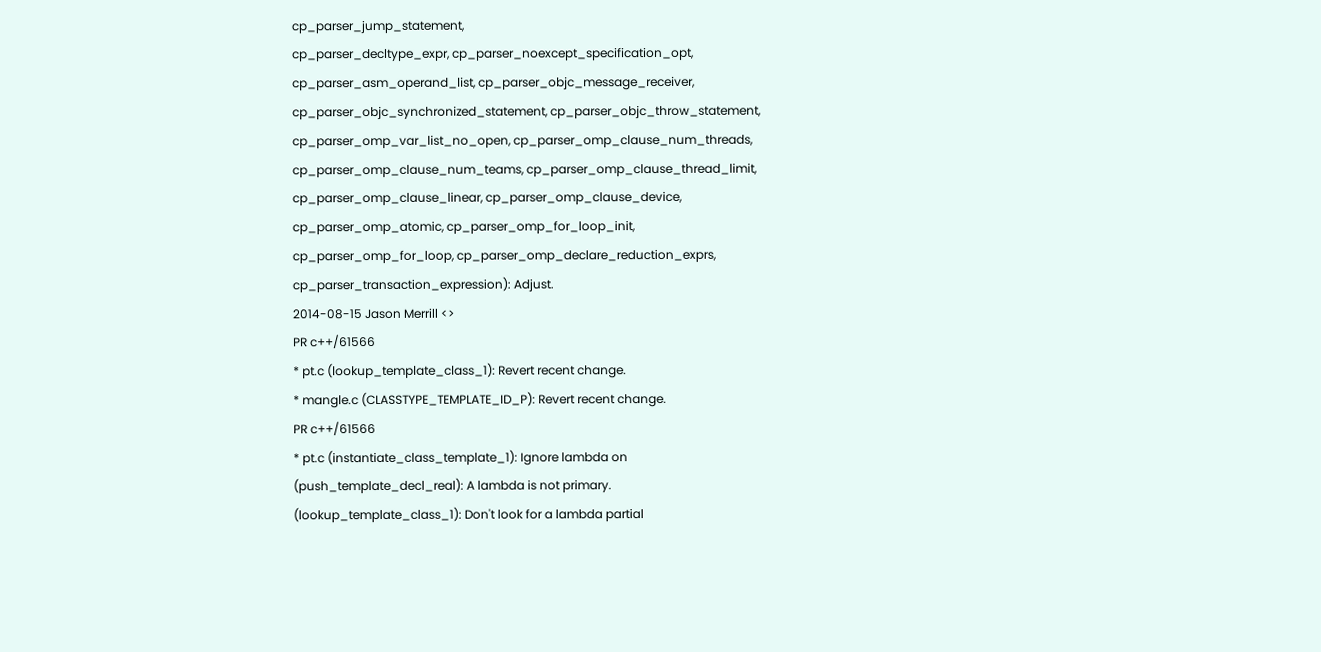cp_parser_jump_statement,
cp_parser_decltype_expr, cp_parser_noexcept_specification_opt,
cp_parser_asm_operand_list, cp_parser_objc_message_receiver,
cp_parser_objc_synchronized_statement, cp_parser_objc_throw_statement,
cp_parser_omp_var_list_no_open, cp_parser_omp_clause_num_threads,
cp_parser_omp_clause_num_teams, cp_parser_omp_clause_thread_limit,
cp_parser_omp_clause_linear, cp_parser_omp_clause_device,
cp_parser_omp_atomic, cp_parser_omp_for_loop_init,
cp_parser_omp_for_loop, cp_parser_omp_declare_reduction_exprs,
cp_parser_transaction_expression): Adjust.
2014-08-15 Jason Merrill <>
PR c++/61566
* pt.c (lookup_template_class_1): Revert recent change.
* mangle.c (CLASSTYPE_TEMPLATE_ID_P): Revert recent change.
PR c++/61566
* pt.c (instantiate_class_template_1): Ignore lambda on
(push_template_decl_real): A lambda is not primary.
(lookup_template_class_1): Don't look for a lambda partial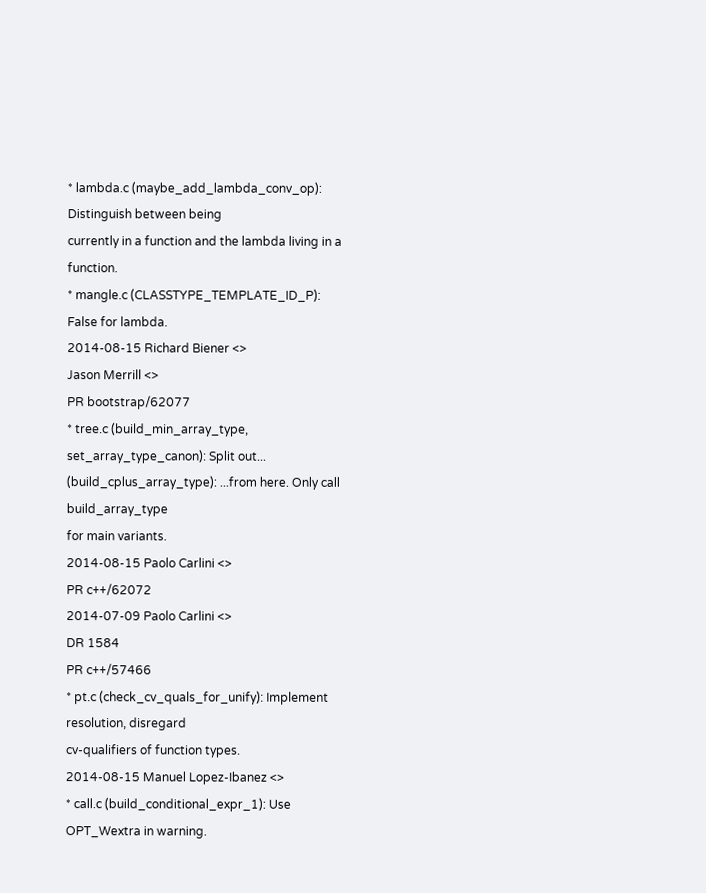* lambda.c (maybe_add_lambda_conv_op): Distinguish between being
currently in a function and the lambda living in a function.
* mangle.c (CLASSTYPE_TEMPLATE_ID_P): False for lambda.
2014-08-15 Richard Biener <>
Jason Merrill <>
PR bootstrap/62077
* tree.c (build_min_array_type, set_array_type_canon): Split out...
(build_cplus_array_type): ...from here. Only call build_array_type
for main variants.
2014-08-15 Paolo Carlini <>
PR c++/62072
2014-07-09 Paolo Carlini <>
DR 1584
PR c++/57466
* pt.c (check_cv_quals_for_unify): Implement resolution, disregard
cv-qualifiers of function types.
2014-08-15 Manuel Lopez-Ibanez <>
* call.c (build_conditional_expr_1): Use OPT_Wextra in warning.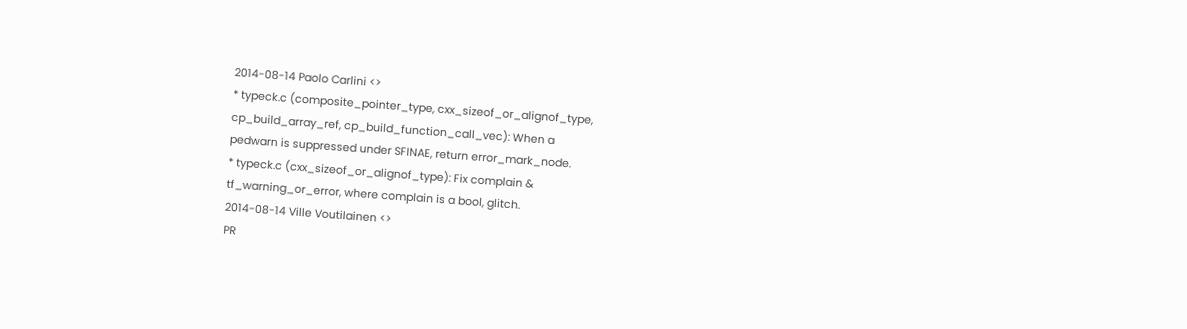2014-08-14 Paolo Carlini <>
* typeck.c (composite_pointer_type, cxx_sizeof_or_alignof_type,
cp_build_array_ref, cp_build_function_call_vec): When a
pedwarn is suppressed under SFINAE, return error_mark_node.
* typeck.c (cxx_sizeof_or_alignof_type): Fix complain &
tf_warning_or_error, where complain is a bool, glitch.
2014-08-14 Ville Voutilainen <>
PR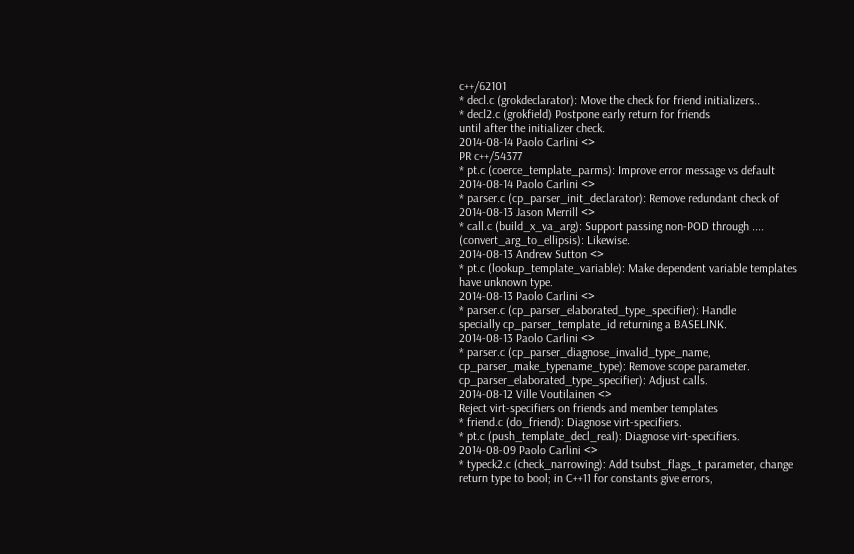c++/62101
* decl.c (grokdeclarator): Move the check for friend initializers..
* decl2.c (grokfield) Postpone early return for friends
until after the initializer check.
2014-08-14 Paolo Carlini <>
PR c++/54377
* pt.c (coerce_template_parms): Improve error message vs default
2014-08-14 Paolo Carlini <>
* parser.c (cp_parser_init_declarator): Remove redundant check of
2014-08-13 Jason Merrill <>
* call.c (build_x_va_arg): Support passing non-POD through ....
(convert_arg_to_ellipsis): Likewise.
2014-08-13 Andrew Sutton <>
* pt.c (lookup_template_variable): Make dependent variable templates
have unknown type.
2014-08-13 Paolo Carlini <>
* parser.c (cp_parser_elaborated_type_specifier): Handle
specially cp_parser_template_id returning a BASELINK.
2014-08-13 Paolo Carlini <>
* parser.c (cp_parser_diagnose_invalid_type_name,
cp_parser_make_typename_type): Remove scope parameter.
cp_parser_elaborated_type_specifier): Adjust calls.
2014-08-12 Ville Voutilainen <>
Reject virt-specifiers on friends and member templates
* friend.c (do_friend): Diagnose virt-specifiers.
* pt.c (push_template_decl_real): Diagnose virt-specifiers.
2014-08-09 Paolo Carlini <>
* typeck2.c (check_narrowing): Add tsubst_flags_t parameter, change
return type to bool; in C++11 for constants give errors,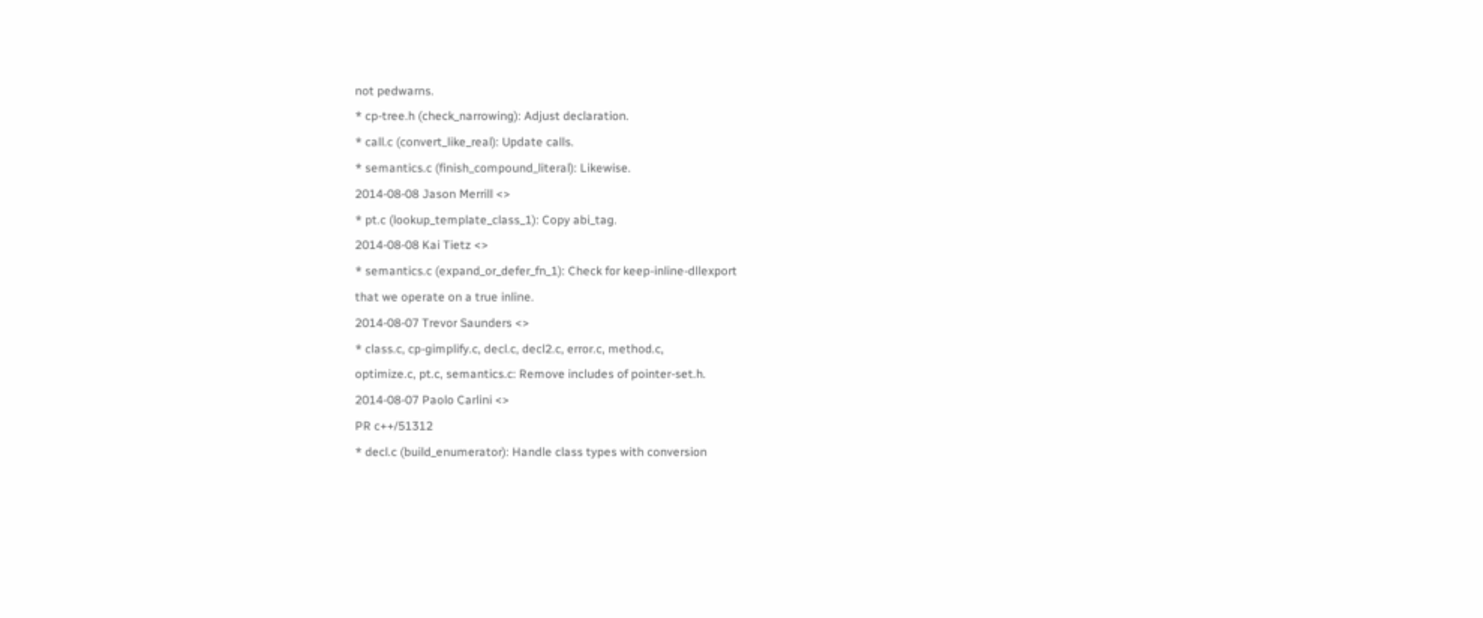not pedwarns.
* cp-tree.h (check_narrowing): Adjust declaration.
* call.c (convert_like_real): Update calls.
* semantics.c (finish_compound_literal): Likewise.
2014-08-08 Jason Merrill <>
* pt.c (lookup_template_class_1): Copy abi_tag.
2014-08-08 Kai Tietz <>
* semantics.c (expand_or_defer_fn_1): Check for keep-inline-dllexport
that we operate on a true inline.
2014-08-07 Trevor Saunders <>
* class.c, cp-gimplify.c, decl.c, decl2.c, error.c, method.c,
optimize.c, pt.c, semantics.c: Remove includes of pointer-set.h.
2014-08-07 Paolo Carlini <>
PR c++/51312
* decl.c (build_enumerator): Handle class types with conversion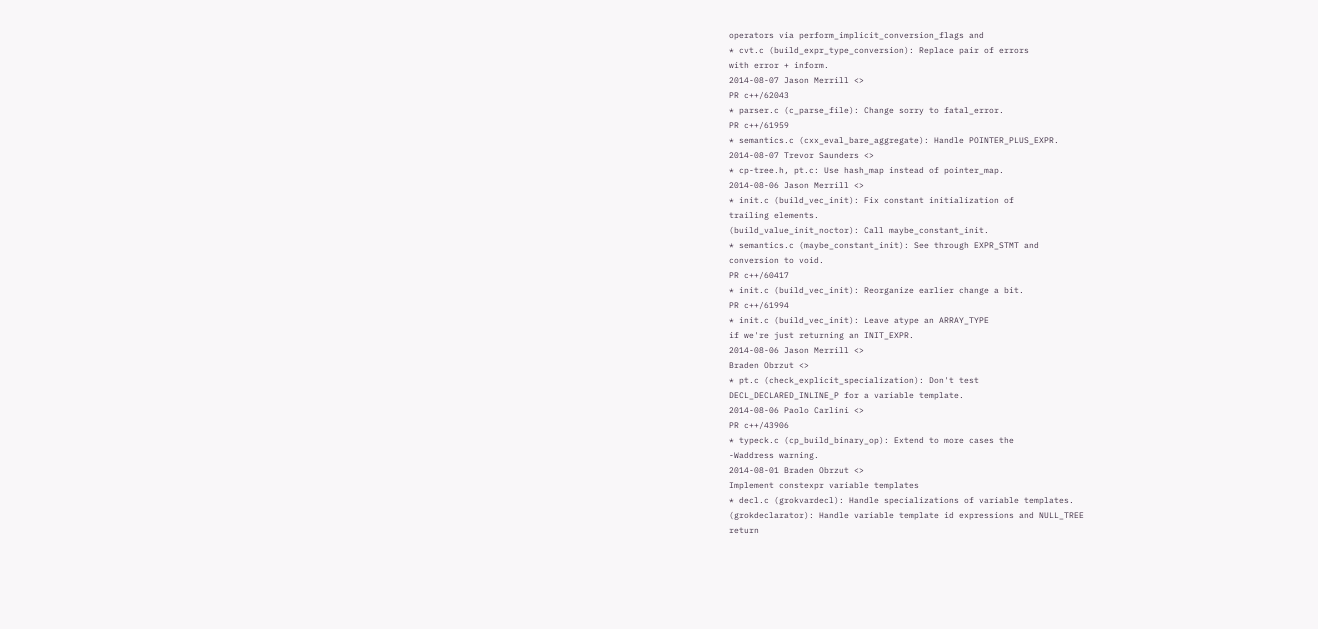operators via perform_implicit_conversion_flags and
* cvt.c (build_expr_type_conversion): Replace pair of errors
with error + inform.
2014-08-07 Jason Merrill <>
PR c++/62043
* parser.c (c_parse_file): Change sorry to fatal_error.
PR c++/61959
* semantics.c (cxx_eval_bare_aggregate): Handle POINTER_PLUS_EXPR.
2014-08-07 Trevor Saunders <>
* cp-tree.h, pt.c: Use hash_map instead of pointer_map.
2014-08-06 Jason Merrill <>
* init.c (build_vec_init): Fix constant initialization of
trailing elements.
(build_value_init_noctor): Call maybe_constant_init.
* semantics.c (maybe_constant_init): See through EXPR_STMT and
conversion to void.
PR c++/60417
* init.c (build_vec_init): Reorganize earlier change a bit.
PR c++/61994
* init.c (build_vec_init): Leave atype an ARRAY_TYPE
if we're just returning an INIT_EXPR.
2014-08-06 Jason Merrill <>
Braden Obrzut <>
* pt.c (check_explicit_specialization): Don't test
DECL_DECLARED_INLINE_P for a variable template.
2014-08-06 Paolo Carlini <>
PR c++/43906
* typeck.c (cp_build_binary_op): Extend to more cases the
-Waddress warning.
2014-08-01 Braden Obrzut <>
Implement constexpr variable templates
* decl.c (grokvardecl): Handle specializations of variable templates.
(grokdeclarator): Handle variable template id expressions and NULL_TREE
return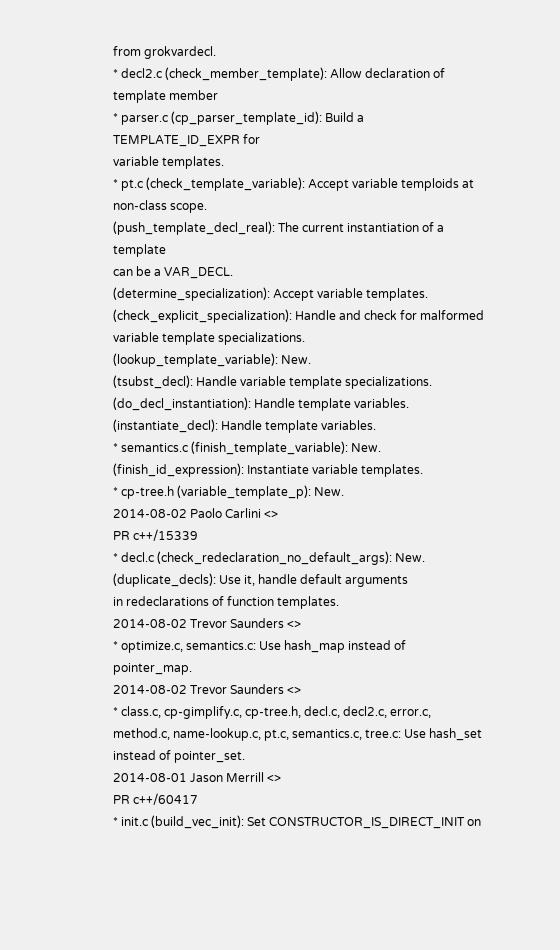from grokvardecl.
* decl2.c (check_member_template): Allow declaration of template member
* parser.c (cp_parser_template_id): Build a TEMPLATE_ID_EXPR for
variable templates.
* pt.c (check_template_variable): Accept variable temploids at
non-class scope.
(push_template_decl_real): The current instantiation of a template
can be a VAR_DECL.
(determine_specialization): Accept variable templates.
(check_explicit_specialization): Handle and check for malformed
variable template specializations.
(lookup_template_variable): New.
(tsubst_decl): Handle variable template specializations.
(do_decl_instantiation): Handle template variables.
(instantiate_decl): Handle template variables.
* semantics.c (finish_template_variable): New.
(finish_id_expression): Instantiate variable templates.
* cp-tree.h (variable_template_p): New.
2014-08-02 Paolo Carlini <>
PR c++/15339
* decl.c (check_redeclaration_no_default_args): New.
(duplicate_decls): Use it, handle default arguments
in redeclarations of function templates.
2014-08-02 Trevor Saunders <>
* optimize.c, semantics.c: Use hash_map instead of pointer_map.
2014-08-02 Trevor Saunders <>
* class.c, cp-gimplify.c, cp-tree.h, decl.c, decl2.c, error.c,
method.c, name-lookup.c, pt.c, semantics.c, tree.c: Use hash_set
instead of pointer_set.
2014-08-01 Jason Merrill <>
PR c++/60417
* init.c (build_vec_init): Set CONSTRUCTOR_IS_DIRECT_INIT on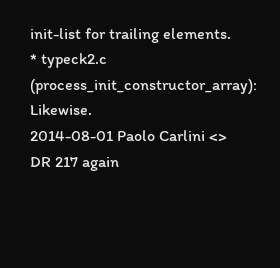init-list for trailing elements.
* typeck2.c (process_init_constructor_array): Likewise.
2014-08-01 Paolo Carlini <>
DR 217 again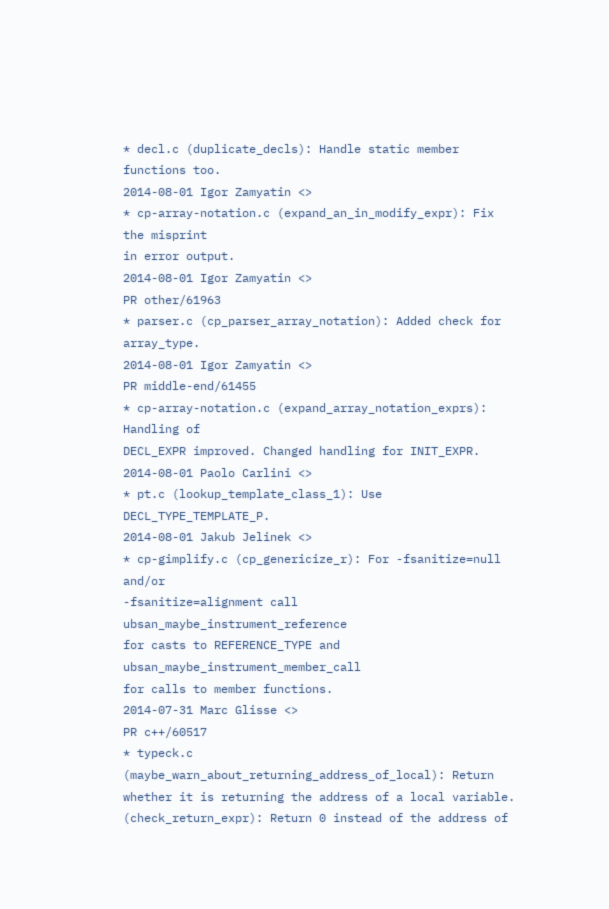* decl.c (duplicate_decls): Handle static member functions too.
2014-08-01 Igor Zamyatin <>
* cp-array-notation.c (expand_an_in_modify_expr): Fix the misprint
in error output.
2014-08-01 Igor Zamyatin <>
PR other/61963
* parser.c (cp_parser_array_notation): Added check for array_type.
2014-08-01 Igor Zamyatin <>
PR middle-end/61455
* cp-array-notation.c (expand_array_notation_exprs): Handling of
DECL_EXPR improved. Changed handling for INIT_EXPR.
2014-08-01 Paolo Carlini <>
* pt.c (lookup_template_class_1): Use DECL_TYPE_TEMPLATE_P.
2014-08-01 Jakub Jelinek <>
* cp-gimplify.c (cp_genericize_r): For -fsanitize=null and/or
-fsanitize=alignment call ubsan_maybe_instrument_reference
for casts to REFERENCE_TYPE and ubsan_maybe_instrument_member_call
for calls to member functions.
2014-07-31 Marc Glisse <>
PR c++/60517
* typeck.c (maybe_warn_about_returning_address_of_local): Return
whether it is returning the address of a local variable.
(check_return_expr): Return 0 instead of the address of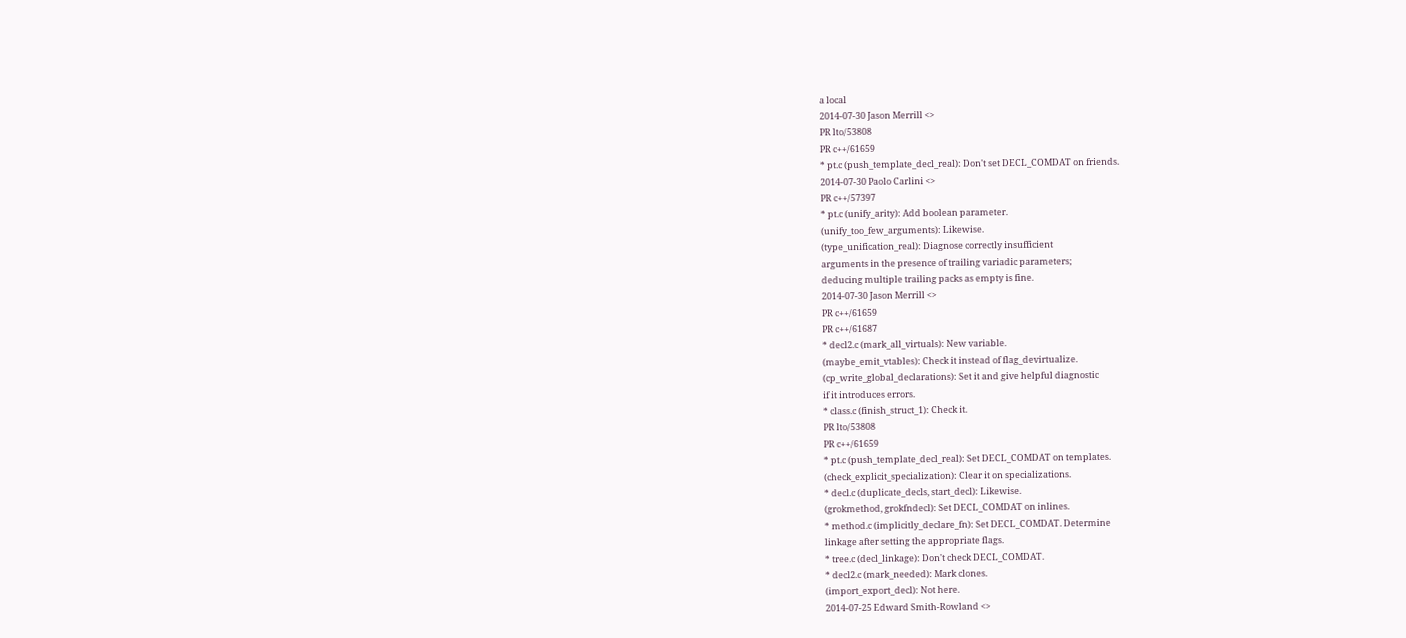a local
2014-07-30 Jason Merrill <>
PR lto/53808
PR c++/61659
* pt.c (push_template_decl_real): Don't set DECL_COMDAT on friends.
2014-07-30 Paolo Carlini <>
PR c++/57397
* pt.c (unify_arity): Add boolean parameter.
(unify_too_few_arguments): Likewise.
(type_unification_real): Diagnose correctly insufficient
arguments in the presence of trailing variadic parameters;
deducing multiple trailing packs as empty is fine.
2014-07-30 Jason Merrill <>
PR c++/61659
PR c++/61687
* decl2.c (mark_all_virtuals): New variable.
(maybe_emit_vtables): Check it instead of flag_devirtualize.
(cp_write_global_declarations): Set it and give helpful diagnostic
if it introduces errors.
* class.c (finish_struct_1): Check it.
PR lto/53808
PR c++/61659
* pt.c (push_template_decl_real): Set DECL_COMDAT on templates.
(check_explicit_specialization): Clear it on specializations.
* decl.c (duplicate_decls, start_decl): Likewise.
(grokmethod, grokfndecl): Set DECL_COMDAT on inlines.
* method.c (implicitly_declare_fn): Set DECL_COMDAT. Determine
linkage after setting the appropriate flags.
* tree.c (decl_linkage): Don't check DECL_COMDAT.
* decl2.c (mark_needed): Mark clones.
(import_export_decl): Not here.
2014-07-25 Edward Smith-Rowland <>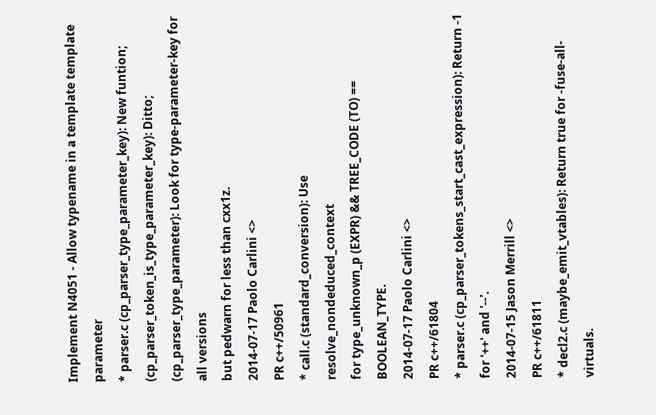Implement N4051 - Allow typename in a template template parameter
* parser.c (cp_parser_type_parameter_key): New funtion;
(cp_parser_token_is_type_parameter_key): Ditto;
(cp_parser_type_parameter): Look for type-parameter-key for all versions
but pedwarn for less than cxx1z.
2014-07-17 Paolo Carlini <>
PR c++/50961
* call.c (standard_conversion): Use resolve_nondeduced_context
for type_unknown_p (EXPR) && TREE_CODE (TO) == BOOLEAN_TYPE.
2014-07-17 Paolo Carlini <>
PR c++/61804
* parser.c (cp_parser_tokens_start_cast_expression): Return -1
for '++' and '--'.
2014-07-15 Jason Merrill <>
PR c++/61811
* decl2.c (maybe_emit_vtables): Return true for -fuse-all-virtuals.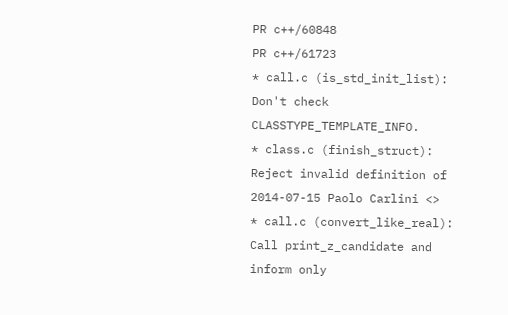PR c++/60848
PR c++/61723
* call.c (is_std_init_list): Don't check CLASSTYPE_TEMPLATE_INFO.
* class.c (finish_struct): Reject invalid definition of
2014-07-15 Paolo Carlini <>
* call.c (convert_like_real): Call print_z_candidate and inform only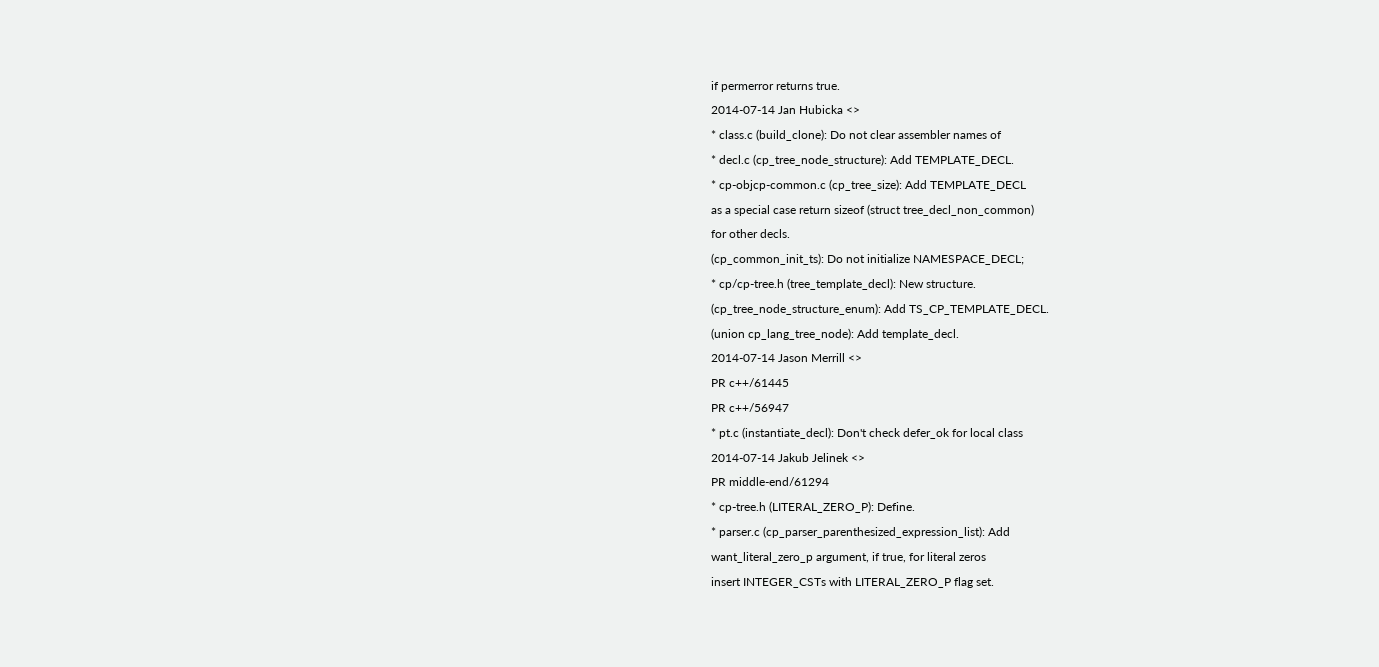if permerror returns true.
2014-07-14 Jan Hubicka <>
* class.c (build_clone): Do not clear assembler names of
* decl.c (cp_tree_node_structure): Add TEMPLATE_DECL.
* cp-objcp-common.c (cp_tree_size): Add TEMPLATE_DECL
as a special case return sizeof (struct tree_decl_non_common)
for other decls.
(cp_common_init_ts): Do not initialize NAMESPACE_DECL;
* cp/cp-tree.h (tree_template_decl): New structure.
(cp_tree_node_structure_enum): Add TS_CP_TEMPLATE_DECL.
(union cp_lang_tree_node): Add template_decl.
2014-07-14 Jason Merrill <>
PR c++/61445
PR c++/56947
* pt.c (instantiate_decl): Don't check defer_ok for local class
2014-07-14 Jakub Jelinek <>
PR middle-end/61294
* cp-tree.h (LITERAL_ZERO_P): Define.
* parser.c (cp_parser_parenthesized_expression_list): Add
want_literal_zero_p argument, if true, for literal zeros
insert INTEGER_CSTs with LITERAL_ZERO_P flag set.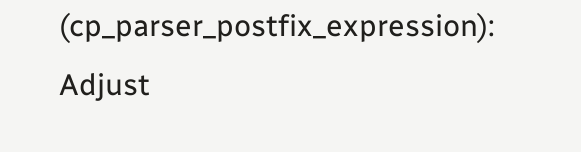(cp_parser_postfix_expression): Adjust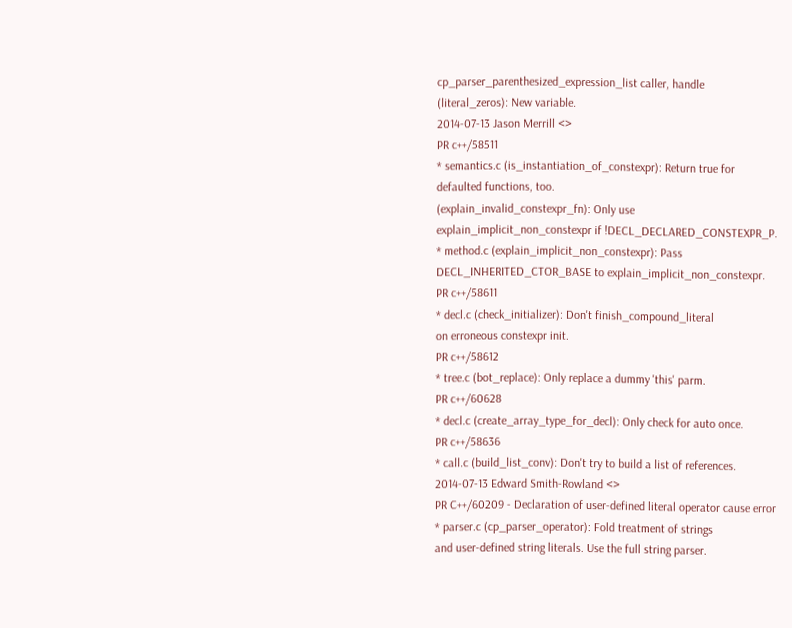cp_parser_parenthesized_expression_list caller, handle
(literal_zeros): New variable.
2014-07-13 Jason Merrill <>
PR c++/58511
* semantics.c (is_instantiation_of_constexpr): Return true for
defaulted functions, too.
(explain_invalid_constexpr_fn): Only use
explain_implicit_non_constexpr if !DECL_DECLARED_CONSTEXPR_P.
* method.c (explain_implicit_non_constexpr): Pass
DECL_INHERITED_CTOR_BASE to explain_implicit_non_constexpr.
PR c++/58611
* decl.c (check_initializer): Don't finish_compound_literal
on erroneous constexpr init.
PR c++/58612
* tree.c (bot_replace): Only replace a dummy 'this' parm.
PR c++/60628
* decl.c (create_array_type_for_decl): Only check for auto once.
PR c++/58636
* call.c (build_list_conv): Don't try to build a list of references.
2014-07-13 Edward Smith-Rowland <>
PR C++/60209 - Declaration of user-defined literal operator cause error
* parser.c (cp_parser_operator): Fold treatment of strings
and user-defined string literals. Use the full string parser.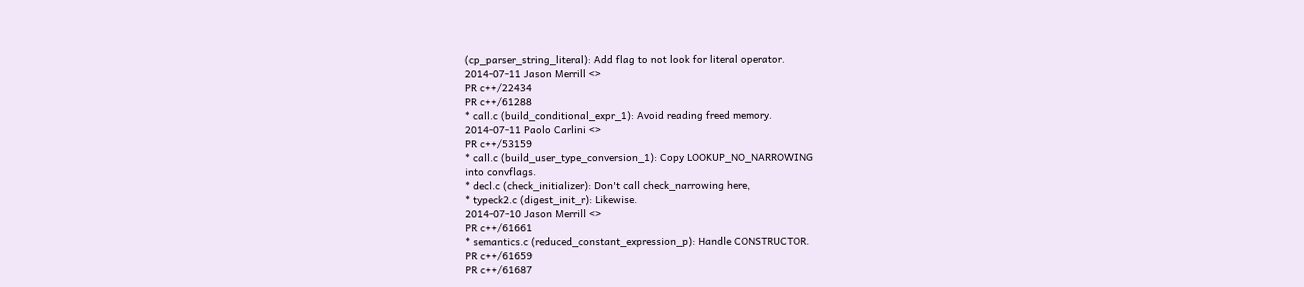(cp_parser_string_literal): Add flag to not look for literal operator.
2014-07-11 Jason Merrill <>
PR c++/22434
PR c++/61288
* call.c (build_conditional_expr_1): Avoid reading freed memory.
2014-07-11 Paolo Carlini <>
PR c++/53159
* call.c (build_user_type_conversion_1): Copy LOOKUP_NO_NARROWING
into convflags.
* decl.c (check_initializer): Don't call check_narrowing here,
* typeck2.c (digest_init_r): Likewise.
2014-07-10 Jason Merrill <>
PR c++/61661
* semantics.c (reduced_constant_expression_p): Handle CONSTRUCTOR.
PR c++/61659
PR c++/61687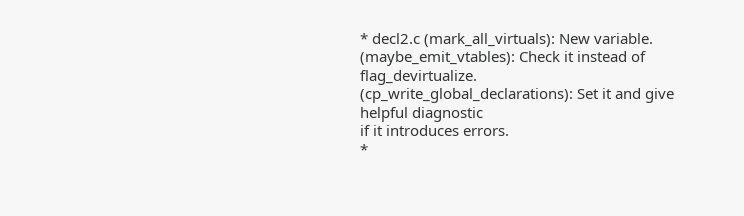* decl2.c (mark_all_virtuals): New variable.
(maybe_emit_vtables): Check it instead of flag_devirtualize.
(cp_write_global_declarations): Set it and give helpful diagnostic
if it introduces errors.
*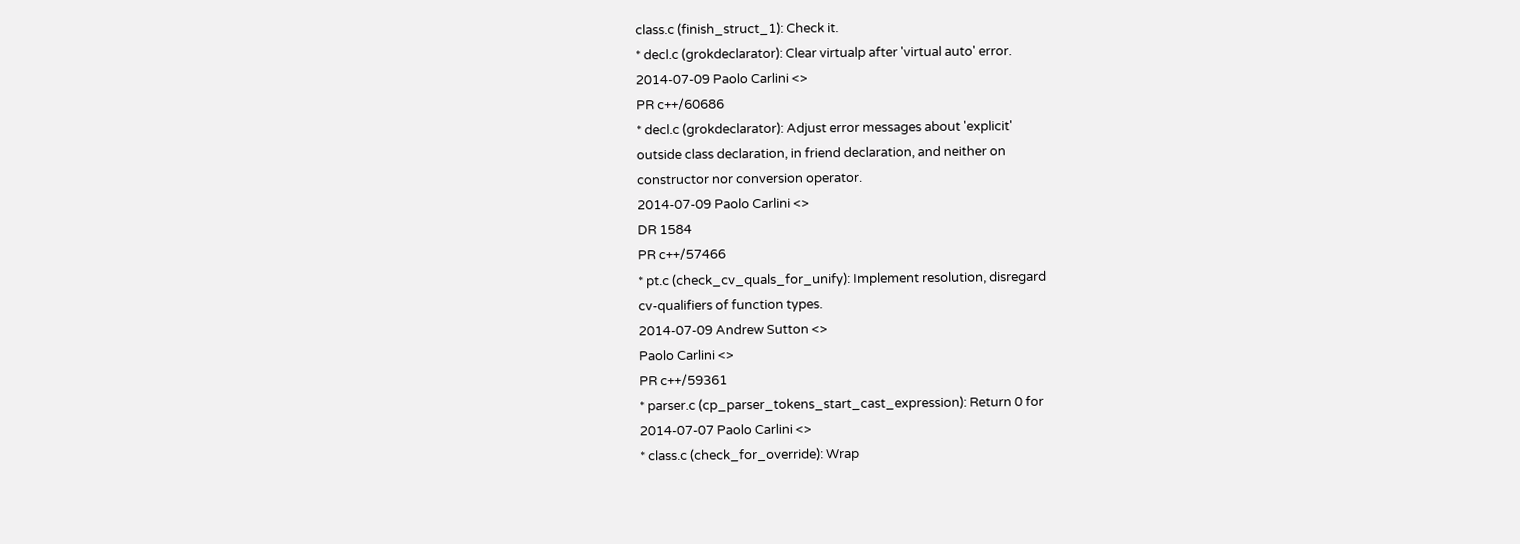class.c (finish_struct_1): Check it.
* decl.c (grokdeclarator): Clear virtualp after 'virtual auto' error.
2014-07-09 Paolo Carlini <>
PR c++/60686
* decl.c (grokdeclarator): Adjust error messages about 'explicit'
outside class declaration, in friend declaration, and neither on
constructor nor conversion operator.
2014-07-09 Paolo Carlini <>
DR 1584
PR c++/57466
* pt.c (check_cv_quals_for_unify): Implement resolution, disregard
cv-qualifiers of function types.
2014-07-09 Andrew Sutton <>
Paolo Carlini <>
PR c++/59361
* parser.c (cp_parser_tokens_start_cast_expression): Return 0 for
2014-07-07 Paolo Carlini <>
* class.c (check_for_override): Wrap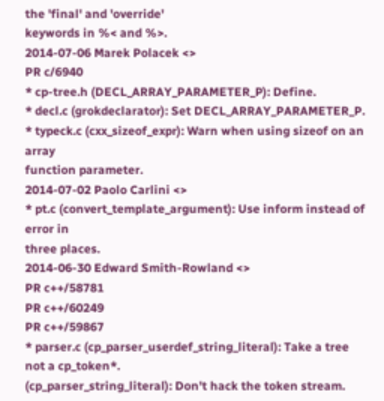the 'final' and 'override'
keywords in %< and %>.
2014-07-06 Marek Polacek <>
PR c/6940
* cp-tree.h (DECL_ARRAY_PARAMETER_P): Define.
* decl.c (grokdeclarator): Set DECL_ARRAY_PARAMETER_P.
* typeck.c (cxx_sizeof_expr): Warn when using sizeof on an array
function parameter.
2014-07-02 Paolo Carlini <>
* pt.c (convert_template_argument): Use inform instead of error in
three places.
2014-06-30 Edward Smith-Rowland <>
PR c++/58781
PR c++/60249
PR c++/59867
* parser.c (cp_parser_userdef_string_literal): Take a tree
not a cp_token*.
(cp_parser_string_literal): Don't hack the token stream.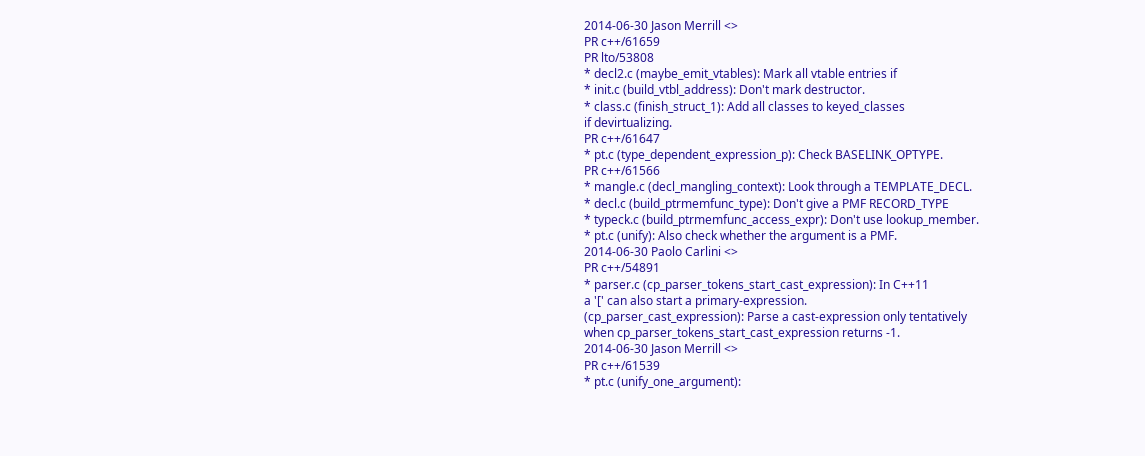2014-06-30 Jason Merrill <>
PR c++/61659
PR lto/53808
* decl2.c (maybe_emit_vtables): Mark all vtable entries if
* init.c (build_vtbl_address): Don't mark destructor.
* class.c (finish_struct_1): Add all classes to keyed_classes
if devirtualizing.
PR c++/61647
* pt.c (type_dependent_expression_p): Check BASELINK_OPTYPE.
PR c++/61566
* mangle.c (decl_mangling_context): Look through a TEMPLATE_DECL.
* decl.c (build_ptrmemfunc_type): Don't give a PMF RECORD_TYPE
* typeck.c (build_ptrmemfunc_access_expr): Don't use lookup_member.
* pt.c (unify): Also check whether the argument is a PMF.
2014-06-30 Paolo Carlini <>
PR c++/54891
* parser.c (cp_parser_tokens_start_cast_expression): In C++11
a '[' can also start a primary-expression.
(cp_parser_cast_expression): Parse a cast-expression only tentatively
when cp_parser_tokens_start_cast_expression returns -1.
2014-06-30 Jason Merrill <>
PR c++/61539
* pt.c (unify_one_argument):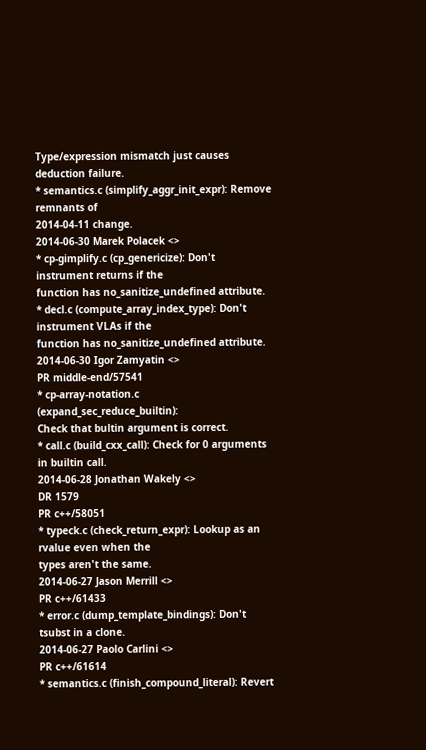Type/expression mismatch just causes
deduction failure.
* semantics.c (simplify_aggr_init_expr): Remove remnants of
2014-04-11 change.
2014-06-30 Marek Polacek <>
* cp-gimplify.c (cp_genericize): Don't instrument returns if the
function has no_sanitize_undefined attribute.
* decl.c (compute_array_index_type): Don't instrument VLAs if the
function has no_sanitize_undefined attribute.
2014-06-30 Igor Zamyatin <>
PR middle-end/57541
* cp-array-notation.c (expand_sec_reduce_builtin):
Check that bultin argument is correct.
* call.c (build_cxx_call): Check for 0 arguments in builtin call.
2014-06-28 Jonathan Wakely <>
DR 1579
PR c++/58051
* typeck.c (check_return_expr): Lookup as an rvalue even when the
types aren't the same.
2014-06-27 Jason Merrill <>
PR c++/61433
* error.c (dump_template_bindings): Don't tsubst in a clone.
2014-06-27 Paolo Carlini <>
PR c++/61614
* semantics.c (finish_compound_literal): Revert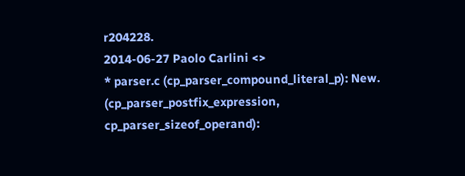r204228.
2014-06-27 Paolo Carlini <>
* parser.c (cp_parser_compound_literal_p): New.
(cp_parser_postfix_expression, cp_parser_sizeof_operand):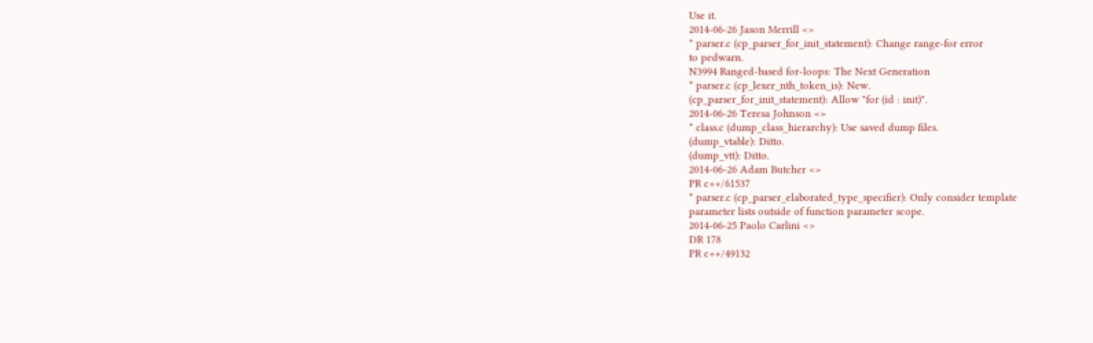Use it.
2014-06-26 Jason Merrill <>
* parser.c (cp_parser_for_init_statement): Change range-for error
to pedwarn.
N3994 Ranged-based for-loops: The Next Generation
* parser.c (cp_lexer_nth_token_is): New.
(cp_parser_for_init_statement): Allow "for (id : init)".
2014-06-26 Teresa Johnson <>
* class.c (dump_class_hierarchy): Use saved dump files.
(dump_vtable): Ditto.
(dump_vtt): Ditto.
2014-06-26 Adam Butcher <>
PR c++/61537
* parser.c (cp_parser_elaborated_type_specifier): Only consider template
parameter lists outside of function parameter scope.
2014-06-25 Paolo Carlini <>
DR 178
PR c++/49132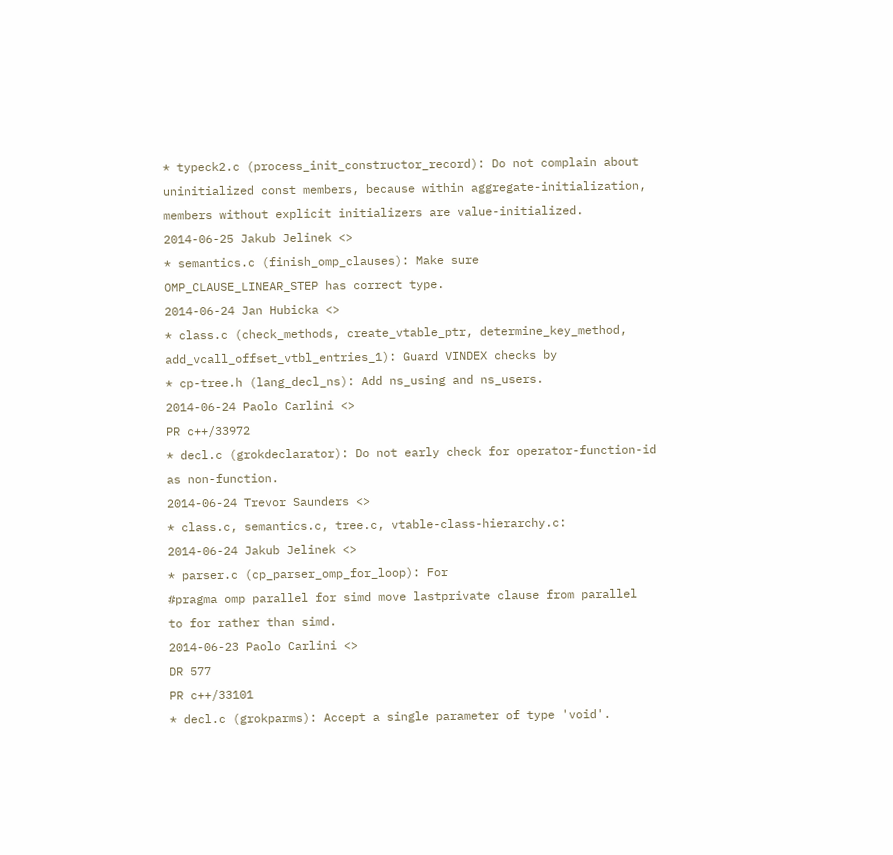* typeck2.c (process_init_constructor_record): Do not complain about
uninitialized const members, because within aggregate-initialization,
members without explicit initializers are value-initialized.
2014-06-25 Jakub Jelinek <>
* semantics.c (finish_omp_clauses): Make sure
OMP_CLAUSE_LINEAR_STEP has correct type.
2014-06-24 Jan Hubicka <>
* class.c (check_methods, create_vtable_ptr, determine_key_method,
add_vcall_offset_vtbl_entries_1): Guard VINDEX checks by
* cp-tree.h (lang_decl_ns): Add ns_using and ns_users.
2014-06-24 Paolo Carlini <>
PR c++/33972
* decl.c (grokdeclarator): Do not early check for operator-function-id
as non-function.
2014-06-24 Trevor Saunders <>
* class.c, semantics.c, tree.c, vtable-class-hierarchy.c:
2014-06-24 Jakub Jelinek <>
* parser.c (cp_parser_omp_for_loop): For
#pragma omp parallel for simd move lastprivate clause from parallel
to for rather than simd.
2014-06-23 Paolo Carlini <>
DR 577
PR c++/33101
* decl.c (grokparms): Accept a single parameter of type 'void'.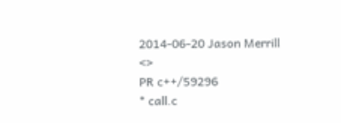2014-06-20 Jason Merrill <>
PR c++/59296
* call.c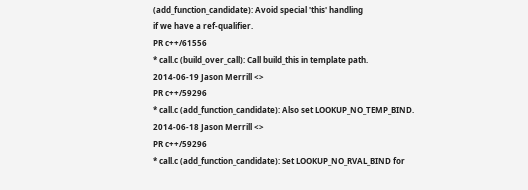(add_function_candidate): Avoid special 'this' handling
if we have a ref-qualifier.
PR c++/61556
* call.c (build_over_call): Call build_this in template path.
2014-06-19 Jason Merrill <>
PR c++/59296
* call.c (add_function_candidate): Also set LOOKUP_NO_TEMP_BIND.
2014-06-18 Jason Merrill <>
PR c++/59296
* call.c (add_function_candidate): Set LOOKUP_NO_RVAL_BIND for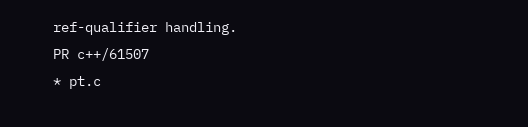ref-qualifier handling.
PR c++/61507
* pt.c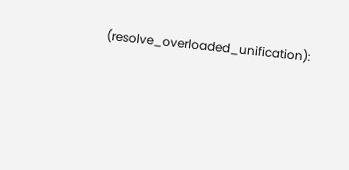(resolve_overloaded_unification):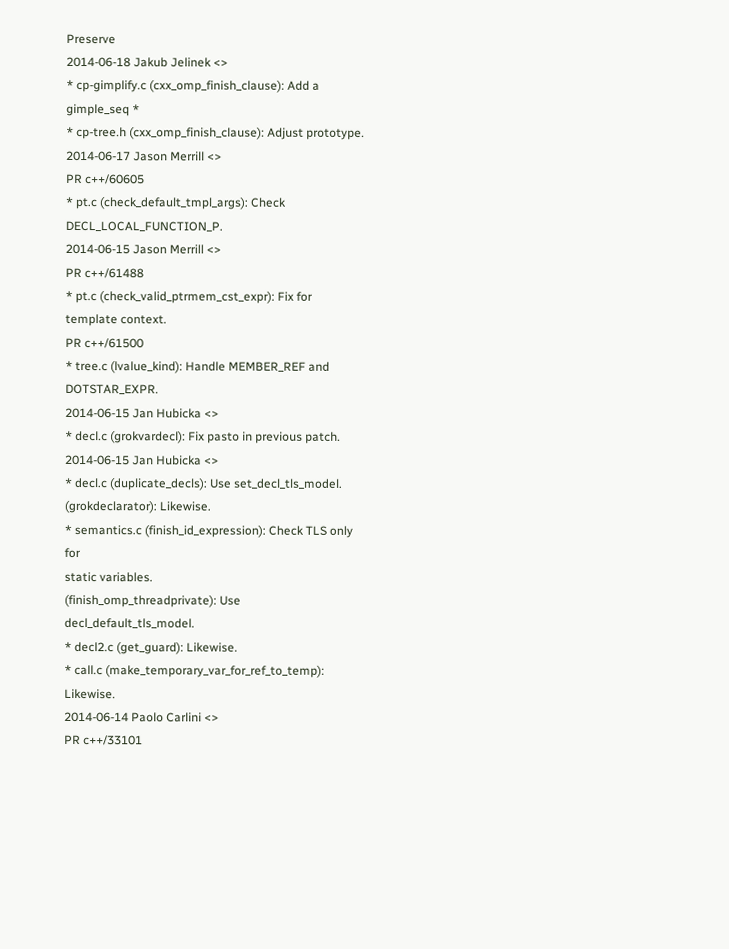Preserve
2014-06-18 Jakub Jelinek <>
* cp-gimplify.c (cxx_omp_finish_clause): Add a gimple_seq *
* cp-tree.h (cxx_omp_finish_clause): Adjust prototype.
2014-06-17 Jason Merrill <>
PR c++/60605
* pt.c (check_default_tmpl_args): Check DECL_LOCAL_FUNCTION_P.
2014-06-15 Jason Merrill <>
PR c++/61488
* pt.c (check_valid_ptrmem_cst_expr): Fix for template context.
PR c++/61500
* tree.c (lvalue_kind): Handle MEMBER_REF and DOTSTAR_EXPR.
2014-06-15 Jan Hubicka <>
* decl.c (grokvardecl): Fix pasto in previous patch.
2014-06-15 Jan Hubicka <>
* decl.c (duplicate_decls): Use set_decl_tls_model.
(grokdeclarator): Likewise.
* semantics.c (finish_id_expression): Check TLS only for
static variables.
(finish_omp_threadprivate): Use decl_default_tls_model.
* decl2.c (get_guard): Likewise.
* call.c (make_temporary_var_for_ref_to_temp): Likewise.
2014-06-14 Paolo Carlini <>
PR c++/33101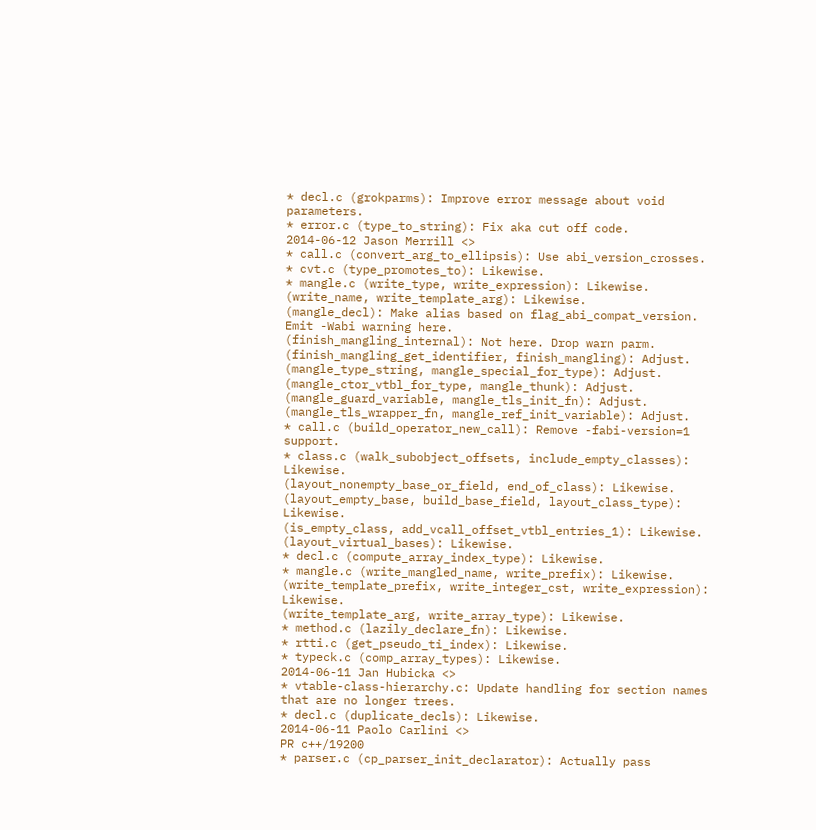* decl.c (grokparms): Improve error message about void parameters.
* error.c (type_to_string): Fix aka cut off code.
2014-06-12 Jason Merrill <>
* call.c (convert_arg_to_ellipsis): Use abi_version_crosses.
* cvt.c (type_promotes_to): Likewise.
* mangle.c (write_type, write_expression): Likewise.
(write_name, write_template_arg): Likewise.
(mangle_decl): Make alias based on flag_abi_compat_version.
Emit -Wabi warning here.
(finish_mangling_internal): Not here. Drop warn parm.
(finish_mangling_get_identifier, finish_mangling): Adjust.
(mangle_type_string, mangle_special_for_type): Adjust.
(mangle_ctor_vtbl_for_type, mangle_thunk): Adjust.
(mangle_guard_variable, mangle_tls_init_fn): Adjust.
(mangle_tls_wrapper_fn, mangle_ref_init_variable): Adjust.
* call.c (build_operator_new_call): Remove -fabi-version=1 support.
* class.c (walk_subobject_offsets, include_empty_classes): Likewise.
(layout_nonempty_base_or_field, end_of_class): Likewise.
(layout_empty_base, build_base_field, layout_class_type): Likewise.
(is_empty_class, add_vcall_offset_vtbl_entries_1): Likewise.
(layout_virtual_bases): Likewise.
* decl.c (compute_array_index_type): Likewise.
* mangle.c (write_mangled_name, write_prefix): Likewise.
(write_template_prefix, write_integer_cst, write_expression): Likewise.
(write_template_arg, write_array_type): Likewise.
* method.c (lazily_declare_fn): Likewise.
* rtti.c (get_pseudo_ti_index): Likewise.
* typeck.c (comp_array_types): Likewise.
2014-06-11 Jan Hubicka <>
* vtable-class-hierarchy.c: Update handling for section names
that are no longer trees.
* decl.c (duplicate_decls): Likewise.
2014-06-11 Paolo Carlini <>
PR c++/19200
* parser.c (cp_parser_init_declarator): Actually pass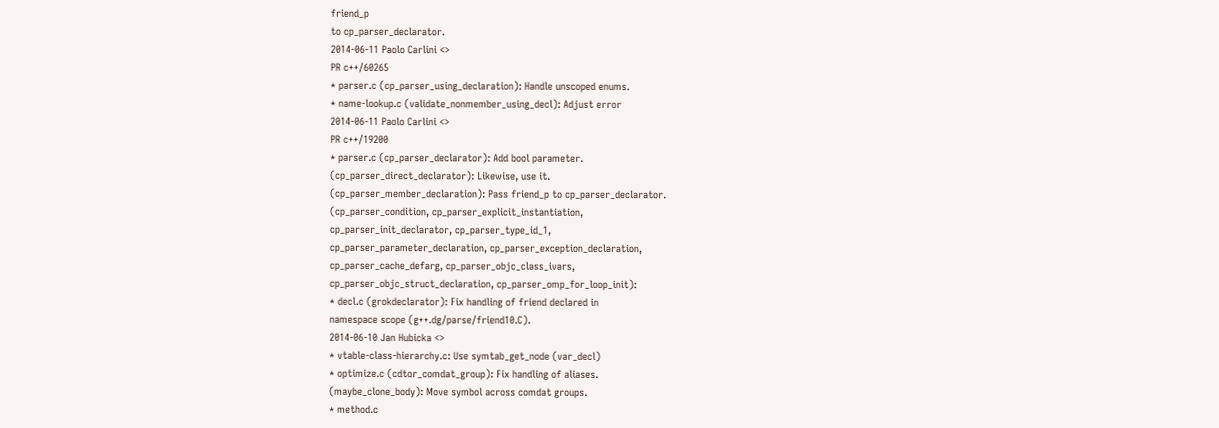friend_p
to cp_parser_declarator.
2014-06-11 Paolo Carlini <>
PR c++/60265
* parser.c (cp_parser_using_declaration): Handle unscoped enums.
* name-lookup.c (validate_nonmember_using_decl): Adjust error
2014-06-11 Paolo Carlini <>
PR c++/19200
* parser.c (cp_parser_declarator): Add bool parameter.
(cp_parser_direct_declarator): Likewise, use it.
(cp_parser_member_declaration): Pass friend_p to cp_parser_declarator.
(cp_parser_condition, cp_parser_explicit_instantiation,
cp_parser_init_declarator, cp_parser_type_id_1,
cp_parser_parameter_declaration, cp_parser_exception_declaration,
cp_parser_cache_defarg, cp_parser_objc_class_ivars,
cp_parser_objc_struct_declaration, cp_parser_omp_for_loop_init):
* decl.c (grokdeclarator): Fix handling of friend declared in
namespace scope (g++.dg/parse/friend10.C).
2014-06-10 Jan Hubicka <>
* vtable-class-hierarchy.c: Use symtab_get_node (var_decl)
* optimize.c (cdtor_comdat_group): Fix handling of aliases.
(maybe_clone_body): Move symbol across comdat groups.
* method.c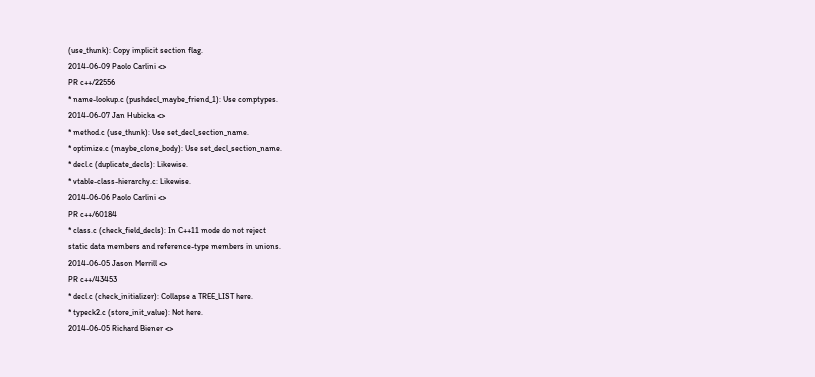(use_thunk): Copy implicit section flag.
2014-06-09 Paolo Carlini <>
PR c++/22556
* name-lookup.c (pushdecl_maybe_friend_1): Use comptypes.
2014-06-07 Jan Hubicka <>
* method.c (use_thunk): Use set_decl_section_name.
* optimize.c (maybe_clone_body): Use set_decl_section_name.
* decl.c (duplicate_decls): Likewise.
* vtable-class-hierarchy.c: Likewise.
2014-06-06 Paolo Carlini <>
PR c++/60184
* class.c (check_field_decls): In C++11 mode do not reject
static data members and reference-type members in unions.
2014-06-05 Jason Merrill <>
PR c++/43453
* decl.c (check_initializer): Collapse a TREE_LIST here.
* typeck2.c (store_init_value): Not here.
2014-06-05 Richard Biener <>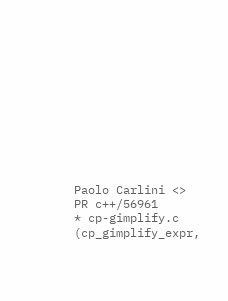Paolo Carlini <>
PR c++/56961
* cp-gimplify.c (cp_gimplify_expr,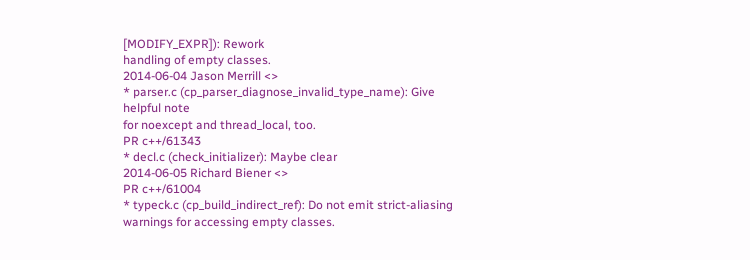[MODIFY_EXPR]): Rework
handling of empty classes.
2014-06-04 Jason Merrill <>
* parser.c (cp_parser_diagnose_invalid_type_name): Give helpful note
for noexcept and thread_local, too.
PR c++/61343
* decl.c (check_initializer): Maybe clear
2014-06-05 Richard Biener <>
PR c++/61004
* typeck.c (cp_build_indirect_ref): Do not emit strict-aliasing
warnings for accessing empty classes.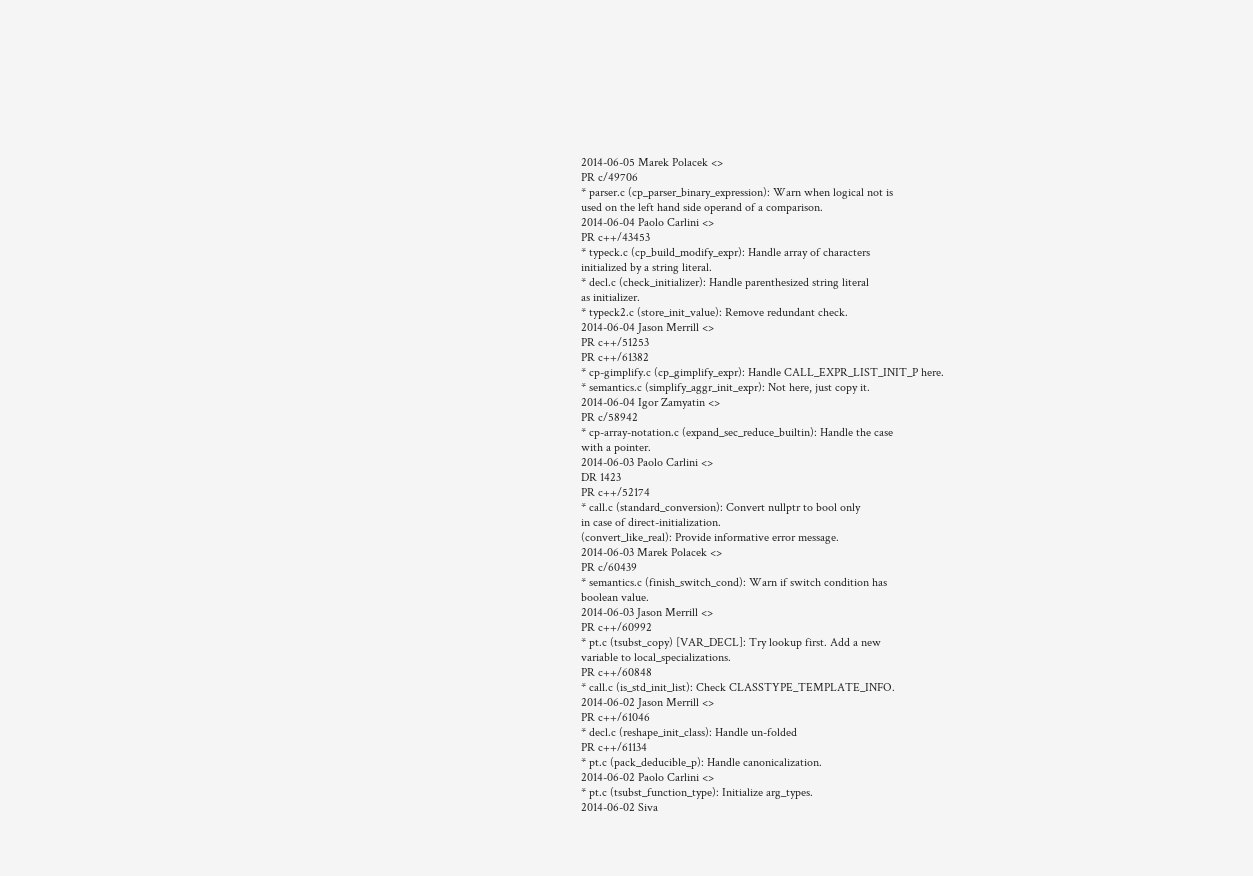2014-06-05 Marek Polacek <>
PR c/49706
* parser.c (cp_parser_binary_expression): Warn when logical not is
used on the left hand side operand of a comparison.
2014-06-04 Paolo Carlini <>
PR c++/43453
* typeck.c (cp_build_modify_expr): Handle array of characters
initialized by a string literal.
* decl.c (check_initializer): Handle parenthesized string literal
as initializer.
* typeck2.c (store_init_value): Remove redundant check.
2014-06-04 Jason Merrill <>
PR c++/51253
PR c++/61382
* cp-gimplify.c (cp_gimplify_expr): Handle CALL_EXPR_LIST_INIT_P here.
* semantics.c (simplify_aggr_init_expr): Not here, just copy it.
2014-06-04 Igor Zamyatin <>
PR c/58942
* cp-array-notation.c (expand_sec_reduce_builtin): Handle the case
with a pointer.
2014-06-03 Paolo Carlini <>
DR 1423
PR c++/52174
* call.c (standard_conversion): Convert nullptr to bool only
in case of direct-initialization.
(convert_like_real): Provide informative error message.
2014-06-03 Marek Polacek <>
PR c/60439
* semantics.c (finish_switch_cond): Warn if switch condition has
boolean value.
2014-06-03 Jason Merrill <>
PR c++/60992
* pt.c (tsubst_copy) [VAR_DECL]: Try lookup first. Add a new
variable to local_specializations.
PR c++/60848
* call.c (is_std_init_list): Check CLASSTYPE_TEMPLATE_INFO.
2014-06-02 Jason Merrill <>
PR c++/61046
* decl.c (reshape_init_class): Handle un-folded
PR c++/61134
* pt.c (pack_deducible_p): Handle canonicalization.
2014-06-02 Paolo Carlini <>
* pt.c (tsubst_function_type): Initialize arg_types.
2014-06-02 Siva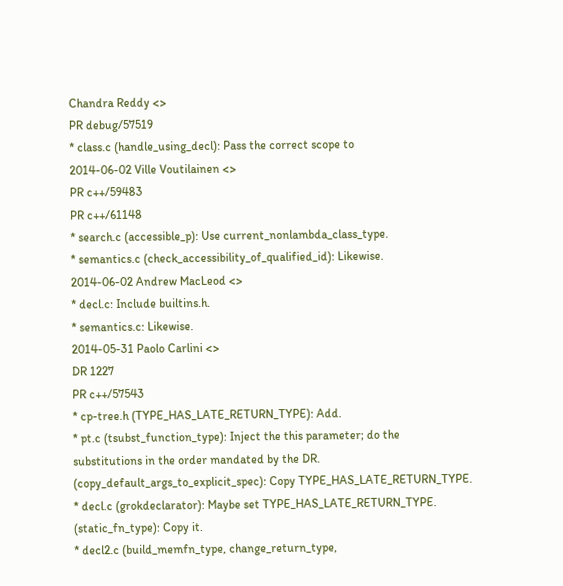Chandra Reddy <>
PR debug/57519
* class.c (handle_using_decl): Pass the correct scope to
2014-06-02 Ville Voutilainen <>
PR c++/59483
PR c++/61148
* search.c (accessible_p): Use current_nonlambda_class_type.
* semantics.c (check_accessibility_of_qualified_id): Likewise.
2014-06-02 Andrew MacLeod <>
* decl.c: Include builtins.h.
* semantics.c: Likewise.
2014-05-31 Paolo Carlini <>
DR 1227
PR c++/57543
* cp-tree.h (TYPE_HAS_LATE_RETURN_TYPE): Add.
* pt.c (tsubst_function_type): Inject the this parameter; do the
substitutions in the order mandated by the DR.
(copy_default_args_to_explicit_spec): Copy TYPE_HAS_LATE_RETURN_TYPE.
* decl.c (grokdeclarator): Maybe set TYPE_HAS_LATE_RETURN_TYPE.
(static_fn_type): Copy it.
* decl2.c (build_memfn_type, change_return_type,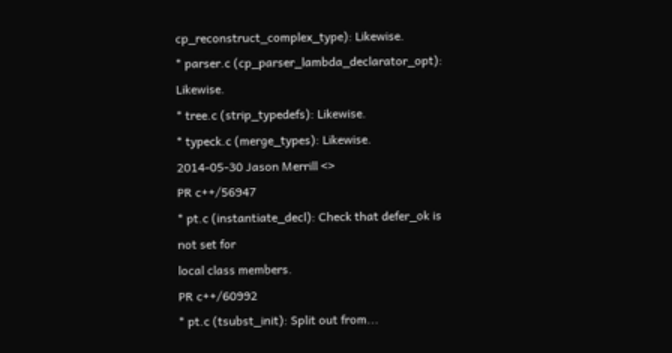cp_reconstruct_complex_type): Likewise.
* parser.c (cp_parser_lambda_declarator_opt): Likewise.
* tree.c (strip_typedefs): Likewise.
* typeck.c (merge_types): Likewise.
2014-05-30 Jason Merrill <>
PR c++/56947
* pt.c (instantiate_decl): Check that defer_ok is not set for
local class members.
PR c++/60992
* pt.c (tsubst_init): Split out from...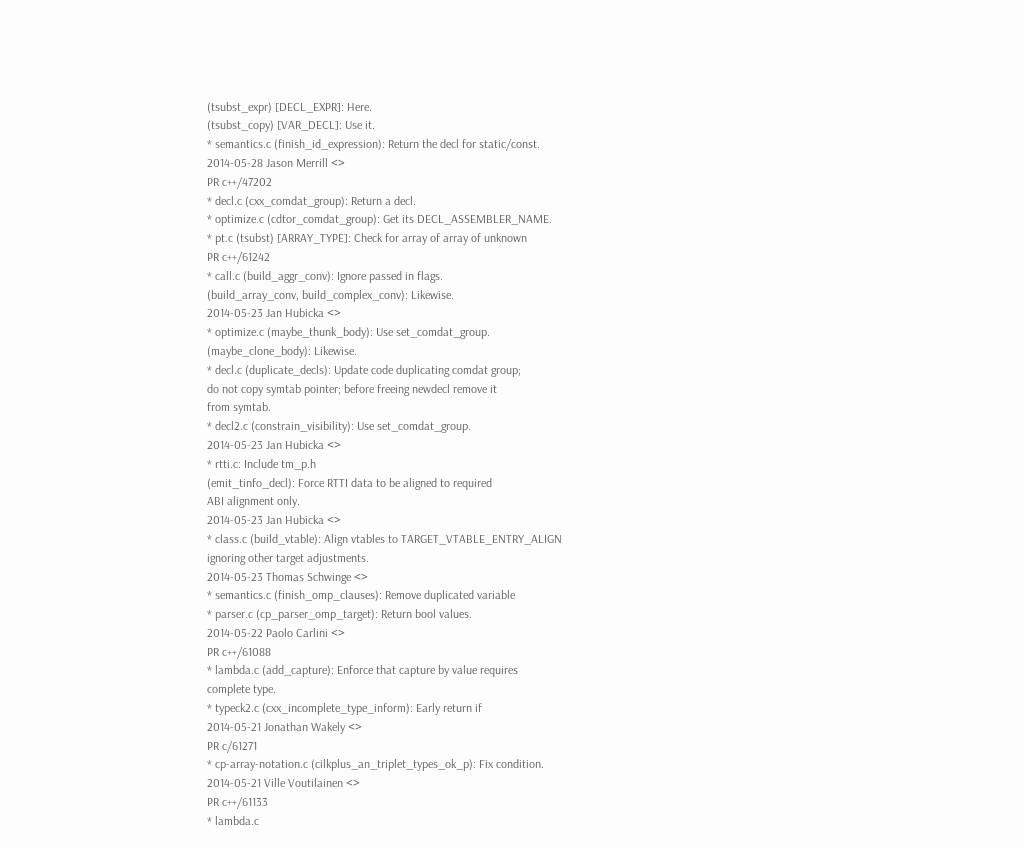(tsubst_expr) [DECL_EXPR]: Here.
(tsubst_copy) [VAR_DECL]: Use it.
* semantics.c (finish_id_expression): Return the decl for static/const.
2014-05-28 Jason Merrill <>
PR c++/47202
* decl.c (cxx_comdat_group): Return a decl.
* optimize.c (cdtor_comdat_group): Get its DECL_ASSEMBLER_NAME.
* pt.c (tsubst) [ARRAY_TYPE]: Check for array of array of unknown
PR c++/61242
* call.c (build_aggr_conv): Ignore passed in flags.
(build_array_conv, build_complex_conv): Likewise.
2014-05-23 Jan Hubicka <>
* optimize.c (maybe_thunk_body): Use set_comdat_group.
(maybe_clone_body): Likewise.
* decl.c (duplicate_decls): Update code duplicating comdat group;
do not copy symtab pointer; before freeing newdecl remove it
from symtab.
* decl2.c (constrain_visibility): Use set_comdat_group.
2014-05-23 Jan Hubicka <>
* rtti.c: Include tm_p.h
(emit_tinfo_decl): Force RTTI data to be aligned to required
ABI alignment only.
2014-05-23 Jan Hubicka <>
* class.c (build_vtable): Align vtables to TARGET_VTABLE_ENTRY_ALIGN
ignoring other target adjustments.
2014-05-23 Thomas Schwinge <>
* semantics.c (finish_omp_clauses): Remove duplicated variable
* parser.c (cp_parser_omp_target): Return bool values.
2014-05-22 Paolo Carlini <>
PR c++/61088
* lambda.c (add_capture): Enforce that capture by value requires
complete type.
* typeck2.c (cxx_incomplete_type_inform): Early return if
2014-05-21 Jonathan Wakely <>
PR c/61271
* cp-array-notation.c (cilkplus_an_triplet_types_ok_p): Fix condition.
2014-05-21 Ville Voutilainen <>
PR c++/61133
* lambda.c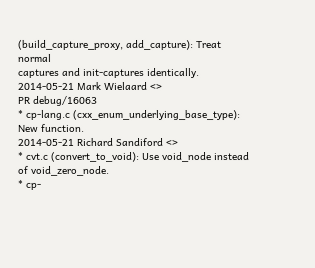(build_capture_proxy, add_capture): Treat normal
captures and init-captures identically.
2014-05-21 Mark Wielaard <>
PR debug/16063
* cp-lang.c (cxx_enum_underlying_base_type): New function.
2014-05-21 Richard Sandiford <>
* cvt.c (convert_to_void): Use void_node instead of void_zero_node.
* cp-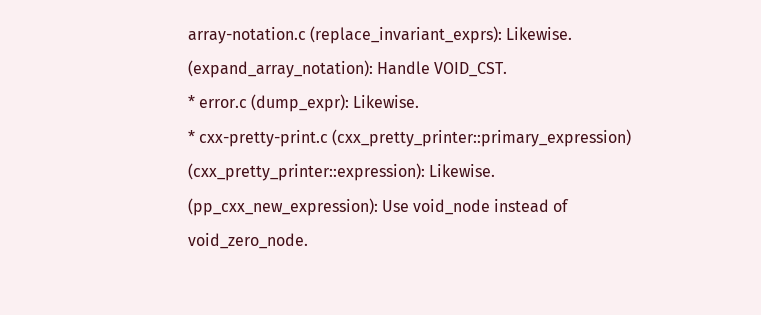array-notation.c (replace_invariant_exprs): Likewise.
(expand_array_notation): Handle VOID_CST.
* error.c (dump_expr): Likewise.
* cxx-pretty-print.c (cxx_pretty_printer::primary_expression)
(cxx_pretty_printer::expression): Likewise.
(pp_cxx_new_expression): Use void_node instead of void_zero_node.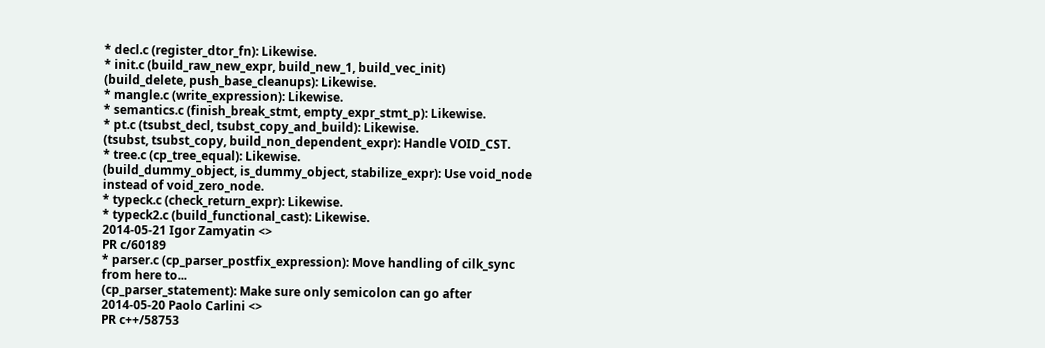* decl.c (register_dtor_fn): Likewise.
* init.c (build_raw_new_expr, build_new_1, build_vec_init)
(build_delete, push_base_cleanups): Likewise.
* mangle.c (write_expression): Likewise.
* semantics.c (finish_break_stmt, empty_expr_stmt_p): Likewise.
* pt.c (tsubst_decl, tsubst_copy_and_build): Likewise.
(tsubst, tsubst_copy, build_non_dependent_expr): Handle VOID_CST.
* tree.c (cp_tree_equal): Likewise.
(build_dummy_object, is_dummy_object, stabilize_expr): Use void_node
instead of void_zero_node.
* typeck.c (check_return_expr): Likewise.
* typeck2.c (build_functional_cast): Likewise.
2014-05-21 Igor Zamyatin <>
PR c/60189
* parser.c (cp_parser_postfix_expression): Move handling of cilk_sync
from here to...
(cp_parser_statement): Make sure only semicolon can go after
2014-05-20 Paolo Carlini <>
PR c++/58753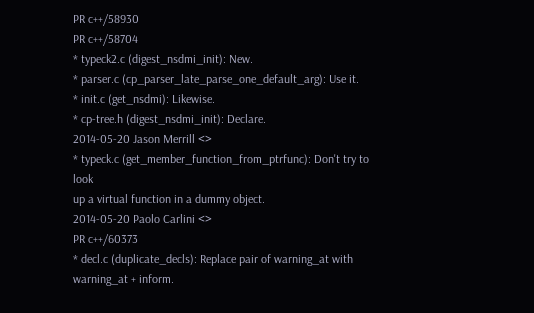PR c++/58930
PR c++/58704
* typeck2.c (digest_nsdmi_init): New.
* parser.c (cp_parser_late_parse_one_default_arg): Use it.
* init.c (get_nsdmi): Likewise.
* cp-tree.h (digest_nsdmi_init): Declare.
2014-05-20 Jason Merrill <>
* typeck.c (get_member_function_from_ptrfunc): Don't try to look
up a virtual function in a dummy object.
2014-05-20 Paolo Carlini <>
PR c++/60373
* decl.c (duplicate_decls): Replace pair of warning_at with
warning_at + inform.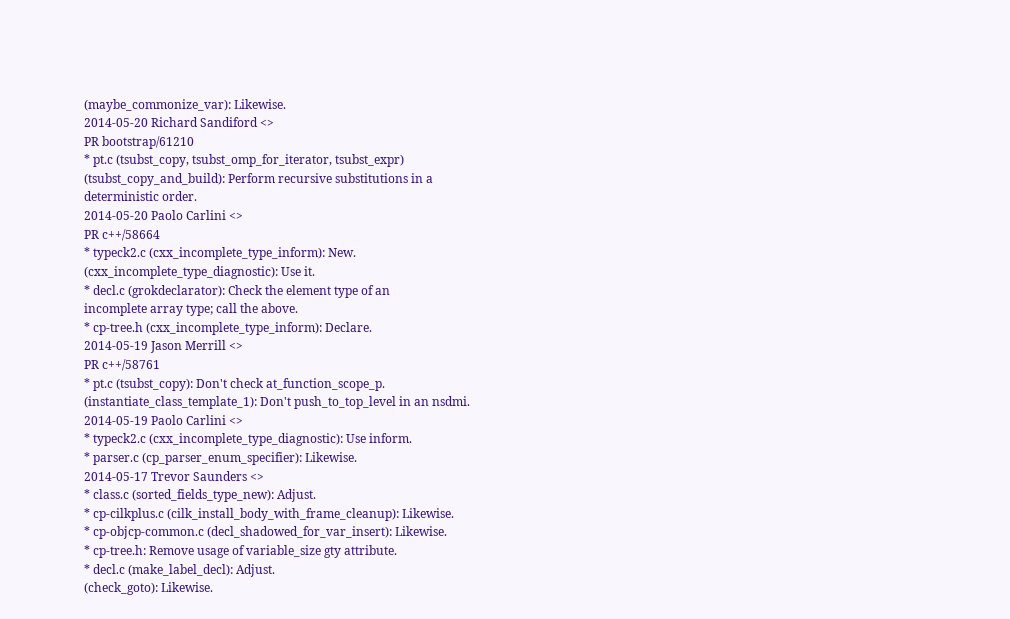(maybe_commonize_var): Likewise.
2014-05-20 Richard Sandiford <>
PR bootstrap/61210
* pt.c (tsubst_copy, tsubst_omp_for_iterator, tsubst_expr)
(tsubst_copy_and_build): Perform recursive substitutions in a
deterministic order.
2014-05-20 Paolo Carlini <>
PR c++/58664
* typeck2.c (cxx_incomplete_type_inform): New.
(cxx_incomplete_type_diagnostic): Use it.
* decl.c (grokdeclarator): Check the element type of an
incomplete array type; call the above.
* cp-tree.h (cxx_incomplete_type_inform): Declare.
2014-05-19 Jason Merrill <>
PR c++/58761
* pt.c (tsubst_copy): Don't check at_function_scope_p.
(instantiate_class_template_1): Don't push_to_top_level in an nsdmi.
2014-05-19 Paolo Carlini <>
* typeck2.c (cxx_incomplete_type_diagnostic): Use inform.
* parser.c (cp_parser_enum_specifier): Likewise.
2014-05-17 Trevor Saunders <>
* class.c (sorted_fields_type_new): Adjust.
* cp-cilkplus.c (cilk_install_body_with_frame_cleanup): Likewise.
* cp-objcp-common.c (decl_shadowed_for_var_insert): Likewise.
* cp-tree.h: Remove usage of variable_size gty attribute.
* decl.c (make_label_decl): Adjust.
(check_goto): Likewise.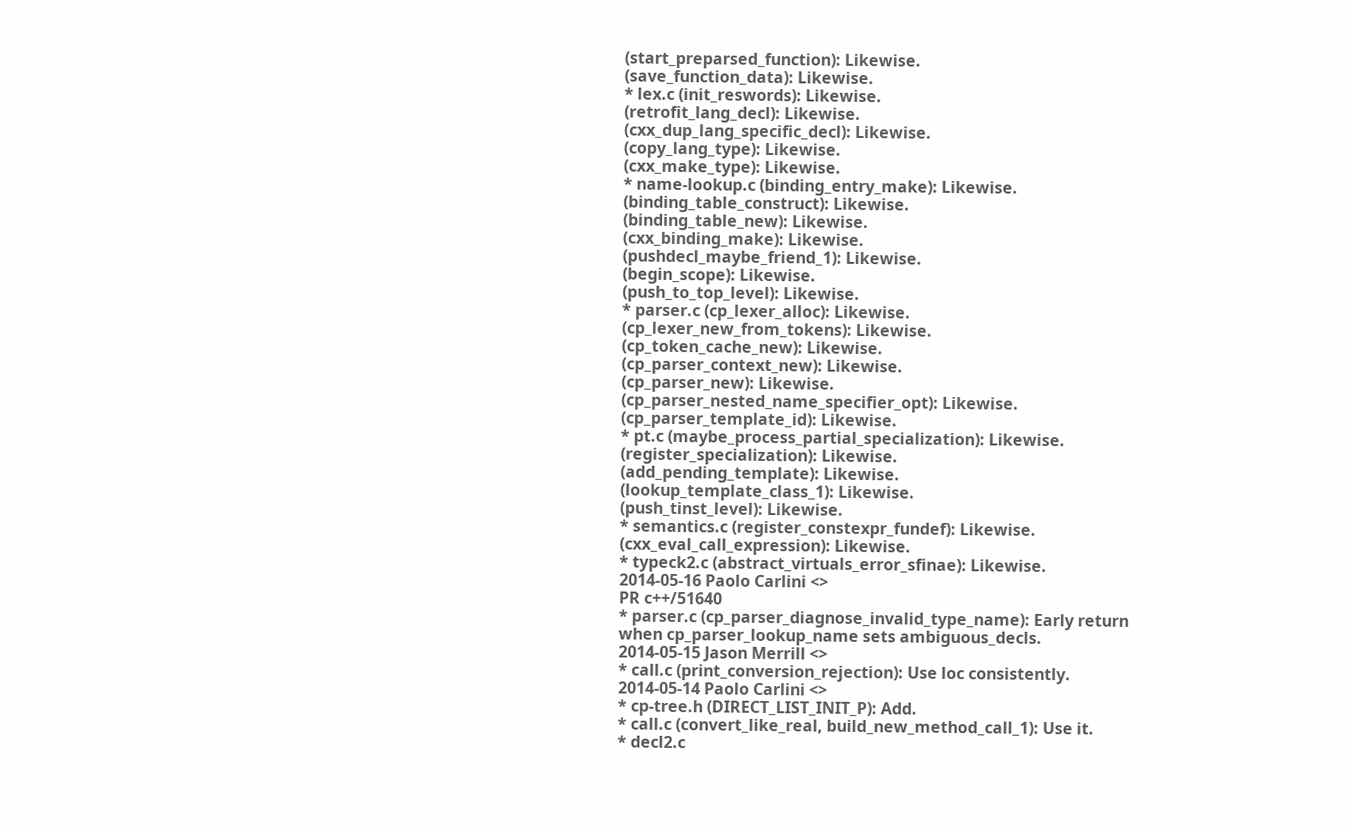(start_preparsed_function): Likewise.
(save_function_data): Likewise.
* lex.c (init_reswords): Likewise.
(retrofit_lang_decl): Likewise.
(cxx_dup_lang_specific_decl): Likewise.
(copy_lang_type): Likewise.
(cxx_make_type): Likewise.
* name-lookup.c (binding_entry_make): Likewise.
(binding_table_construct): Likewise.
(binding_table_new): Likewise.
(cxx_binding_make): Likewise.
(pushdecl_maybe_friend_1): Likewise.
(begin_scope): Likewise.
(push_to_top_level): Likewise.
* parser.c (cp_lexer_alloc): Likewise.
(cp_lexer_new_from_tokens): Likewise.
(cp_token_cache_new): Likewise.
(cp_parser_context_new): Likewise.
(cp_parser_new): Likewise.
(cp_parser_nested_name_specifier_opt): Likewise.
(cp_parser_template_id): Likewise.
* pt.c (maybe_process_partial_specialization): Likewise.
(register_specialization): Likewise.
(add_pending_template): Likewise.
(lookup_template_class_1): Likewise.
(push_tinst_level): Likewise.
* semantics.c (register_constexpr_fundef): Likewise.
(cxx_eval_call_expression): Likewise.
* typeck2.c (abstract_virtuals_error_sfinae): Likewise.
2014-05-16 Paolo Carlini <>
PR c++/51640
* parser.c (cp_parser_diagnose_invalid_type_name): Early return
when cp_parser_lookup_name sets ambiguous_decls.
2014-05-15 Jason Merrill <>
* call.c (print_conversion_rejection): Use loc consistently.
2014-05-14 Paolo Carlini <>
* cp-tree.h (DIRECT_LIST_INIT_P): Add.
* call.c (convert_like_real, build_new_method_call_1): Use it.
* decl2.c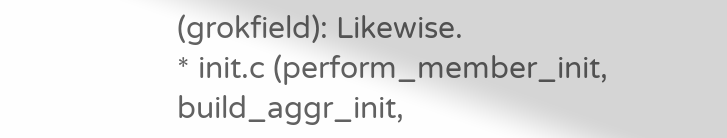(grokfield): Likewise.
* init.c (perform_member_init, build_aggr_init,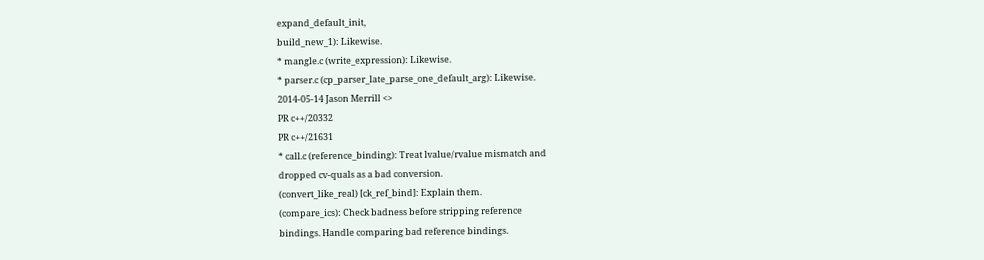expand_default_init,
build_new_1): Likewise.
* mangle.c (write_expression): Likewise.
* parser.c (cp_parser_late_parse_one_default_arg): Likewise.
2014-05-14 Jason Merrill <>
PR c++/20332
PR c++/21631
* call.c (reference_binding): Treat lvalue/rvalue mismatch and
dropped cv-quals as a bad conversion.
(convert_like_real) [ck_ref_bind]: Explain them.
(compare_ics): Check badness before stripping reference
bindings. Handle comparing bad reference bindings.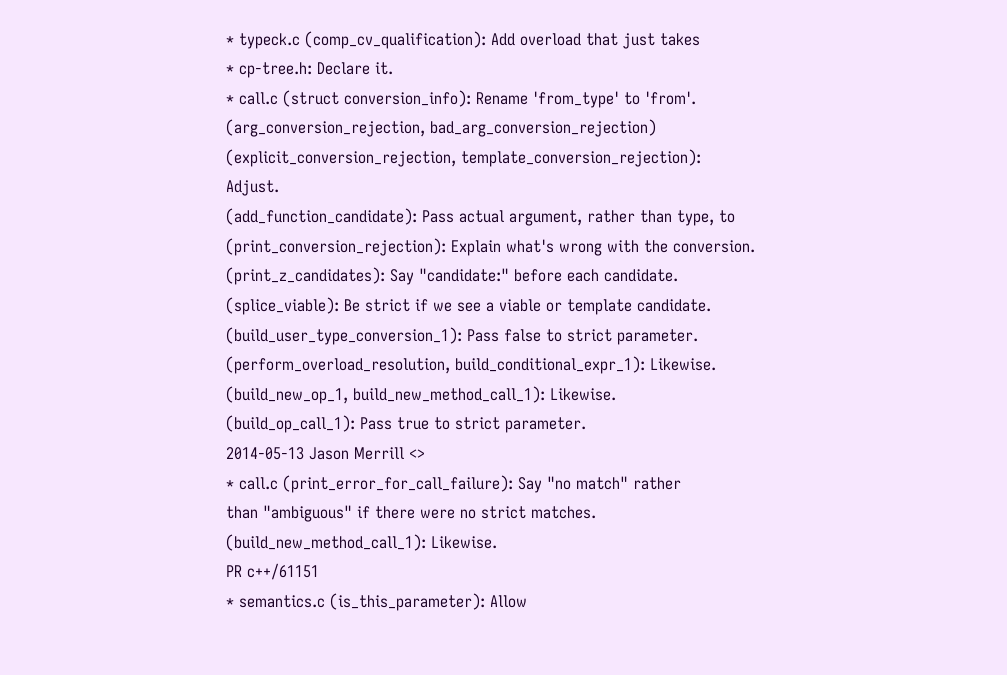* typeck.c (comp_cv_qualification): Add overload that just takes
* cp-tree.h: Declare it.
* call.c (struct conversion_info): Rename 'from_type' to 'from'.
(arg_conversion_rejection, bad_arg_conversion_rejection)
(explicit_conversion_rejection, template_conversion_rejection): Adjust.
(add_function_candidate): Pass actual argument, rather than type, to
(print_conversion_rejection): Explain what's wrong with the conversion.
(print_z_candidates): Say "candidate:" before each candidate.
(splice_viable): Be strict if we see a viable or template candidate.
(build_user_type_conversion_1): Pass false to strict parameter.
(perform_overload_resolution, build_conditional_expr_1): Likewise.
(build_new_op_1, build_new_method_call_1): Likewise.
(build_op_call_1): Pass true to strict parameter.
2014-05-13 Jason Merrill <>
* call.c (print_error_for_call_failure): Say "no match" rather
than "ambiguous" if there were no strict matches.
(build_new_method_call_1): Likewise.
PR c++/61151
* semantics.c (is_this_parameter): Allow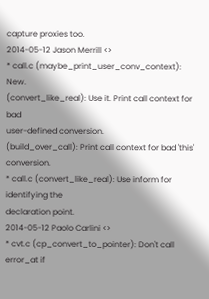capture proxies too.
2014-05-12 Jason Merrill <>
* call.c (maybe_print_user_conv_context): New.
(convert_like_real): Use it. Print call context for bad
user-defined conversion.
(build_over_call): Print call context for bad 'this' conversion.
* call.c (convert_like_real): Use inform for identifying the
declaration point.
2014-05-12 Paolo Carlini <>
* cvt.c (cp_convert_to_pointer): Don't call error_at if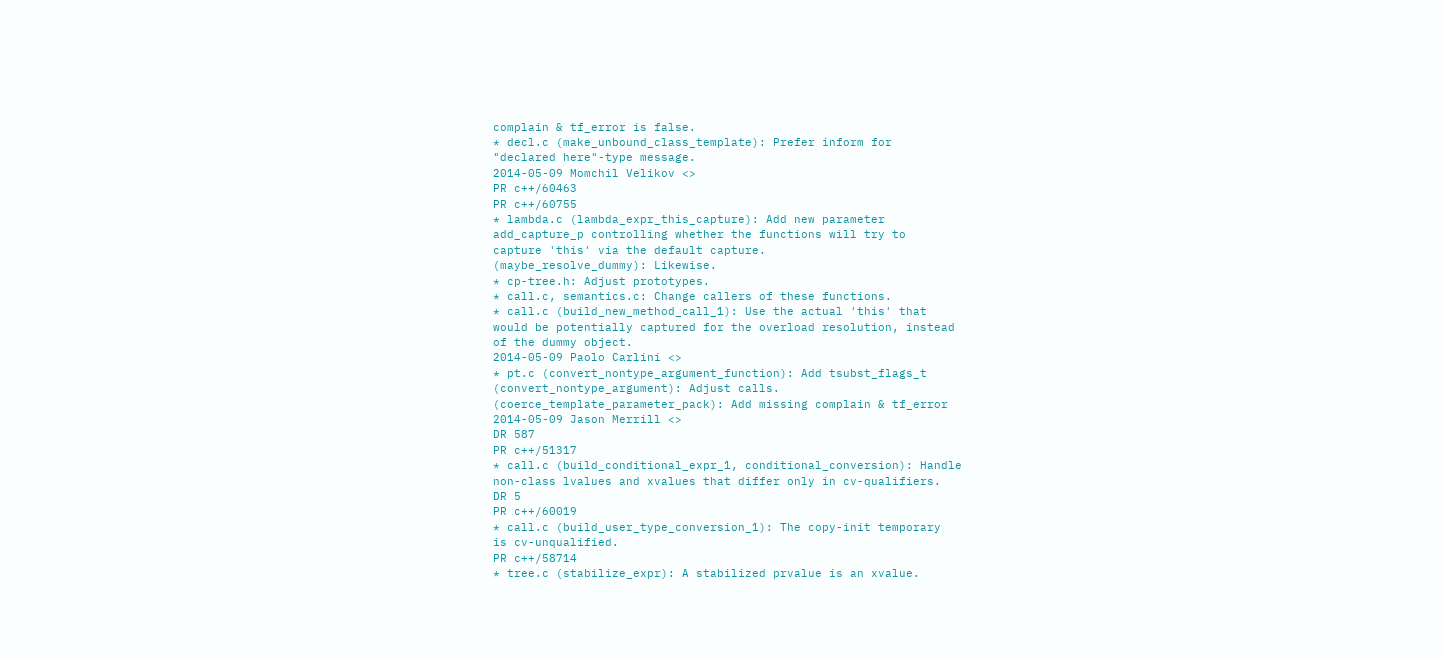complain & tf_error is false.
* decl.c (make_unbound_class_template): Prefer inform for
"declared here"-type message.
2014-05-09 Momchil Velikov <>
PR c++/60463
PR c++/60755
* lambda.c (lambda_expr_this_capture): Add new parameter
add_capture_p controlling whether the functions will try to
capture 'this' via the default capture.
(maybe_resolve_dummy): Likewise.
* cp-tree.h: Adjust prototypes.
* call.c, semantics.c: Change callers of these functions.
* call.c (build_new_method_call_1): Use the actual 'this' that
would be potentially captured for the overload resolution, instead
of the dummy object.
2014-05-09 Paolo Carlini <>
* pt.c (convert_nontype_argument_function): Add tsubst_flags_t
(convert_nontype_argument): Adjust calls.
(coerce_template_parameter_pack): Add missing complain & tf_error
2014-05-09 Jason Merrill <>
DR 587
PR c++/51317
* call.c (build_conditional_expr_1, conditional_conversion): Handle
non-class lvalues and xvalues that differ only in cv-qualifiers.
DR 5
PR c++/60019
* call.c (build_user_type_conversion_1): The copy-init temporary
is cv-unqualified.
PR c++/58714
* tree.c (stabilize_expr): A stabilized prvalue is an xvalue.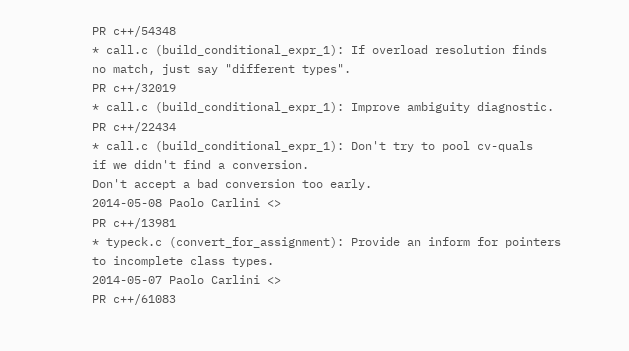PR c++/54348
* call.c (build_conditional_expr_1): If overload resolution finds
no match, just say "different types".
PR c++/32019
* call.c (build_conditional_expr_1): Improve ambiguity diagnostic.
PR c++/22434
* call.c (build_conditional_expr_1): Don't try to pool cv-quals
if we didn't find a conversion.
Don't accept a bad conversion too early.
2014-05-08 Paolo Carlini <>
PR c++/13981
* typeck.c (convert_for_assignment): Provide an inform for pointers
to incomplete class types.
2014-05-07 Paolo Carlini <>
PR c++/61083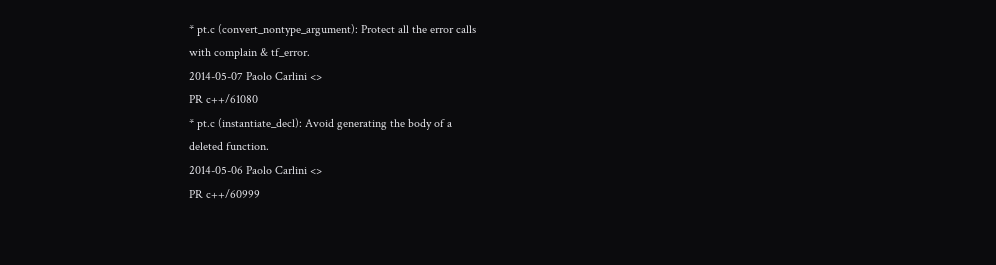* pt.c (convert_nontype_argument): Protect all the error calls
with complain & tf_error.
2014-05-07 Paolo Carlini <>
PR c++/61080
* pt.c (instantiate_decl): Avoid generating the body of a
deleted function.
2014-05-06 Paolo Carlini <>
PR c++/60999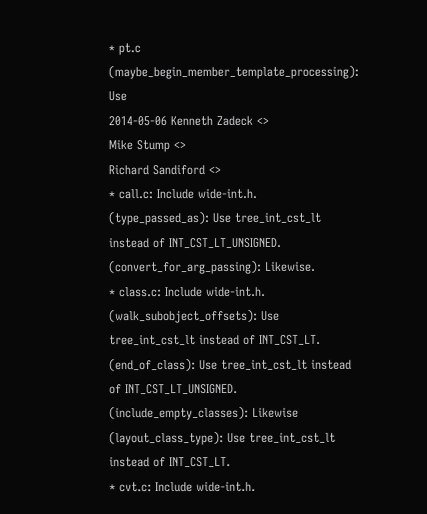* pt.c (maybe_begin_member_template_processing): Use
2014-05-06 Kenneth Zadeck <>
Mike Stump <>
Richard Sandiford <>
* call.c: Include wide-int.h.
(type_passed_as): Use tree_int_cst_lt instead of INT_CST_LT_UNSIGNED.
(convert_for_arg_passing): Likewise.
* class.c: Include wide-int.h.
(walk_subobject_offsets): Use tree_int_cst_lt instead of INT_CST_LT.
(end_of_class): Use tree_int_cst_lt instead of INT_CST_LT_UNSIGNED.
(include_empty_classes): Likewise
(layout_class_type): Use tree_int_cst_lt instead of INT_CST_LT.
* cvt.c: Include wide-int.h.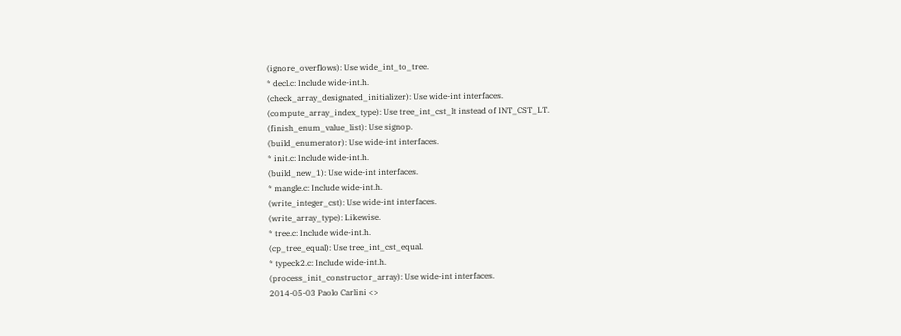(ignore_overflows): Use wide_int_to_tree.
* decl.c: Include wide-int.h.
(check_array_designated_initializer): Use wide-int interfaces.
(compute_array_index_type): Use tree_int_cst_lt instead of INT_CST_LT.
(finish_enum_value_list): Use signop.
(build_enumerator): Use wide-int interfaces.
* init.c: Include wide-int.h.
(build_new_1): Use wide-int interfaces.
* mangle.c: Include wide-int.h.
(write_integer_cst): Use wide-int interfaces.
(write_array_type): Likewise.
* tree.c: Include wide-int.h.
(cp_tree_equal): Use tree_int_cst_equal.
* typeck2.c: Include wide-int.h.
(process_init_constructor_array): Use wide-int interfaces.
2014-05-03 Paolo Carlini <>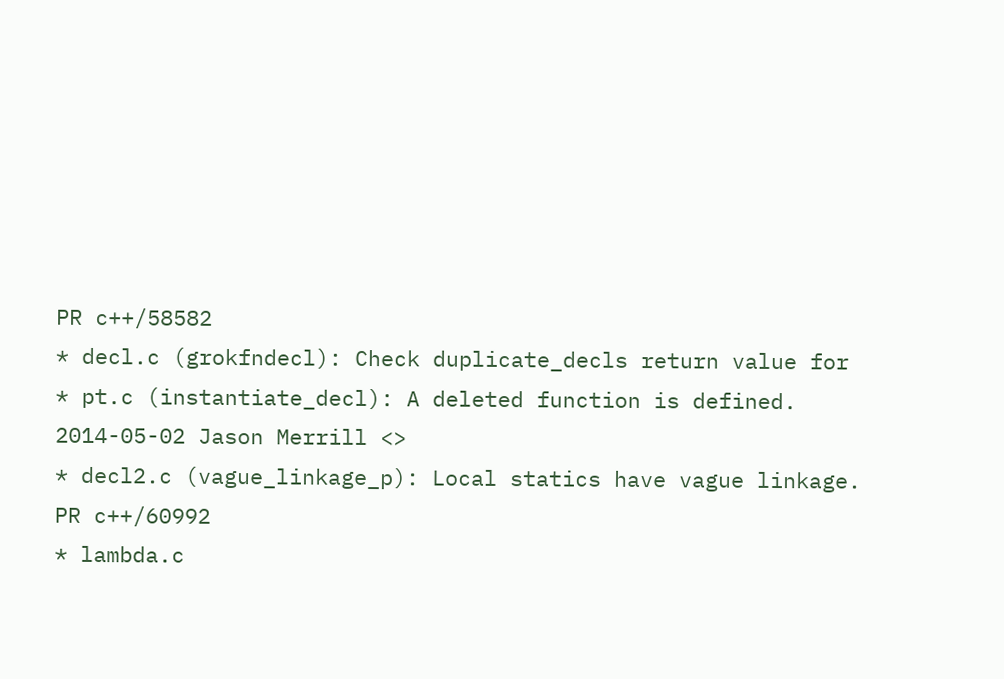PR c++/58582
* decl.c (grokfndecl): Check duplicate_decls return value for
* pt.c (instantiate_decl): A deleted function is defined.
2014-05-02 Jason Merrill <>
* decl2.c (vague_linkage_p): Local statics have vague linkage.
PR c++/60992
* lambda.c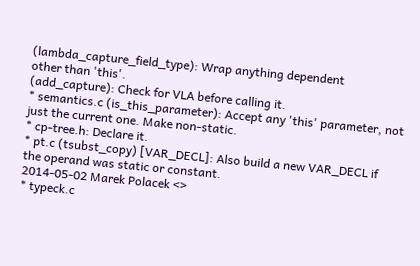(lambda_capture_field_type): Wrap anything dependent
other than 'this'.
(add_capture): Check for VLA before calling it.
* semantics.c (is_this_parameter): Accept any 'this' parameter, not
just the current one. Make non-static.
* cp-tree.h: Declare it.
* pt.c (tsubst_copy) [VAR_DECL]: Also build a new VAR_DECL if
the operand was static or constant.
2014-05-02 Marek Polacek <>
* typeck.c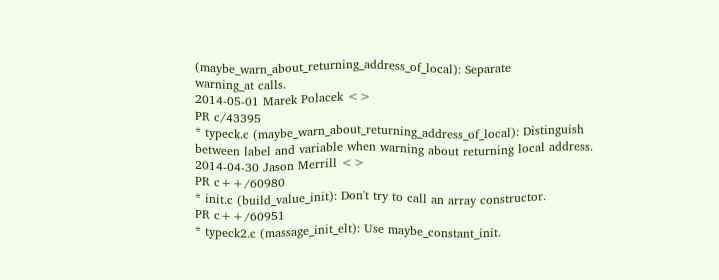(maybe_warn_about_returning_address_of_local): Separate
warning_at calls.
2014-05-01 Marek Polacek <>
PR c/43395
* typeck.c (maybe_warn_about_returning_address_of_local): Distinguish
between label and variable when warning about returning local address.
2014-04-30 Jason Merrill <>
PR c++/60980
* init.c (build_value_init): Don't try to call an array constructor.
PR c++/60951
* typeck2.c (massage_init_elt): Use maybe_constant_init.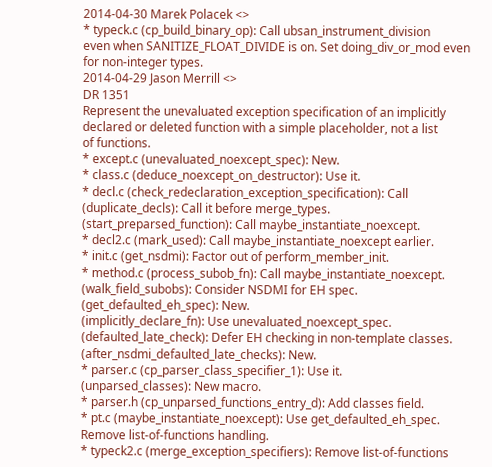2014-04-30 Marek Polacek <>
* typeck.c (cp_build_binary_op): Call ubsan_instrument_division
even when SANITIZE_FLOAT_DIVIDE is on. Set doing_div_or_mod even
for non-integer types.
2014-04-29 Jason Merrill <>
DR 1351
Represent the unevaluated exception specification of an implicitly
declared or deleted function with a simple placeholder, not a list
of functions.
* except.c (unevaluated_noexcept_spec): New.
* class.c (deduce_noexcept_on_destructor): Use it.
* decl.c (check_redeclaration_exception_specification): Call
(duplicate_decls): Call it before merge_types.
(start_preparsed_function): Call maybe_instantiate_noexcept.
* decl2.c (mark_used): Call maybe_instantiate_noexcept earlier.
* init.c (get_nsdmi): Factor out of perform_member_init.
* method.c (process_subob_fn): Call maybe_instantiate_noexcept.
(walk_field_subobs): Consider NSDMI for EH spec.
(get_defaulted_eh_spec): New.
(implicitly_declare_fn): Use unevaluated_noexcept_spec.
(defaulted_late_check): Defer EH checking in non-template classes.
(after_nsdmi_defaulted_late_checks): New.
* parser.c (cp_parser_class_specifier_1): Use it.
(unparsed_classes): New macro.
* parser.h (cp_unparsed_functions_entry_d): Add classes field.
* pt.c (maybe_instantiate_noexcept): Use get_defaulted_eh_spec.
Remove list-of-functions handling.
* typeck2.c (merge_exception_specifiers): Remove list-of-functions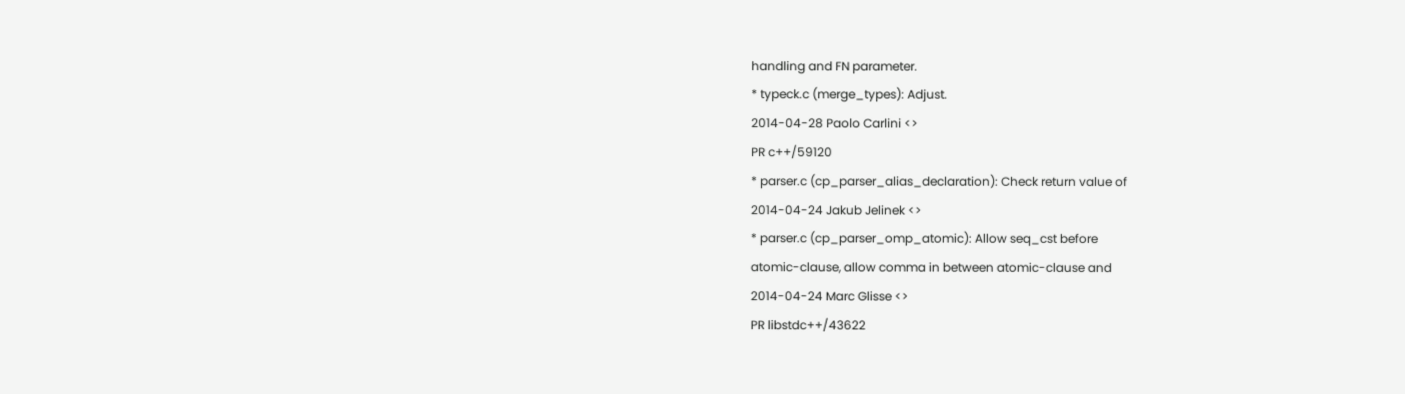handling and FN parameter.
* typeck.c (merge_types): Adjust.
2014-04-28 Paolo Carlini <>
PR c++/59120
* parser.c (cp_parser_alias_declaration): Check return value of
2014-04-24 Jakub Jelinek <>
* parser.c (cp_parser_omp_atomic): Allow seq_cst before
atomic-clause, allow comma in between atomic-clause and
2014-04-24 Marc Glisse <>
PR libstdc++/43622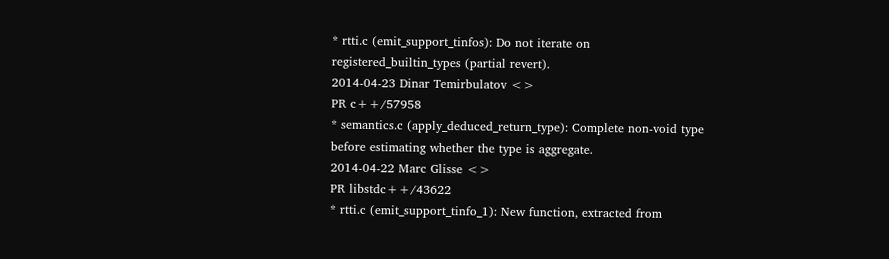* rtti.c (emit_support_tinfos): Do not iterate on
registered_builtin_types (partial revert).
2014-04-23 Dinar Temirbulatov <>
PR c++/57958
* semantics.c (apply_deduced_return_type): Complete non-void type
before estimating whether the type is aggregate.
2014-04-22 Marc Glisse <>
PR libstdc++/43622
* rtti.c (emit_support_tinfo_1): New function, extracted from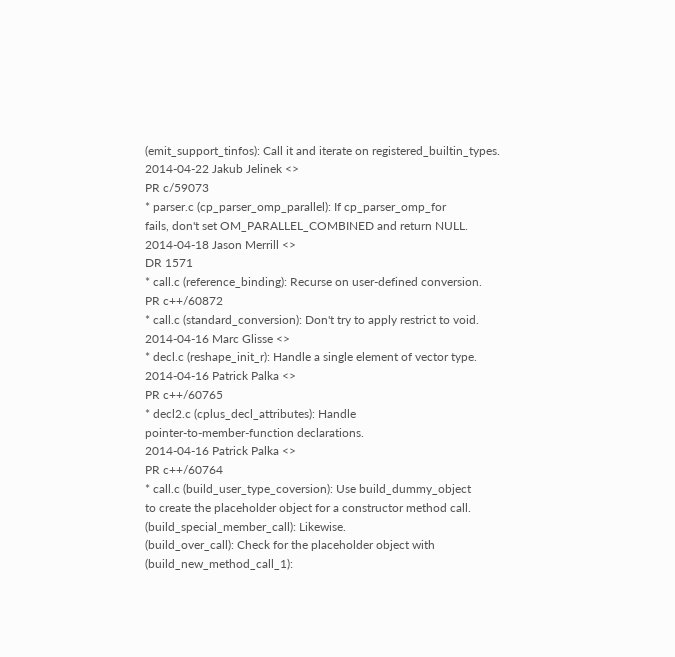(emit_support_tinfos): Call it and iterate on registered_builtin_types.
2014-04-22 Jakub Jelinek <>
PR c/59073
* parser.c (cp_parser_omp_parallel): If cp_parser_omp_for
fails, don't set OM_PARALLEL_COMBINED and return NULL.
2014-04-18 Jason Merrill <>
DR 1571
* call.c (reference_binding): Recurse on user-defined conversion.
PR c++/60872
* call.c (standard_conversion): Don't try to apply restrict to void.
2014-04-16 Marc Glisse <>
* decl.c (reshape_init_r): Handle a single element of vector type.
2014-04-16 Patrick Palka <>
PR c++/60765
* decl2.c (cplus_decl_attributes): Handle
pointer-to-member-function declarations.
2014-04-16 Patrick Palka <>
PR c++/60764
* call.c (build_user_type_coversion): Use build_dummy_object
to create the placeholder object for a constructor method call.
(build_special_member_call): Likewise.
(build_over_call): Check for the placeholder object with
(build_new_method_call_1):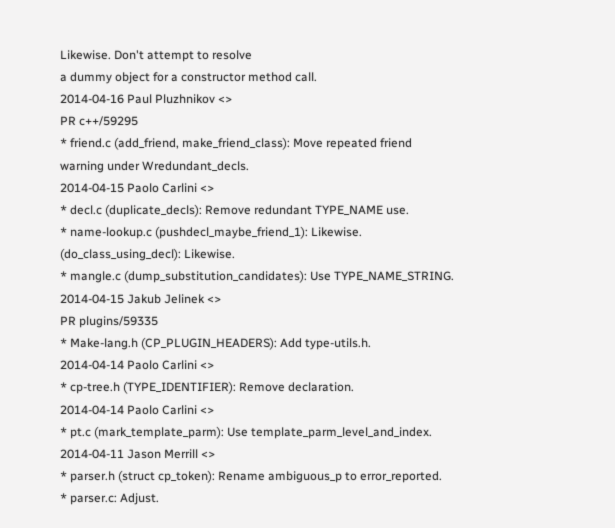Likewise. Don't attempt to resolve
a dummy object for a constructor method call.
2014-04-16 Paul Pluzhnikov <>
PR c++/59295
* friend.c (add_friend, make_friend_class): Move repeated friend
warning under Wredundant_decls.
2014-04-15 Paolo Carlini <>
* decl.c (duplicate_decls): Remove redundant TYPE_NAME use.
* name-lookup.c (pushdecl_maybe_friend_1): Likewise.
(do_class_using_decl): Likewise.
* mangle.c (dump_substitution_candidates): Use TYPE_NAME_STRING.
2014-04-15 Jakub Jelinek <>
PR plugins/59335
* Make-lang.h (CP_PLUGIN_HEADERS): Add type-utils.h.
2014-04-14 Paolo Carlini <>
* cp-tree.h (TYPE_IDENTIFIER): Remove declaration.
2014-04-14 Paolo Carlini <>
* pt.c (mark_template_parm): Use template_parm_level_and_index.
2014-04-11 Jason Merrill <>
* parser.h (struct cp_token): Rename ambiguous_p to error_reported.
* parser.c: Adjust.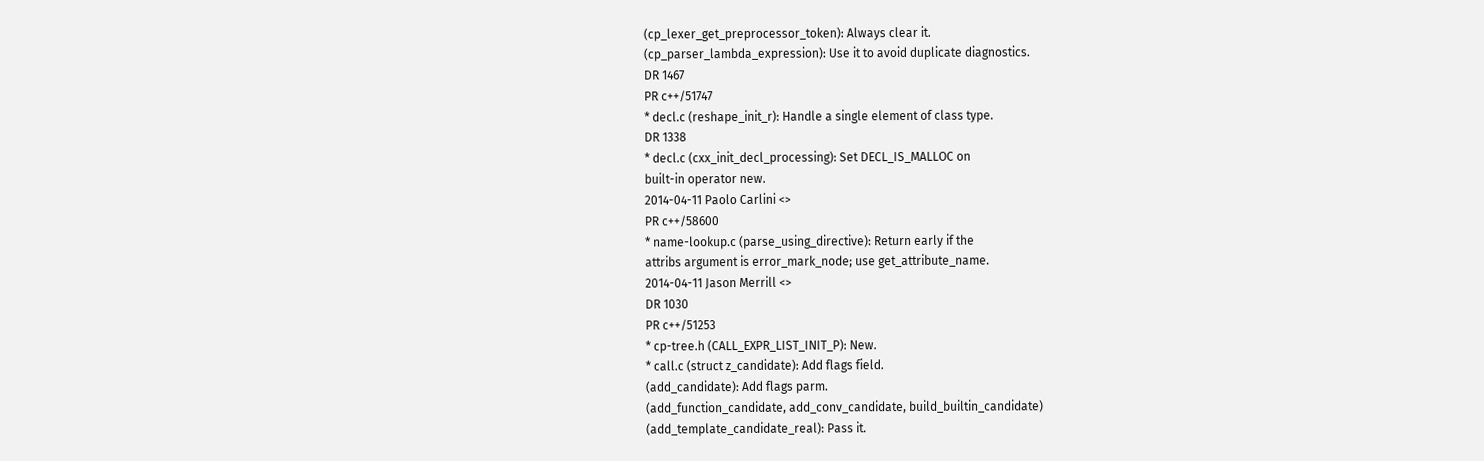(cp_lexer_get_preprocessor_token): Always clear it.
(cp_parser_lambda_expression): Use it to avoid duplicate diagnostics.
DR 1467
PR c++/51747
* decl.c (reshape_init_r): Handle a single element of class type.
DR 1338
* decl.c (cxx_init_decl_processing): Set DECL_IS_MALLOC on
built-in operator new.
2014-04-11 Paolo Carlini <>
PR c++/58600
* name-lookup.c (parse_using_directive): Return early if the
attribs argument is error_mark_node; use get_attribute_name.
2014-04-11 Jason Merrill <>
DR 1030
PR c++/51253
* cp-tree.h (CALL_EXPR_LIST_INIT_P): New.
* call.c (struct z_candidate): Add flags field.
(add_candidate): Add flags parm.
(add_function_candidate, add_conv_candidate, build_builtin_candidate)
(add_template_candidate_real): Pass it.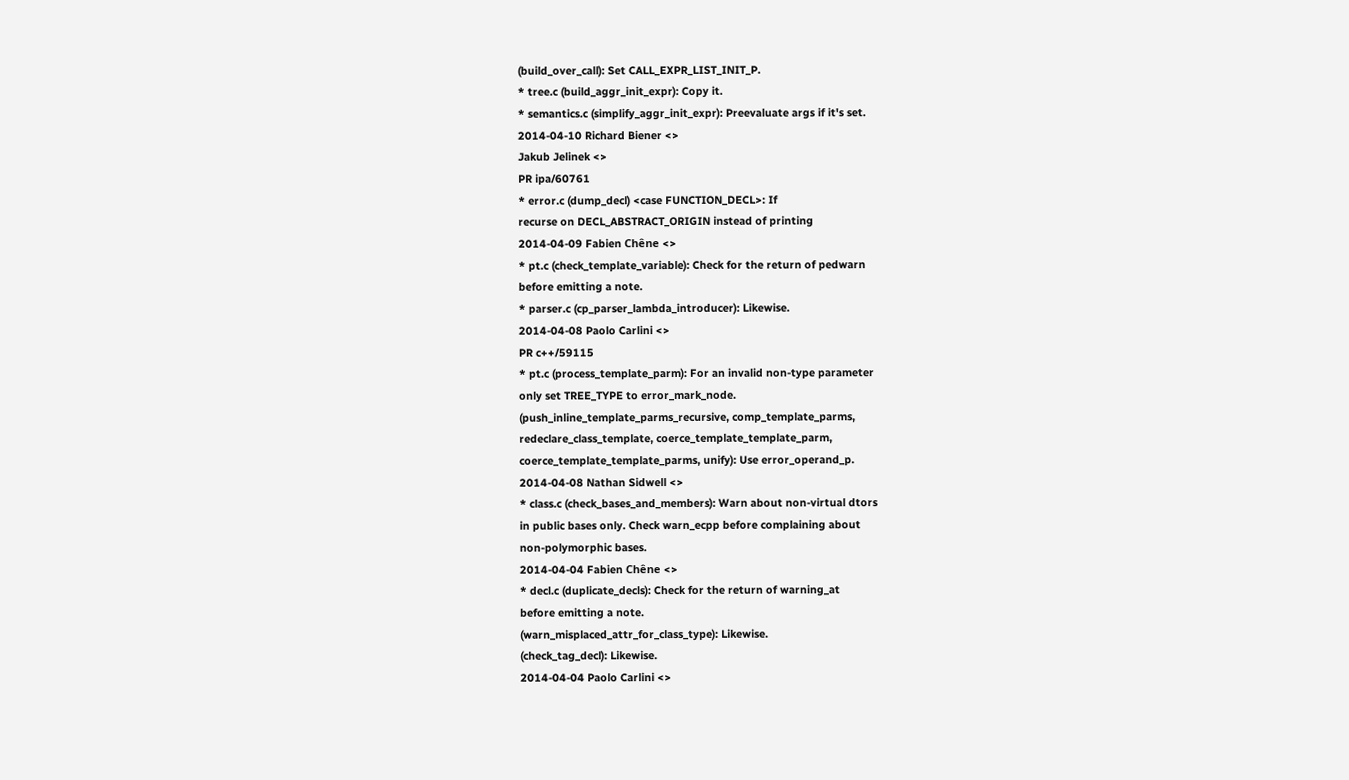(build_over_call): Set CALL_EXPR_LIST_INIT_P.
* tree.c (build_aggr_init_expr): Copy it.
* semantics.c (simplify_aggr_init_expr): Preevaluate args if it's set.
2014-04-10 Richard Biener <>
Jakub Jelinek <>
PR ipa/60761
* error.c (dump_decl) <case FUNCTION_DECL>: If
recurse on DECL_ABSTRACT_ORIGIN instead of printing
2014-04-09 Fabien Chêne <>
* pt.c (check_template_variable): Check for the return of pedwarn
before emitting a note.
* parser.c (cp_parser_lambda_introducer): Likewise.
2014-04-08 Paolo Carlini <>
PR c++/59115
* pt.c (process_template_parm): For an invalid non-type parameter
only set TREE_TYPE to error_mark_node.
(push_inline_template_parms_recursive, comp_template_parms,
redeclare_class_template, coerce_template_template_parm,
coerce_template_template_parms, unify): Use error_operand_p.
2014-04-08 Nathan Sidwell <>
* class.c (check_bases_and_members): Warn about non-virtual dtors
in public bases only. Check warn_ecpp before complaining about
non-polymorphic bases.
2014-04-04 Fabien Chêne <>
* decl.c (duplicate_decls): Check for the return of warning_at
before emitting a note.
(warn_misplaced_attr_for_class_type): Likewise.
(check_tag_decl): Likewise.
2014-04-04 Paolo Carlini <>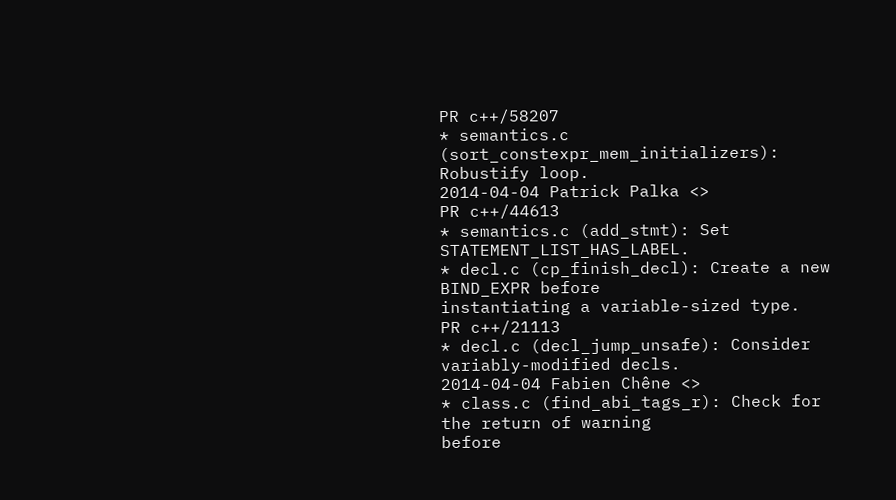PR c++/58207
* semantics.c (sort_constexpr_mem_initializers): Robustify loop.
2014-04-04 Patrick Palka <>
PR c++/44613
* semantics.c (add_stmt): Set STATEMENT_LIST_HAS_LABEL.
* decl.c (cp_finish_decl): Create a new BIND_EXPR before
instantiating a variable-sized type.
PR c++/21113
* decl.c (decl_jump_unsafe): Consider variably-modified decls.
2014-04-04 Fabien Chêne <>
* class.c (find_abi_tags_r): Check for the return of warning
before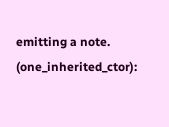emitting a note.
(one_inherited_ctor):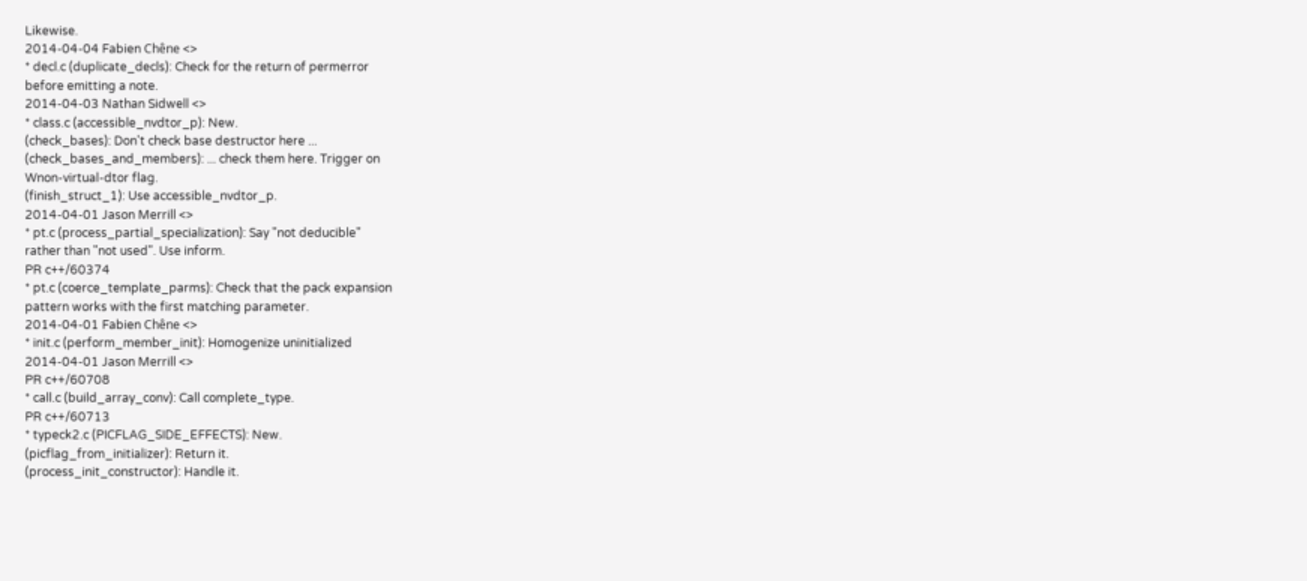Likewise.
2014-04-04 Fabien Chêne <>
* decl.c (duplicate_decls): Check for the return of permerror
before emitting a note.
2014-04-03 Nathan Sidwell <>
* class.c (accessible_nvdtor_p): New.
(check_bases): Don't check base destructor here ...
(check_bases_and_members): ... check them here. Trigger on
Wnon-virtual-dtor flag.
(finish_struct_1): Use accessible_nvdtor_p.
2014-04-01 Jason Merrill <>
* pt.c (process_partial_specialization): Say "not deducible"
rather than "not used". Use inform.
PR c++/60374
* pt.c (coerce_template_parms): Check that the pack expansion
pattern works with the first matching parameter.
2014-04-01 Fabien Chêne <>
* init.c (perform_member_init): Homogenize uninitialized
2014-04-01 Jason Merrill <>
PR c++/60708
* call.c (build_array_conv): Call complete_type.
PR c++/60713
* typeck2.c (PICFLAG_SIDE_EFFECTS): New.
(picflag_from_initializer): Return it.
(process_init_constructor): Handle it.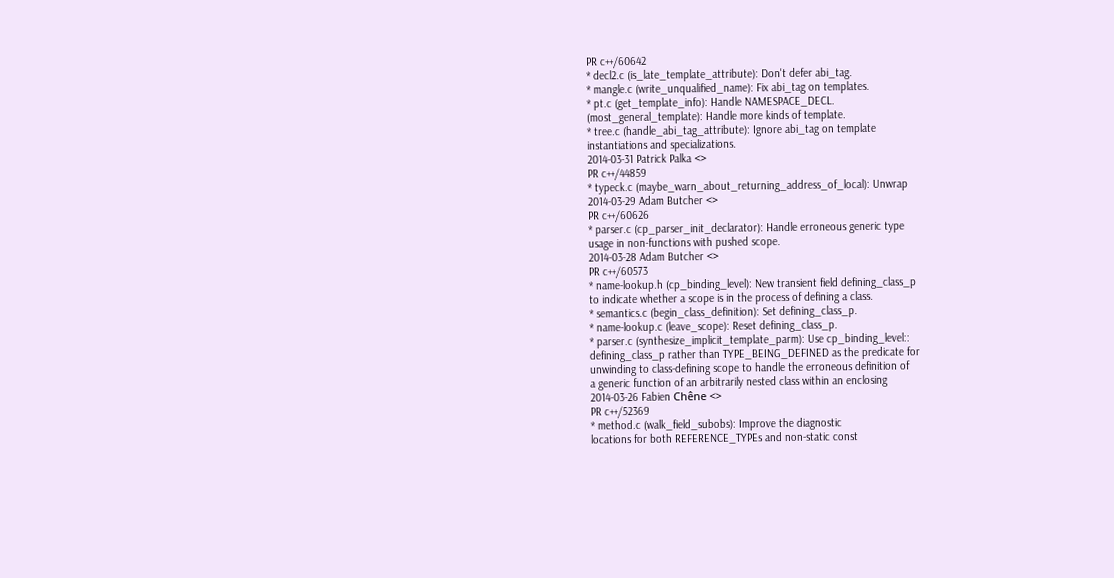PR c++/60642
* decl2.c (is_late_template_attribute): Don't defer abi_tag.
* mangle.c (write_unqualified_name): Fix abi_tag on templates.
* pt.c (get_template_info): Handle NAMESPACE_DECL.
(most_general_template): Handle more kinds of template.
* tree.c (handle_abi_tag_attribute): Ignore abi_tag on template
instantiations and specializations.
2014-03-31 Patrick Palka <>
PR c++/44859
* typeck.c (maybe_warn_about_returning_address_of_local): Unwrap
2014-03-29 Adam Butcher <>
PR c++/60626
* parser.c (cp_parser_init_declarator): Handle erroneous generic type
usage in non-functions with pushed scope.
2014-03-28 Adam Butcher <>
PR c++/60573
* name-lookup.h (cp_binding_level): New transient field defining_class_p
to indicate whether a scope is in the process of defining a class.
* semantics.c (begin_class_definition): Set defining_class_p.
* name-lookup.c (leave_scope): Reset defining_class_p.
* parser.c (synthesize_implicit_template_parm): Use cp_binding_level::
defining_class_p rather than TYPE_BEING_DEFINED as the predicate for
unwinding to class-defining scope to handle the erroneous definition of
a generic function of an arbitrarily nested class within an enclosing
2014-03-26 Fabien Chêne <>
PR c++/52369
* method.c (walk_field_subobs): Improve the diagnostic
locations for both REFERENCE_TYPEs and non-static const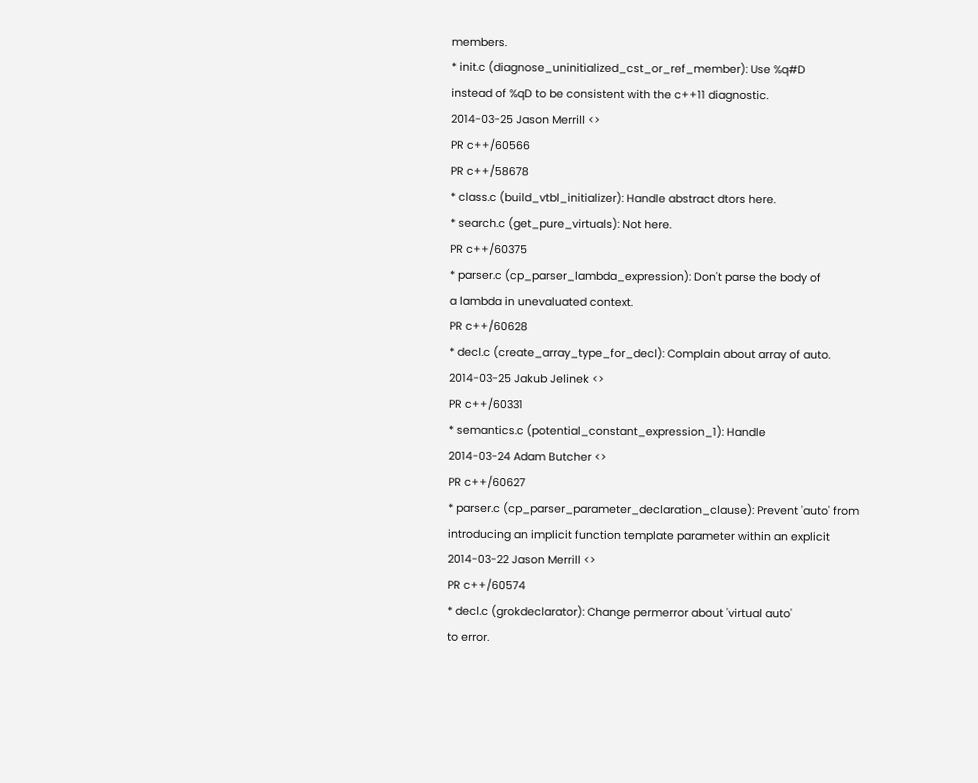members.
* init.c (diagnose_uninitialized_cst_or_ref_member): Use %q#D
instead of %qD to be consistent with the c++11 diagnostic.
2014-03-25 Jason Merrill <>
PR c++/60566
PR c++/58678
* class.c (build_vtbl_initializer): Handle abstract dtors here.
* search.c (get_pure_virtuals): Not here.
PR c++/60375
* parser.c (cp_parser_lambda_expression): Don't parse the body of
a lambda in unevaluated context.
PR c++/60628
* decl.c (create_array_type_for_decl): Complain about array of auto.
2014-03-25 Jakub Jelinek <>
PR c++/60331
* semantics.c (potential_constant_expression_1): Handle
2014-03-24 Adam Butcher <>
PR c++/60627
* parser.c (cp_parser_parameter_declaration_clause): Prevent 'auto' from
introducing an implicit function template parameter within an explicit
2014-03-22 Jason Merrill <>
PR c++/60574
* decl.c (grokdeclarator): Change permerror about 'virtual auto'
to error.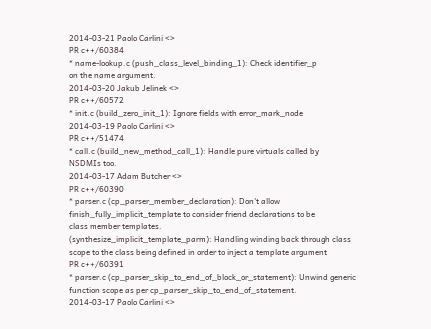2014-03-21 Paolo Carlini <>
PR c++/60384
* name-lookup.c (push_class_level_binding_1): Check identifier_p
on the name argument.
2014-03-20 Jakub Jelinek <>
PR c++/60572
* init.c (build_zero_init_1): Ignore fields with error_mark_node
2014-03-19 Paolo Carlini <>
PR c++/51474
* call.c (build_new_method_call_1): Handle pure virtuals called by
NSDMIs too.
2014-03-17 Adam Butcher <>
PR c++/60390
* parser.c (cp_parser_member_declaration): Don't allow
finish_fully_implicit_template to consider friend declarations to be
class member templates.
(synthesize_implicit_template_parm): Handling winding back through class
scope to the class being defined in order to inject a template argument
PR c++/60391
* parser.c (cp_parser_skip_to_end_of_block_or_statement): Unwind generic
function scope as per cp_parser_skip_to_end_of_statement.
2014-03-17 Paolo Carlini <>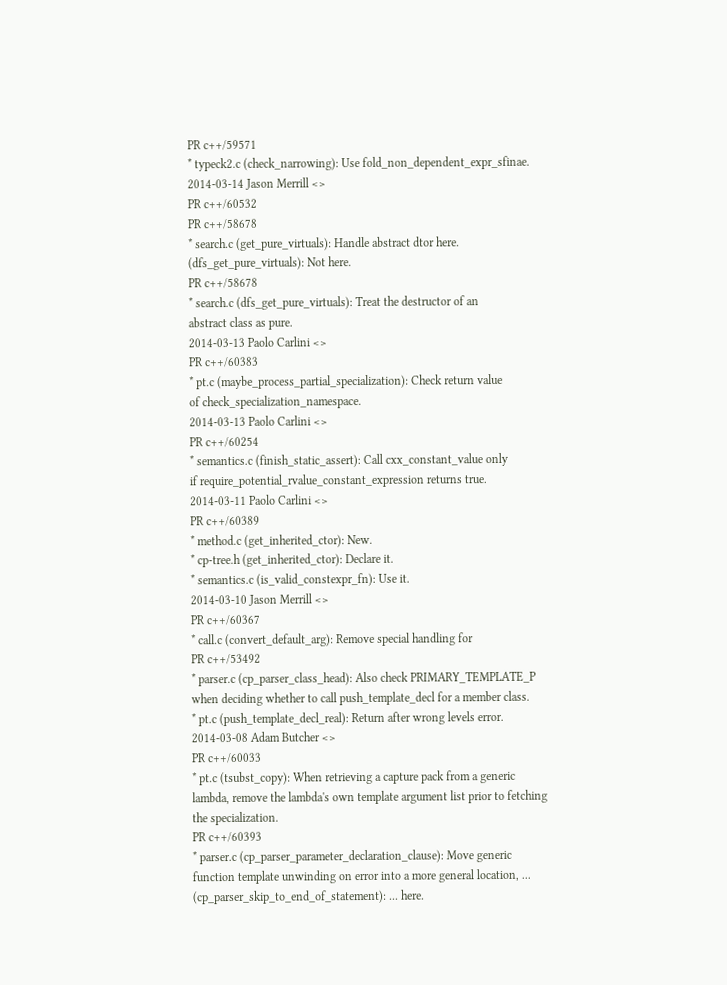PR c++/59571
* typeck2.c (check_narrowing): Use fold_non_dependent_expr_sfinae.
2014-03-14 Jason Merrill <>
PR c++/60532
PR c++/58678
* search.c (get_pure_virtuals): Handle abstract dtor here.
(dfs_get_pure_virtuals): Not here.
PR c++/58678
* search.c (dfs_get_pure_virtuals): Treat the destructor of an
abstract class as pure.
2014-03-13 Paolo Carlini <>
PR c++/60383
* pt.c (maybe_process_partial_specialization): Check return value
of check_specialization_namespace.
2014-03-13 Paolo Carlini <>
PR c++/60254
* semantics.c (finish_static_assert): Call cxx_constant_value only
if require_potential_rvalue_constant_expression returns true.
2014-03-11 Paolo Carlini <>
PR c++/60389
* method.c (get_inherited_ctor): New.
* cp-tree.h (get_inherited_ctor): Declare it.
* semantics.c (is_valid_constexpr_fn): Use it.
2014-03-10 Jason Merrill <>
PR c++/60367
* call.c (convert_default_arg): Remove special handling for
PR c++/53492
* parser.c (cp_parser_class_head): Also check PRIMARY_TEMPLATE_P
when deciding whether to call push_template_decl for a member class.
* pt.c (push_template_decl_real): Return after wrong levels error.
2014-03-08 Adam Butcher <>
PR c++/60033
* pt.c (tsubst_copy): When retrieving a capture pack from a generic
lambda, remove the lambda's own template argument list prior to fetching
the specialization.
PR c++/60393
* parser.c (cp_parser_parameter_declaration_clause): Move generic
function template unwinding on error into a more general location, ...
(cp_parser_skip_to_end_of_statement): ... here.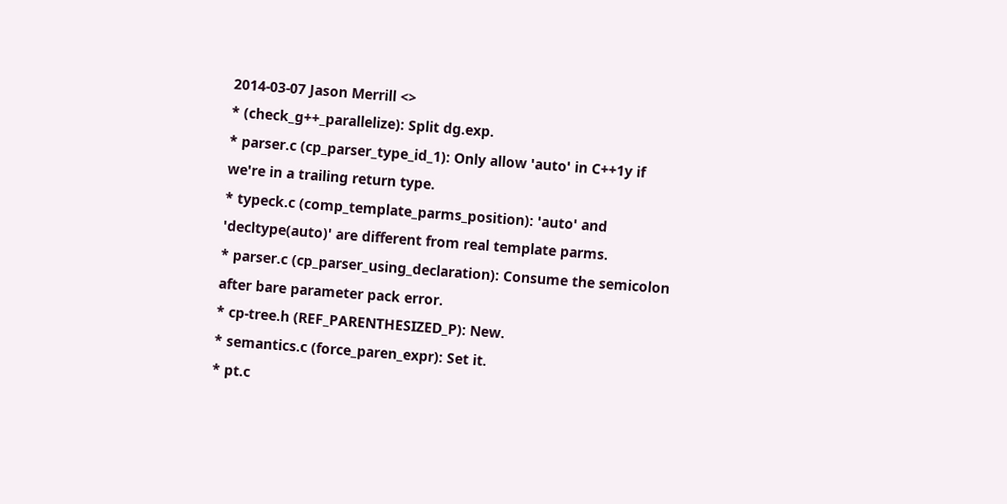2014-03-07 Jason Merrill <>
* (check_g++_parallelize): Split dg.exp.
* parser.c (cp_parser_type_id_1): Only allow 'auto' in C++1y if
we're in a trailing return type.
* typeck.c (comp_template_parms_position): 'auto' and
'decltype(auto)' are different from real template parms.
* parser.c (cp_parser_using_declaration): Consume the semicolon
after bare parameter pack error.
* cp-tree.h (REF_PARENTHESIZED_P): New.
* semantics.c (force_paren_expr): Set it.
* pt.c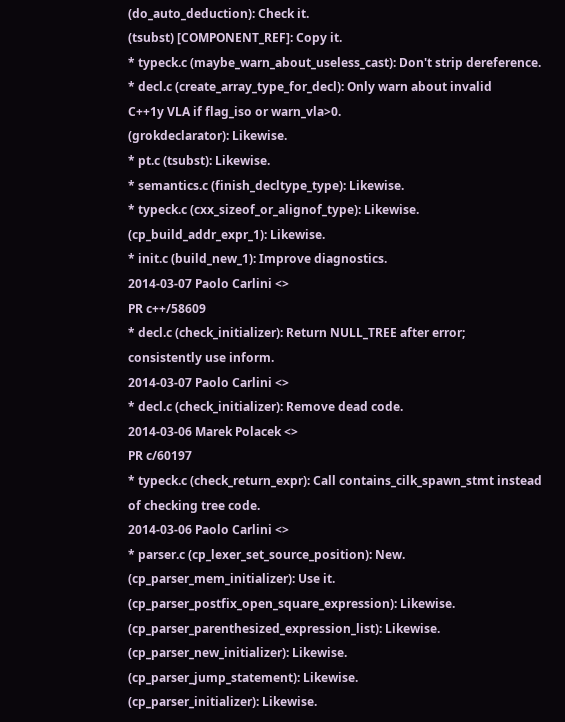(do_auto_deduction): Check it.
(tsubst) [COMPONENT_REF]: Copy it.
* typeck.c (maybe_warn_about_useless_cast): Don't strip dereference.
* decl.c (create_array_type_for_decl): Only warn about invalid
C++1y VLA if flag_iso or warn_vla>0.
(grokdeclarator): Likewise.
* pt.c (tsubst): Likewise.
* semantics.c (finish_decltype_type): Likewise.
* typeck.c (cxx_sizeof_or_alignof_type): Likewise.
(cp_build_addr_expr_1): Likewise.
* init.c (build_new_1): Improve diagnostics.
2014-03-07 Paolo Carlini <>
PR c++/58609
* decl.c (check_initializer): Return NULL_TREE after error;
consistently use inform.
2014-03-07 Paolo Carlini <>
* decl.c (check_initializer): Remove dead code.
2014-03-06 Marek Polacek <>
PR c/60197
* typeck.c (check_return_expr): Call contains_cilk_spawn_stmt instead
of checking tree code.
2014-03-06 Paolo Carlini <>
* parser.c (cp_lexer_set_source_position): New.
(cp_parser_mem_initializer): Use it.
(cp_parser_postfix_open_square_expression): Likewise.
(cp_parser_parenthesized_expression_list): Likewise.
(cp_parser_new_initializer): Likewise.
(cp_parser_jump_statement): Likewise.
(cp_parser_initializer): Likewise.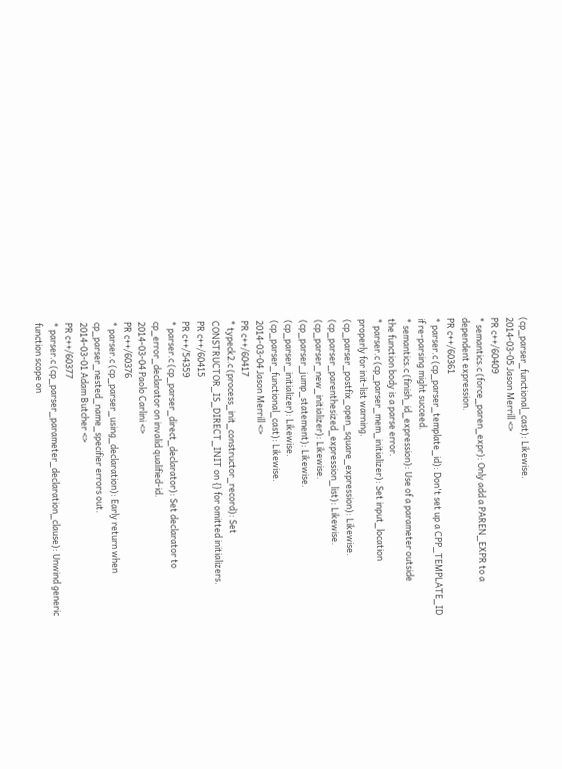(cp_parser_functional_cast): Likewise.
2014-03-05 Jason Merrill <>
PR c++/60409
* semantics.c (force_paren_expr): Only add a PAREN_EXPR to a
dependent expression.
PR c++/60361
* parser.c (cp_parser_template_id): Don't set up a CPP_TEMPLATE_ID
if re-parsing might succeed.
* semantics.c (finish_id_expression): Use of a parameter outside
the function body is a parse error.
* parser.c (cp_parser_mem_initializer): Set input_location
properly for init-list warning.
(cp_parser_postfix_open_square_expression): Likewise.
(cp_parser_parenthesized_expression_list): Likewise.
(cp_parser_new_initializer): Likewise.
(cp_parser_jump_statement): Likewise.
(cp_parser_initializer): Likewise.
(cp_parser_functional_cast): Likewise.
2014-03-04 Jason Merrill <>
PR c++/60417
* typeck2.c (process_init_constructor_record): Set
CONSTRUCTOR_IS_DIRECT_INIT on {} for omitted initializers.
PR c++/60415
PR c++/54359
* parser.c (cp_parser_direct_declarator): Set declarator to
cp_error_declarator on invalid qualified-id.
2014-03-04 Paolo Carlini <>
PR c++/60376
* parser.c (cp_parser_using_declaration): Early return when
cp_parser_nested_name_specifier errors out.
2014-03-01 Adam Butcher <>
PR c++/60377
* parser.c (cp_parser_parameter_declaration_clause): Unwind generic
function scope on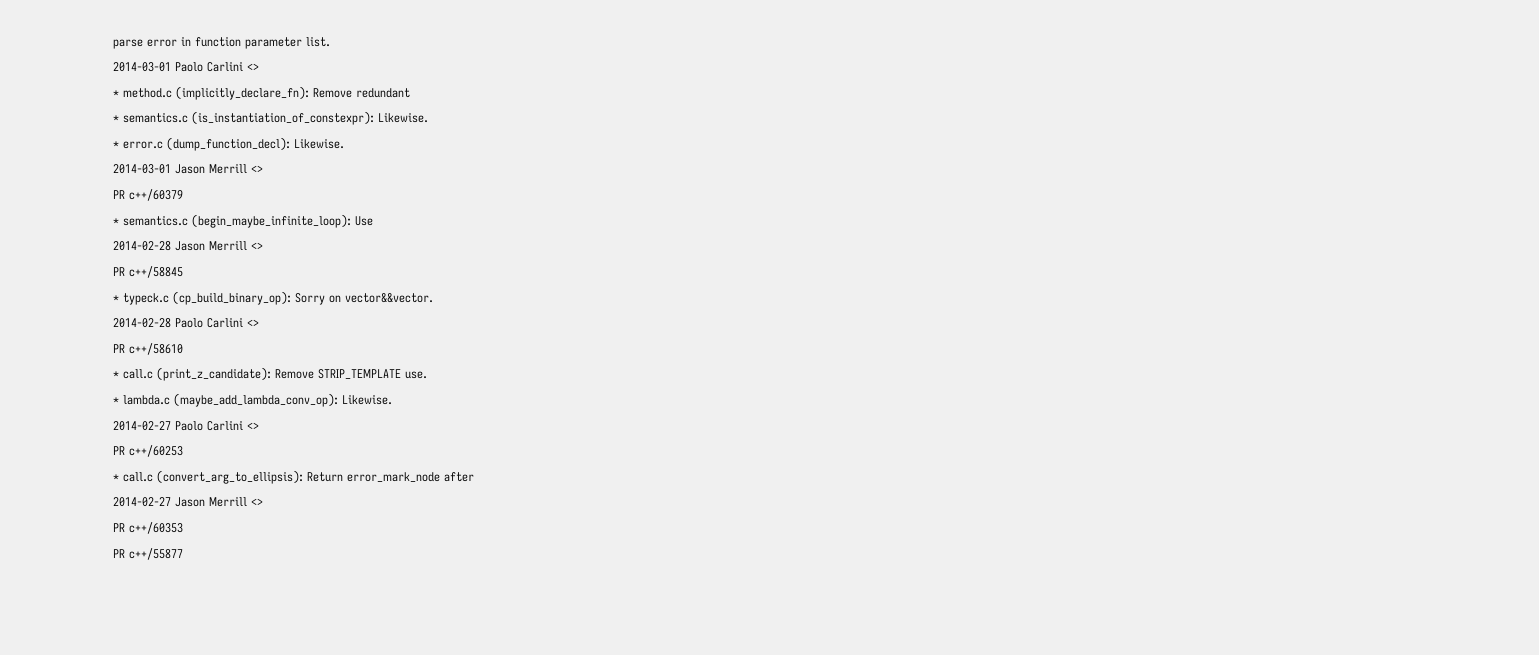parse error in function parameter list.
2014-03-01 Paolo Carlini <>
* method.c (implicitly_declare_fn): Remove redundant
* semantics.c (is_instantiation_of_constexpr): Likewise.
* error.c (dump_function_decl): Likewise.
2014-03-01 Jason Merrill <>
PR c++/60379
* semantics.c (begin_maybe_infinite_loop): Use
2014-02-28 Jason Merrill <>
PR c++/58845
* typeck.c (cp_build_binary_op): Sorry on vector&&vector.
2014-02-28 Paolo Carlini <>
PR c++/58610
* call.c (print_z_candidate): Remove STRIP_TEMPLATE use.
* lambda.c (maybe_add_lambda_conv_op): Likewise.
2014-02-27 Paolo Carlini <>
PR c++/60253
* call.c (convert_arg_to_ellipsis): Return error_mark_node after
2014-02-27 Jason Merrill <>
PR c++/60353
PR c++/55877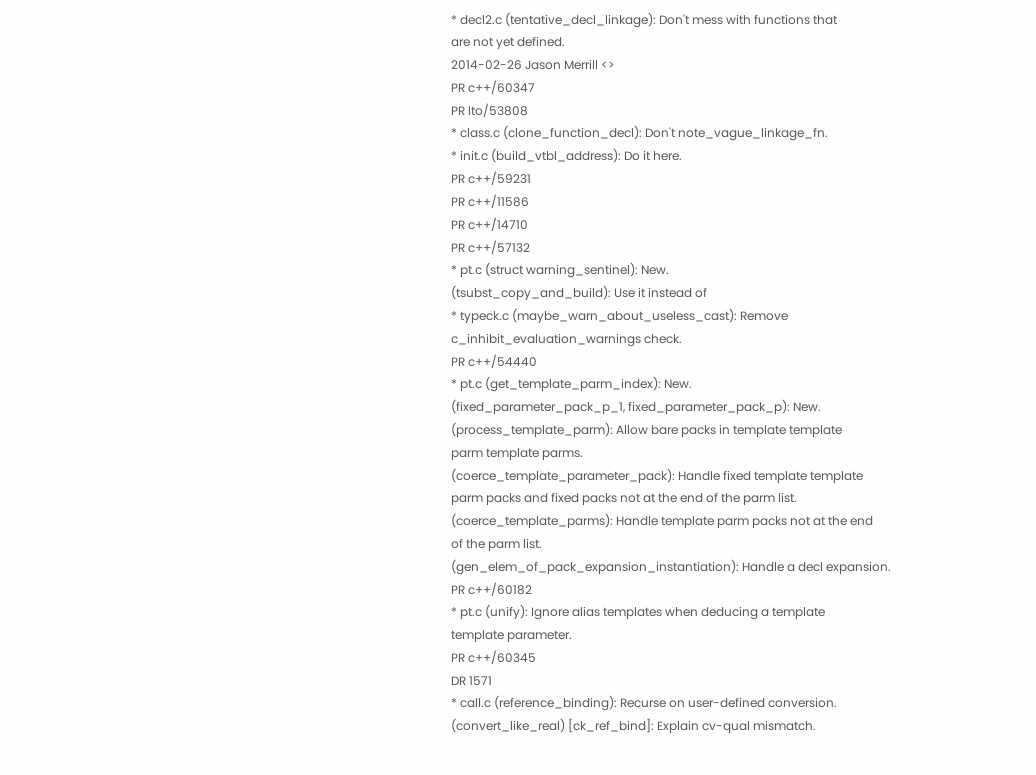* decl2.c (tentative_decl_linkage): Don't mess with functions that
are not yet defined.
2014-02-26 Jason Merrill <>
PR c++/60347
PR lto/53808
* class.c (clone_function_decl): Don't note_vague_linkage_fn.
* init.c (build_vtbl_address): Do it here.
PR c++/59231
PR c++/11586
PR c++/14710
PR c++/57132
* pt.c (struct warning_sentinel): New.
(tsubst_copy_and_build): Use it instead of
* typeck.c (maybe_warn_about_useless_cast): Remove
c_inhibit_evaluation_warnings check.
PR c++/54440
* pt.c (get_template_parm_index): New.
(fixed_parameter_pack_p_1, fixed_parameter_pack_p): New.
(process_template_parm): Allow bare packs in template template
parm template parms.
(coerce_template_parameter_pack): Handle fixed template template
parm packs and fixed packs not at the end of the parm list.
(coerce_template_parms): Handle template parm packs not at the end
of the parm list.
(gen_elem_of_pack_expansion_instantiation): Handle a decl expansion.
PR c++/60182
* pt.c (unify): Ignore alias templates when deducing a template
template parameter.
PR c++/60345
DR 1571
* call.c (reference_binding): Recurse on user-defined conversion.
(convert_like_real) [ck_ref_bind]: Explain cv-qual mismatch.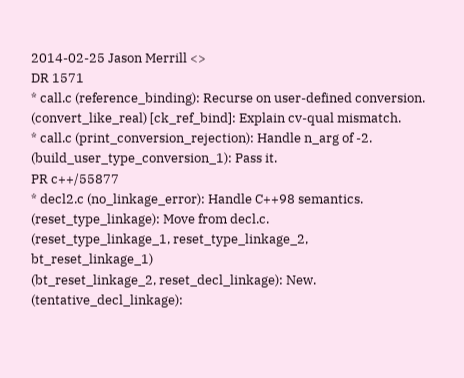2014-02-25 Jason Merrill <>
DR 1571
* call.c (reference_binding): Recurse on user-defined conversion.
(convert_like_real) [ck_ref_bind]: Explain cv-qual mismatch.
* call.c (print_conversion_rejection): Handle n_arg of -2.
(build_user_type_conversion_1): Pass it.
PR c++/55877
* decl2.c (no_linkage_error): Handle C++98 semantics.
(reset_type_linkage): Move from decl.c.
(reset_type_linkage_1, reset_type_linkage_2, bt_reset_linkage_1)
(bt_reset_linkage_2, reset_decl_linkage): New.
(tentative_decl_linkage):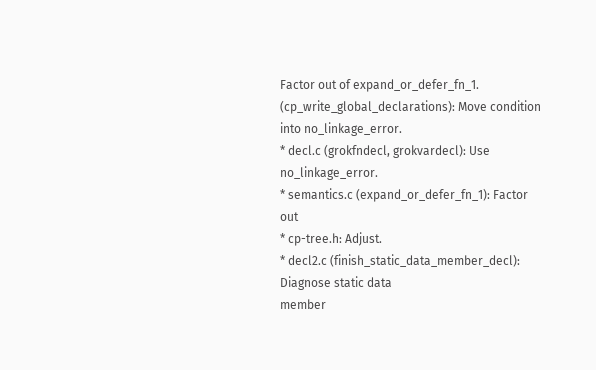Factor out of expand_or_defer_fn_1.
(cp_write_global_declarations): Move condition into no_linkage_error.
* decl.c (grokfndecl, grokvardecl): Use no_linkage_error.
* semantics.c (expand_or_defer_fn_1): Factor out
* cp-tree.h: Adjust.
* decl2.c (finish_static_data_member_decl): Diagnose static data
member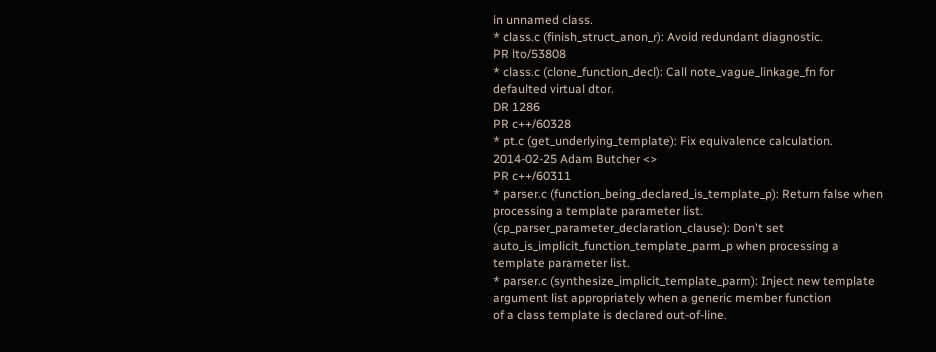in unnamed class.
* class.c (finish_struct_anon_r): Avoid redundant diagnostic.
PR lto/53808
* class.c (clone_function_decl): Call note_vague_linkage_fn for
defaulted virtual dtor.
DR 1286
PR c++/60328
* pt.c (get_underlying_template): Fix equivalence calculation.
2014-02-25 Adam Butcher <>
PR c++/60311
* parser.c (function_being_declared_is_template_p): Return false when
processing a template parameter list.
(cp_parser_parameter_declaration_clause): Don't set
auto_is_implicit_function_template_parm_p when processing a
template parameter list.
* parser.c (synthesize_implicit_template_parm): Inject new template
argument list appropriately when a generic member function
of a class template is declared out-of-line.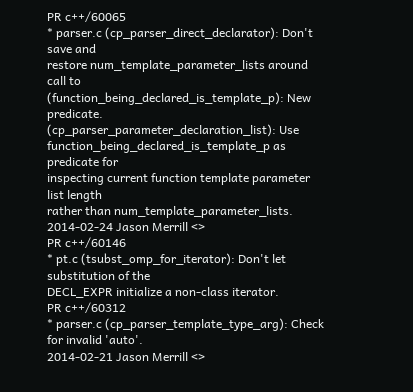PR c++/60065
* parser.c (cp_parser_direct_declarator): Don't save and
restore num_template_parameter_lists around call to
(function_being_declared_is_template_p): New predicate.
(cp_parser_parameter_declaration_list): Use
function_being_declared_is_template_p as predicate for
inspecting current function template parameter list length
rather than num_template_parameter_lists.
2014-02-24 Jason Merrill <>
PR c++/60146
* pt.c (tsubst_omp_for_iterator): Don't let substitution of the
DECL_EXPR initialize a non-class iterator.
PR c++/60312
* parser.c (cp_parser_template_type_arg): Check for invalid 'auto'.
2014-02-21 Jason Merrill <>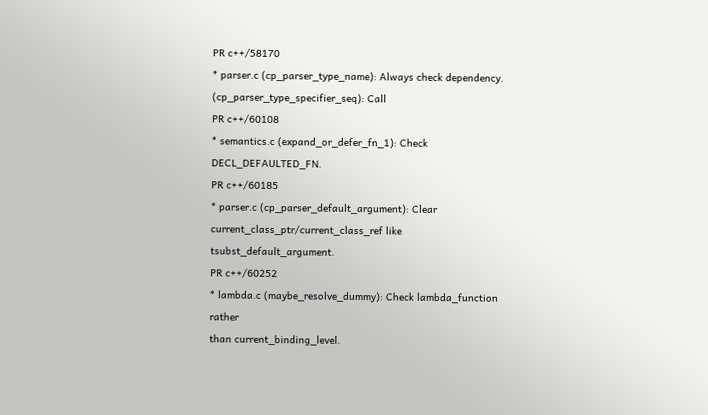PR c++/58170
* parser.c (cp_parser_type_name): Always check dependency.
(cp_parser_type_specifier_seq): Call
PR c++/60108
* semantics.c (expand_or_defer_fn_1): Check DECL_DEFAULTED_FN.
PR c++/60185
* parser.c (cp_parser_default_argument): Clear
current_class_ptr/current_class_ref like tsubst_default_argument.
PR c++/60252
* lambda.c (maybe_resolve_dummy): Check lambda_function rather
than current_binding_level.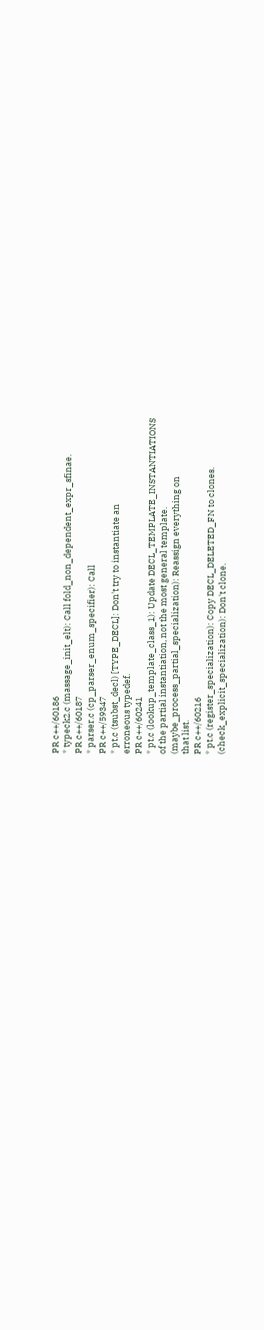PR c++/60186
* typeck2.c (massage_init_elt): Call fold_non_dependent_expr_sfinae.
PR c++/60187
* parser.c (cp_parser_enum_specifier): Call
PR c++/59347
* pt.c (tsubst_decl) [TYPE_DECL]: Don't try to instantiate an
erroneous typedef.
PR c++/60241
* pt.c (lookup_template_class_1): Update DECL_TEMPLATE_INSTANTIATIONS
of the partial instantiation, not the most general template.
(maybe_process_partial_specialization): Reassign everything on
that list.
PR c++/60216
* pt.c (register_specialization): Copy DECL_DELETED_FN to clones.
(check_explicit_specialization): Don't clone.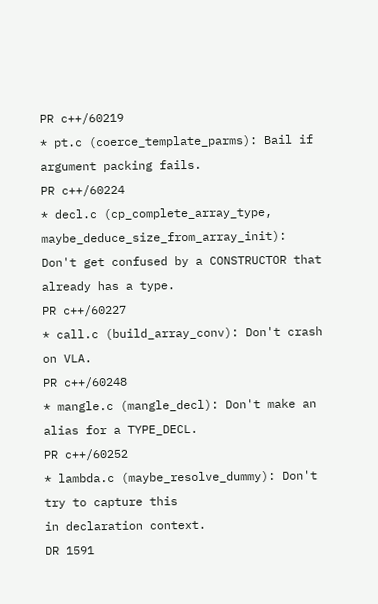PR c++/60219
* pt.c (coerce_template_parms): Bail if argument packing fails.
PR c++/60224
* decl.c (cp_complete_array_type, maybe_deduce_size_from_array_init):
Don't get confused by a CONSTRUCTOR that already has a type.
PR c++/60227
* call.c (build_array_conv): Don't crash on VLA.
PR c++/60248
* mangle.c (mangle_decl): Don't make an alias for a TYPE_DECL.
PR c++/60252
* lambda.c (maybe_resolve_dummy): Don't try to capture this
in declaration context.
DR 1591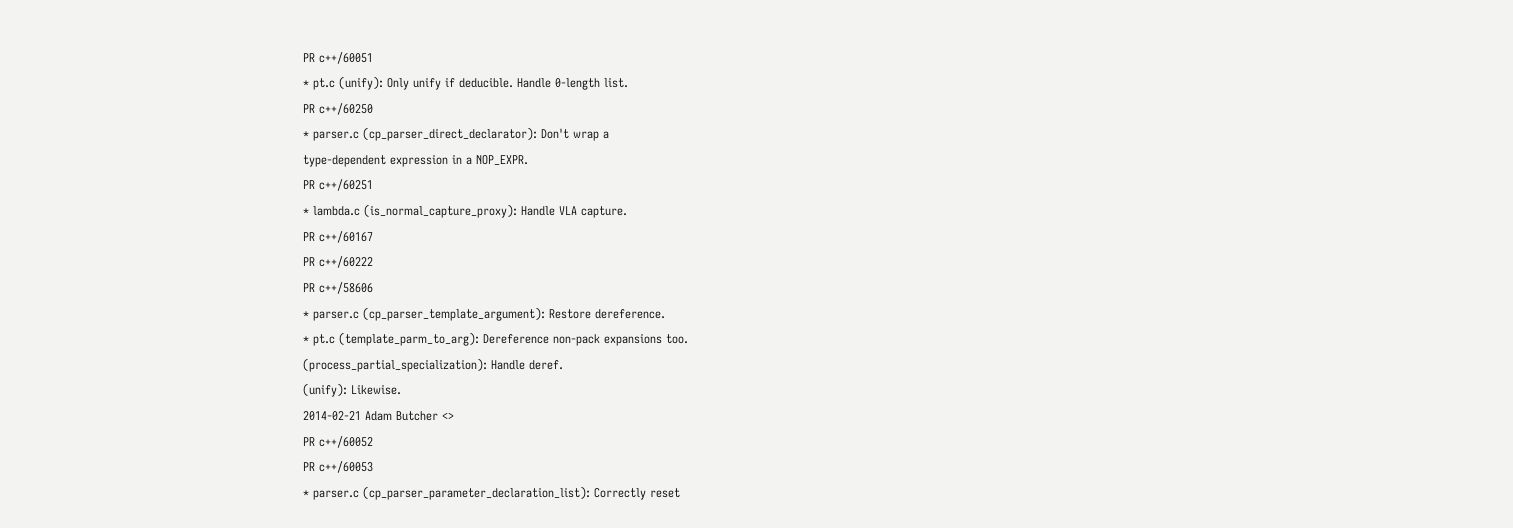PR c++/60051
* pt.c (unify): Only unify if deducible. Handle 0-length list.
PR c++/60250
* parser.c (cp_parser_direct_declarator): Don't wrap a
type-dependent expression in a NOP_EXPR.
PR c++/60251
* lambda.c (is_normal_capture_proxy): Handle VLA capture.
PR c++/60167
PR c++/60222
PR c++/58606
* parser.c (cp_parser_template_argument): Restore dereference.
* pt.c (template_parm_to_arg): Dereference non-pack expansions too.
(process_partial_specialization): Handle deref.
(unify): Likewise.
2014-02-21 Adam Butcher <>
PR c++/60052
PR c++/60053
* parser.c (cp_parser_parameter_declaration_list): Correctly reset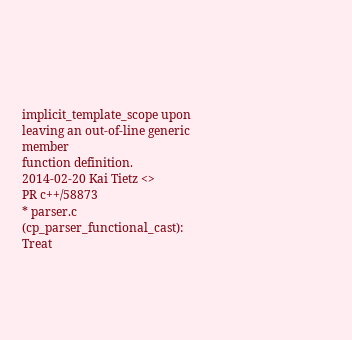implicit_template_scope upon leaving an out-of-line generic member
function definition.
2014-02-20 Kai Tietz <>
PR c++/58873
* parser.c (cp_parser_functional_cast): Treat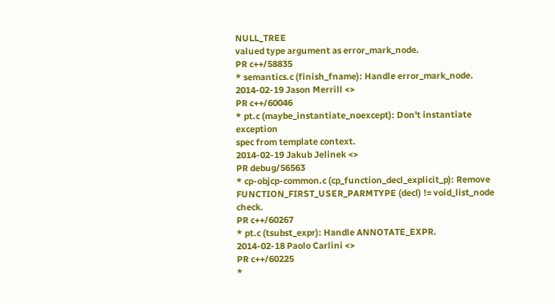NULL_TREE
valued type argument as error_mark_node.
PR c++/58835
* semantics.c (finish_fname): Handle error_mark_node.
2014-02-19 Jason Merrill <>
PR c++/60046
* pt.c (maybe_instantiate_noexcept): Don't instantiate exception
spec from template context.
2014-02-19 Jakub Jelinek <>
PR debug/56563
* cp-objcp-common.c (cp_function_decl_explicit_p): Remove
FUNCTION_FIRST_USER_PARMTYPE (decl) != void_list_node check.
PR c++/60267
* pt.c (tsubst_expr): Handle ANNOTATE_EXPR.
2014-02-18 Paolo Carlini <>
PR c++/60225
*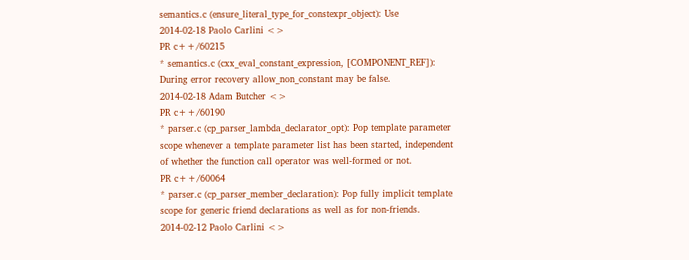semantics.c (ensure_literal_type_for_constexpr_object): Use
2014-02-18 Paolo Carlini <>
PR c++/60215
* semantics.c (cxx_eval_constant_expression, [COMPONENT_REF]):
During error recovery allow_non_constant may be false.
2014-02-18 Adam Butcher <>
PR c++/60190
* parser.c (cp_parser_lambda_declarator_opt): Pop template parameter
scope whenever a template parameter list has been started, independent
of whether the function call operator was well-formed or not.
PR c++/60064
* parser.c (cp_parser_member_declaration): Pop fully implicit template
scope for generic friend declarations as well as for non-friends.
2014-02-12 Paolo Carlini <>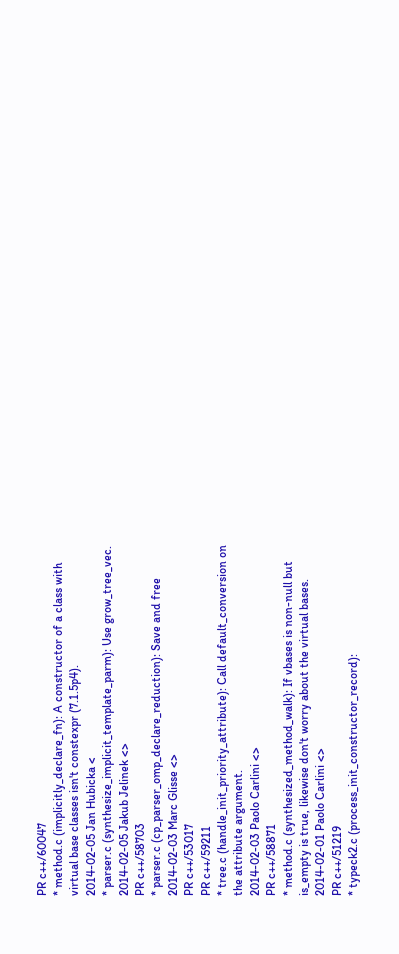PR c++/60047
* method.c (implicitly_declare_fn): A constructor of a class with
virtual base classes isn't constexpr (7.1.5p4).
2014-02-05 Jan Hubicka <
* parser.c (synthesize_implicit_template_parm): Use grow_tree_vec.
2014-02-05 Jakub Jelinek <>
PR c++/58703
* parser.c (cp_parser_omp_declare_reduction): Save and free
2014-02-03 Marc Glisse <>
PR c++/53017
PR c++/59211
* tree.c (handle_init_priority_attribute): Call default_conversion on
the attribute argument.
2014-02-03 Paolo Carlini <>
PR c++/58871
* method.c (synthesized_method_walk): If vbases is non-null but
is_empty is true, likewise don't worry about the virtual bases.
2014-02-01 Paolo Carlini <>
PR c++/51219
* typeck2.c (process_init_constructor_record):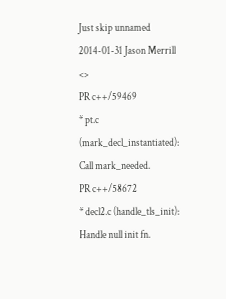Just skip unnamed
2014-01-31 Jason Merrill <>
PR c++/59469
* pt.c (mark_decl_instantiated): Call mark_needed.
PR c++/58672
* decl2.c (handle_tls_init): Handle null init fn.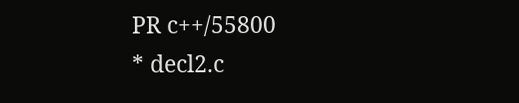PR c++/55800
* decl2.c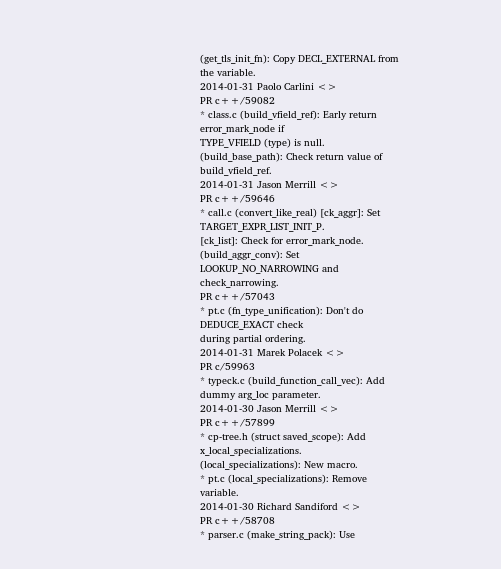(get_tls_init_fn): Copy DECL_EXTERNAL from the variable.
2014-01-31 Paolo Carlini <>
PR c++/59082
* class.c (build_vfield_ref): Early return error_mark_node if
TYPE_VFIELD (type) is null.
(build_base_path): Check return value of build_vfield_ref.
2014-01-31 Jason Merrill <>
PR c++/59646
* call.c (convert_like_real) [ck_aggr]: Set TARGET_EXPR_LIST_INIT_P.
[ck_list]: Check for error_mark_node.
(build_aggr_conv): Set LOOKUP_NO_NARROWING and check_narrowing.
PR c++/57043
* pt.c (fn_type_unification): Don't do DEDUCE_EXACT check
during partial ordering.
2014-01-31 Marek Polacek <>
PR c/59963
* typeck.c (build_function_call_vec): Add dummy arg_loc parameter.
2014-01-30 Jason Merrill <>
PR c++/57899
* cp-tree.h (struct saved_scope): Add x_local_specializations.
(local_specializations): New macro.
* pt.c (local_specializations): Remove variable.
2014-01-30 Richard Sandiford <>
PR c++/58708
* parser.c (make_string_pack): Use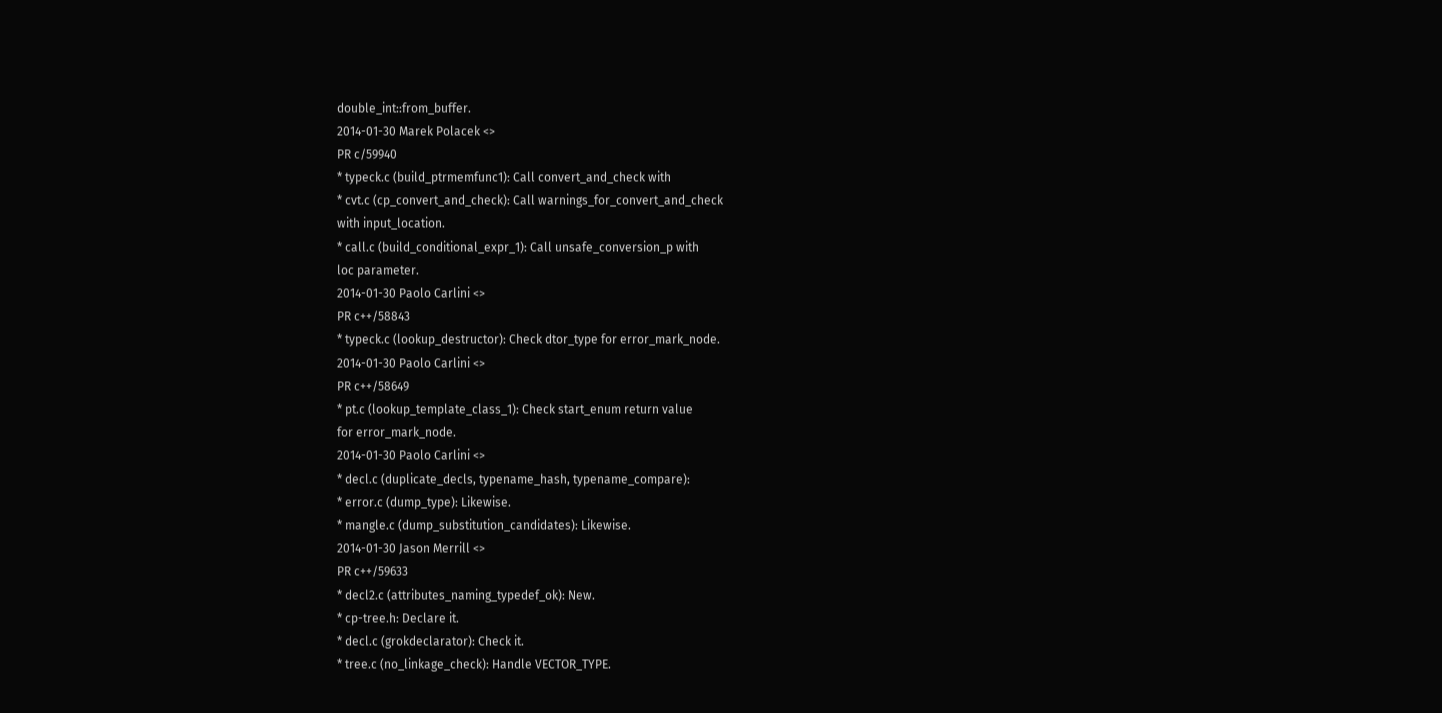double_int::from_buffer.
2014-01-30 Marek Polacek <>
PR c/59940
* typeck.c (build_ptrmemfunc1): Call convert_and_check with
* cvt.c (cp_convert_and_check): Call warnings_for_convert_and_check
with input_location.
* call.c (build_conditional_expr_1): Call unsafe_conversion_p with
loc parameter.
2014-01-30 Paolo Carlini <>
PR c++/58843
* typeck.c (lookup_destructor): Check dtor_type for error_mark_node.
2014-01-30 Paolo Carlini <>
PR c++/58649
* pt.c (lookup_template_class_1): Check start_enum return value
for error_mark_node.
2014-01-30 Paolo Carlini <>
* decl.c (duplicate_decls, typename_hash, typename_compare):
* error.c (dump_type): Likewise.
* mangle.c (dump_substitution_candidates): Likewise.
2014-01-30 Jason Merrill <>
PR c++/59633
* decl2.c (attributes_naming_typedef_ok): New.
* cp-tree.h: Declare it.
* decl.c (grokdeclarator): Check it.
* tree.c (no_linkage_check): Handle VECTOR_TYPE.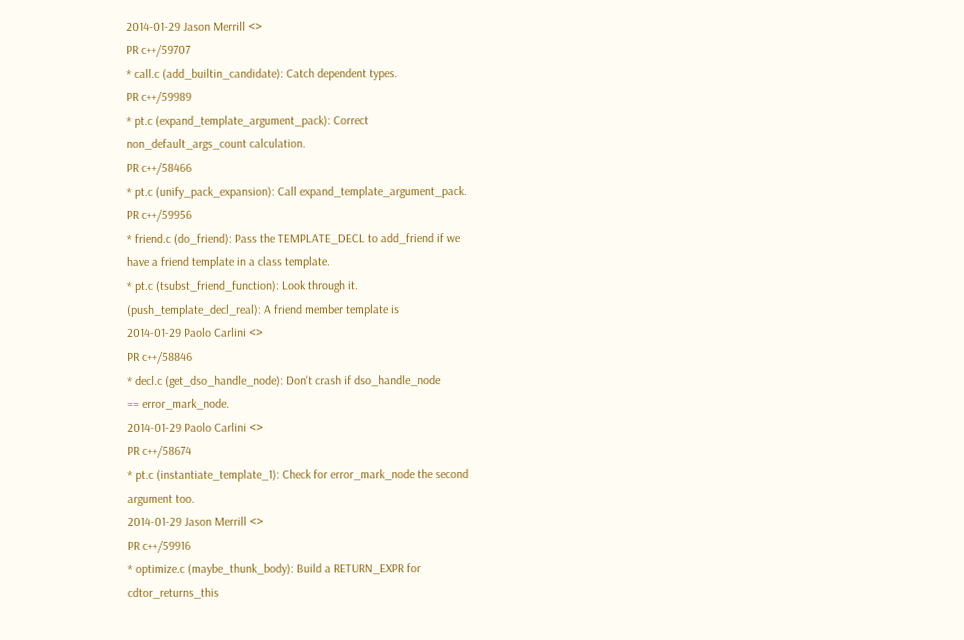2014-01-29 Jason Merrill <>
PR c++/59707
* call.c (add_builtin_candidate): Catch dependent types.
PR c++/59989
* pt.c (expand_template_argument_pack): Correct
non_default_args_count calculation.
PR c++/58466
* pt.c (unify_pack_expansion): Call expand_template_argument_pack.
PR c++/59956
* friend.c (do_friend): Pass the TEMPLATE_DECL to add_friend if we
have a friend template in a class template.
* pt.c (tsubst_friend_function): Look through it.
(push_template_decl_real): A friend member template is
2014-01-29 Paolo Carlini <>
PR c++/58846
* decl.c (get_dso_handle_node): Don't crash if dso_handle_node
== error_mark_node.
2014-01-29 Paolo Carlini <>
PR c++/58674
* pt.c (instantiate_template_1): Check for error_mark_node the second
argument too.
2014-01-29 Jason Merrill <>
PR c++/59916
* optimize.c (maybe_thunk_body): Build a RETURN_EXPR for
cdtor_returns_this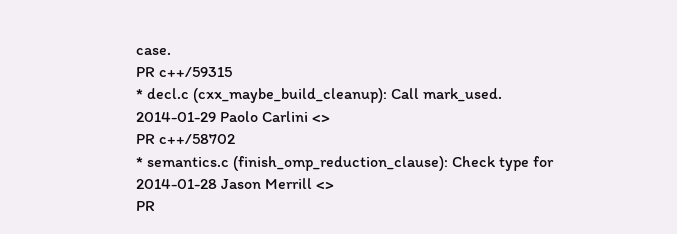case.
PR c++/59315
* decl.c (cxx_maybe_build_cleanup): Call mark_used.
2014-01-29 Paolo Carlini <>
PR c++/58702
* semantics.c (finish_omp_reduction_clause): Check type for
2014-01-28 Jason Merrill <>
PR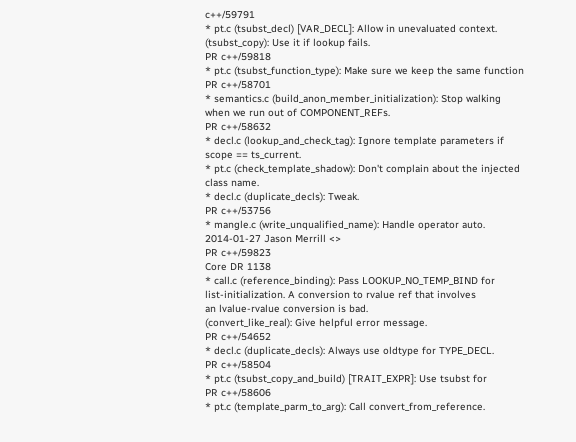c++/59791
* pt.c (tsubst_decl) [VAR_DECL]: Allow in unevaluated context.
(tsubst_copy): Use it if lookup fails.
PR c++/59818
* pt.c (tsubst_function_type): Make sure we keep the same function
PR c++/58701
* semantics.c (build_anon_member_initialization): Stop walking
when we run out of COMPONENT_REFs.
PR c++/58632
* decl.c (lookup_and_check_tag): Ignore template parameters if
scope == ts_current.
* pt.c (check_template_shadow): Don't complain about the injected
class name.
* decl.c (duplicate_decls): Tweak.
PR c++/53756
* mangle.c (write_unqualified_name): Handle operator auto.
2014-01-27 Jason Merrill <>
PR c++/59823
Core DR 1138
* call.c (reference_binding): Pass LOOKUP_NO_TEMP_BIND for
list-initialization. A conversion to rvalue ref that involves
an lvalue-rvalue conversion is bad.
(convert_like_real): Give helpful error message.
PR c++/54652
* decl.c (duplicate_decls): Always use oldtype for TYPE_DECL.
PR c++/58504
* pt.c (tsubst_copy_and_build) [TRAIT_EXPR]: Use tsubst for
PR c++/58606
* pt.c (template_parm_to_arg): Call convert_from_reference.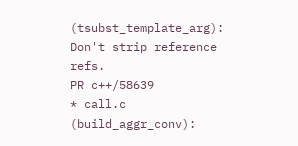(tsubst_template_arg): Don't strip reference refs.
PR c++/58639
* call.c (build_aggr_conv):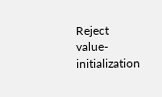Reject value-initialization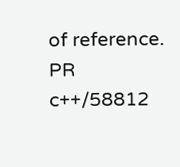of reference.
PR c++/58812